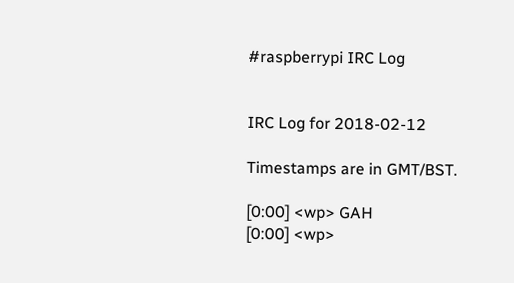#raspberrypi IRC Log


IRC Log for 2018-02-12

Timestamps are in GMT/BST.

[0:00] <wp> GAH
[0:00] <wp>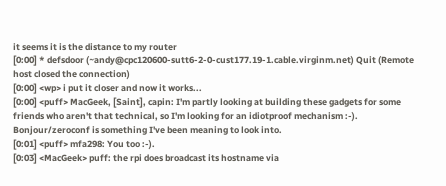it seems it is the distance to my router
[0:00] * defsdoor (~andy@cpc120600-sutt6-2-0-cust177.19-1.cable.virginm.net) Quit (Remote host closed the connection)
[0:00] <wp> i put it closer and now it works...
[0:00] <puff> MacGeek, [Saint], capin: I'm partly looking at building these gadgets for some friends who aren't that technical, so I'm looking for an idiotproof mechanism :-). Bonjour/zeroconf is something I've been meaning to look into.
[0:01] <puff> mfa298: You too :-).
[0:03] <MacGeek> puff: the rpi does broadcast its hostname via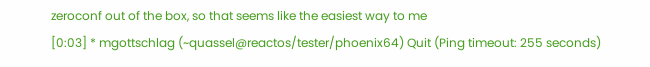zeroconf out of the box, so that seems like the easiest way to me
[0:03] * mgottschlag (~quassel@reactos/tester/phoenix64) Quit (Ping timeout: 255 seconds)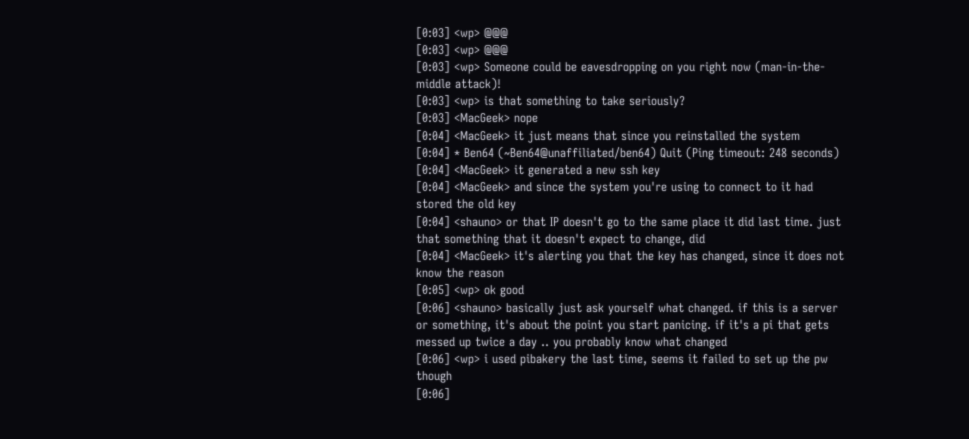[0:03] <wp> @@@
[0:03] <wp> @@@
[0:03] <wp> Someone could be eavesdropping on you right now (man-in-the-middle attack)!
[0:03] <wp> is that something to take seriously?
[0:03] <MacGeek> nope
[0:04] <MacGeek> it just means that since you reinstalled the system
[0:04] * Ben64 (~Ben64@unaffiliated/ben64) Quit (Ping timeout: 248 seconds)
[0:04] <MacGeek> it generated a new ssh key
[0:04] <MacGeek> and since the system you're using to connect to it had stored the old key
[0:04] <shauno> or that IP doesn't go to the same place it did last time. just that something that it doesn't expect to change, did
[0:04] <MacGeek> it's alerting you that the key has changed, since it does not know the reason
[0:05] <wp> ok good
[0:06] <shauno> basically just ask yourself what changed. if this is a server or something, it's about the point you start panicing. if it's a pi that gets messed up twice a day .. you probably know what changed
[0:06] <wp> i used pibakery the last time, seems it failed to set up the pw though
[0:06]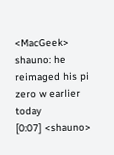<MacGeek> shauno: he reimaged his pi zero w earlier today
[0:07] <shauno>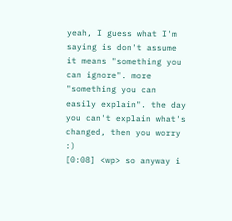yeah, I guess what I'm saying is don't assume it means "something you can ignore". more "something you can easily explain". the day you can't explain what's changed, then you worry :)
[0:08] <wp> so anyway i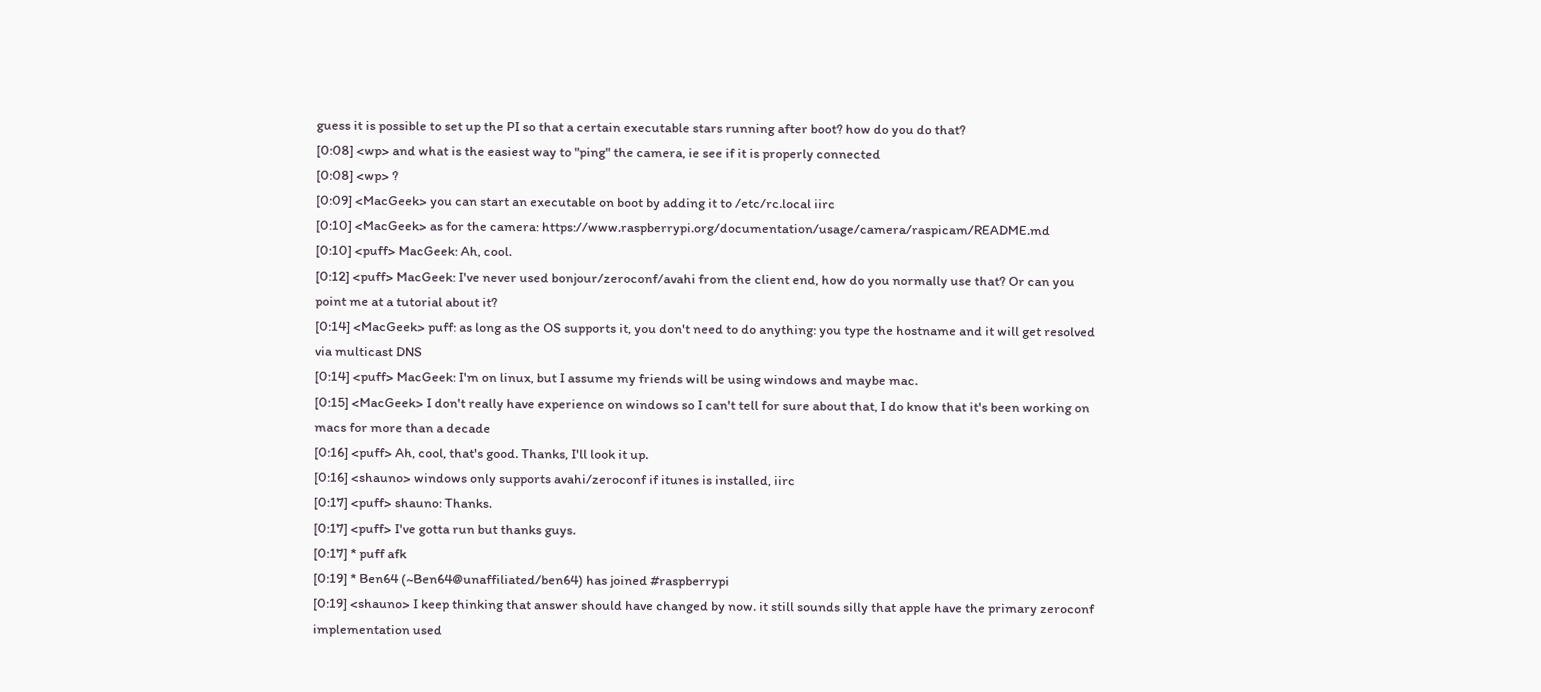guess it is possible to set up the PI so that a certain executable stars running after boot? how do you do that?
[0:08] <wp> and what is the easiest way to "ping" the camera, ie see if it is properly connected
[0:08] <wp> ?
[0:09] <MacGeek> you can start an executable on boot by adding it to /etc/rc.local iirc
[0:10] <MacGeek> as for the camera: https://www.raspberrypi.org/documentation/usage/camera/raspicam/README.md
[0:10] <puff> MacGeek: Ah, cool.
[0:12] <puff> MacGeek: I've never used bonjour/zeroconf/avahi from the client end, how do you normally use that? Or can you point me at a tutorial about it?
[0:14] <MacGeek> puff: as long as the OS supports it, you don't need to do anything: you type the hostname and it will get resolved via multicast DNS
[0:14] <puff> MacGeek: I'm on linux, but I assume my friends will be using windows and maybe mac.
[0:15] <MacGeek> I don't really have experience on windows so I can't tell for sure about that, I do know that it's been working on macs for more than a decade
[0:16] <puff> Ah, cool, that's good. Thanks, I'll look it up.
[0:16] <shauno> windows only supports avahi/zeroconf if itunes is installed, iirc
[0:17] <puff> shauno: Thanks.
[0:17] <puff> I've gotta run but thanks guys.
[0:17] * puff afk
[0:19] * Ben64 (~Ben64@unaffiliated/ben64) has joined #raspberrypi
[0:19] <shauno> I keep thinking that answer should have changed by now. it still sounds silly that apple have the primary zeroconf implementation used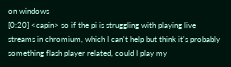on windows
[0:20] <capin> so if the pi is struggling with playing live streams in chromium, which I can't help but think it's probably something flash player related, could I play my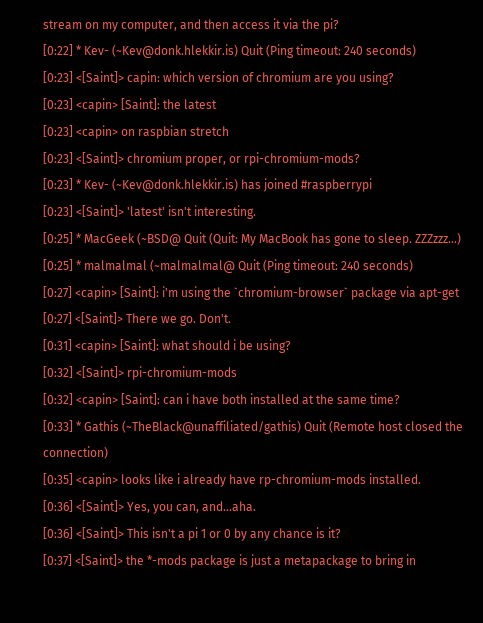stream on my computer, and then access it via the pi?
[0:22] * Kev- (~Kev@donk.hlekkir.is) Quit (Ping timeout: 240 seconds)
[0:23] <[Saint]> capin: which version of chromium are you using?
[0:23] <capin> [Saint]: the latest
[0:23] <capin> on raspbian stretch
[0:23] <[Saint]> chromium proper, or rpi-chromium-mods?
[0:23] * Kev- (~Kev@donk.hlekkir.is) has joined #raspberrypi
[0:23] <[Saint]> 'latest' isn't interesting.
[0:25] * MacGeek (~BSD@ Quit (Quit: My MacBook has gone to sleep. ZZZzzz…)
[0:25] * malmalmal (~malmalmal@ Quit (Ping timeout: 240 seconds)
[0:27] <capin> [Saint]: i'm using the `chromium-browser` package via apt-get
[0:27] <[Saint]> There we go. Don't.
[0:31] <capin> [Saint]: what should i be using?
[0:32] <[Saint]> rpi-chromium-mods
[0:32] <capin> [Saint]: can i have both installed at the same time?
[0:33] * Gathis (~TheBlack@unaffiliated/gathis) Quit (Remote host closed the connection)
[0:35] <capin> looks like i already have rp-chromium-mods installed.
[0:36] <[Saint]> Yes, you can, and...aha.
[0:36] <[Saint]> This isn't a pi 1 or 0 by any chance is it?
[0:37] <[Saint]> the *-mods package is just a metapackage to bring in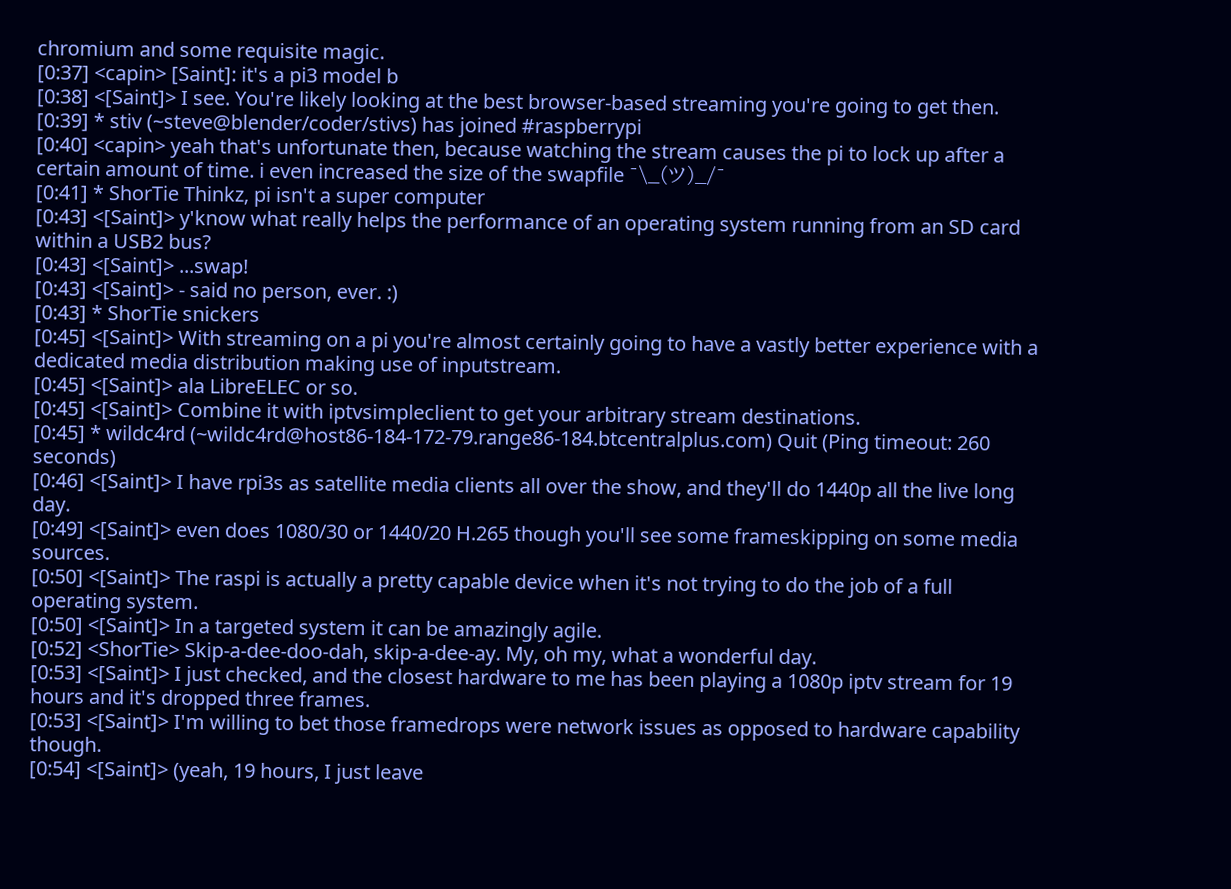chromium and some requisite magic.
[0:37] <capin> [Saint]: it's a pi3 model b
[0:38] <[Saint]> I see. You're likely looking at the best browser-based streaming you're going to get then.
[0:39] * stiv (~steve@blender/coder/stivs) has joined #raspberrypi
[0:40] <capin> yeah that's unfortunate then, because watching the stream causes the pi to lock up after a certain amount of time. i even increased the size of the swapfile ¯\_(ツ)_/¯
[0:41] * ShorTie Thinkz, pi isn't a super computer
[0:43] <[Saint]> y'know what really helps the performance of an operating system running from an SD card within a USB2 bus?
[0:43] <[Saint]> ...swap!
[0:43] <[Saint]> - said no person, ever. :)
[0:43] * ShorTie snickers
[0:45] <[Saint]> With streaming on a pi you're almost certainly going to have a vastly better experience with a dedicated media distribution making use of inputstream.
[0:45] <[Saint]> ala LibreELEC or so.
[0:45] <[Saint]> Combine it with iptvsimpleclient to get your arbitrary stream destinations.
[0:45] * wildc4rd (~wildc4rd@host86-184-172-79.range86-184.btcentralplus.com) Quit (Ping timeout: 260 seconds)
[0:46] <[Saint]> I have rpi3s as satellite media clients all over the show, and they'll do 1440p all the live long day.
[0:49] <[Saint]> even does 1080/30 or 1440/20 H.265 though you'll see some frameskipping on some media sources.
[0:50] <[Saint]> The raspi is actually a pretty capable device when it's not trying to do the job of a full operating system.
[0:50] <[Saint]> In a targeted system it can be amazingly agile.
[0:52] <ShorTie> Skip-a-dee-doo-dah, skip-a-dee-ay. My, oh my, what a wonderful day.
[0:53] <[Saint]> I just checked, and the closest hardware to me has been playing a 1080p iptv stream for 19 hours and it's dropped three frames.
[0:53] <[Saint]> I'm willing to bet those framedrops were network issues as opposed to hardware capability though.
[0:54] <[Saint]> (yeah, 19 hours, I just leave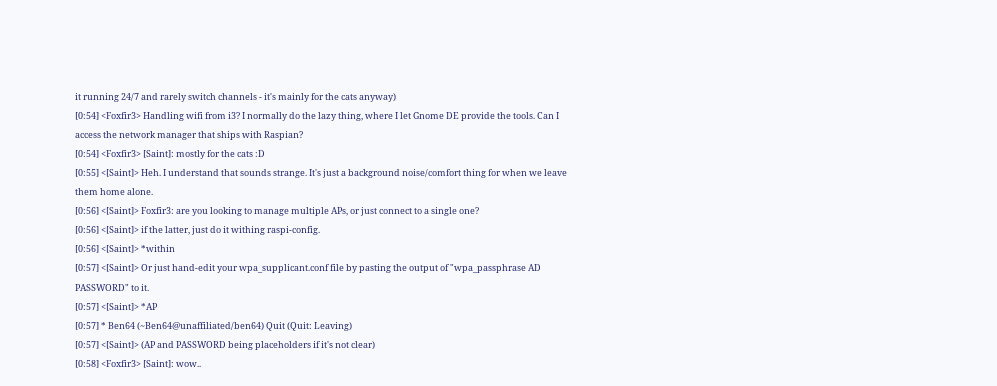it running 24/7 and rarely switch channels - it's mainly for the cats anyway)
[0:54] <Foxfir3> Handling wifi from i3? I normally do the lazy thing, where I let Gnome DE provide the tools. Can I access the network manager that ships with Raspian?
[0:54] <Foxfir3> [Saint]: mostly for the cats :D
[0:55] <[Saint]> Heh. I understand that sounds strange. It's just a background noise/comfort thing for when we leave them home alone.
[0:56] <[Saint]> Foxfir3: are you looking to manage multiple APs, or just connect to a single one?
[0:56] <[Saint]> if the latter, just do it withing raspi-config.
[0:56] <[Saint]> *within
[0:57] <[Saint]> Or just hand-edit your wpa_supplicant.conf file by pasting the output of "wpa_passphrase AD PASSWORD" to it.
[0:57] <[Saint]> *AP
[0:57] * Ben64 (~Ben64@unaffiliated/ben64) Quit (Quit: Leaving)
[0:57] <[Saint]> (AP and PASSWORD being placeholders if it's not clear)
[0:58] <Foxfir3> [Saint]: wow..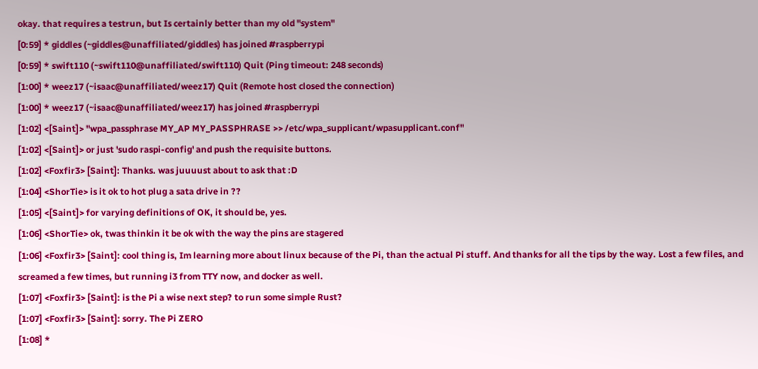okay. that requires a testrun, but Is certainly better than my old "system"
[0:59] * giddles (~giddles@unaffiliated/giddles) has joined #raspberrypi
[0:59] * swift110 (~swift110@unaffiliated/swift110) Quit (Ping timeout: 248 seconds)
[1:00] * weez17 (~isaac@unaffiliated/weez17) Quit (Remote host closed the connection)
[1:00] * weez17 (~isaac@unaffiliated/weez17) has joined #raspberrypi
[1:02] <[Saint]> "wpa_passphrase MY_AP MY_PASSPHRASE >> /etc/wpa_supplicant/wpasupplicant.conf"
[1:02] <[Saint]> or just 'sudo raspi-config' and push the requisite buttons.
[1:02] <Foxfir3> [Saint]: Thanks. was juuuust about to ask that :D
[1:04] <ShorTie> is it ok to hot plug a sata drive in ??
[1:05] <[Saint]> for varying definitions of OK, it should be, yes.
[1:06] <ShorTie> ok, twas thinkin it be ok with the way the pins are stagered
[1:06] <Foxfir3> [Saint]: cool thing is, Im learning more about linux because of the Pi, than the actual Pi stuff. And thanks for all the tips by the way. Lost a few files, and screamed a few times, but running i3 from TTY now, and docker as well.
[1:07] <Foxfir3> [Saint]: is the Pi a wise next step? to run some simple Rust?
[1:07] <Foxfir3> [Saint]: sorry. The Pi ZERO
[1:08] *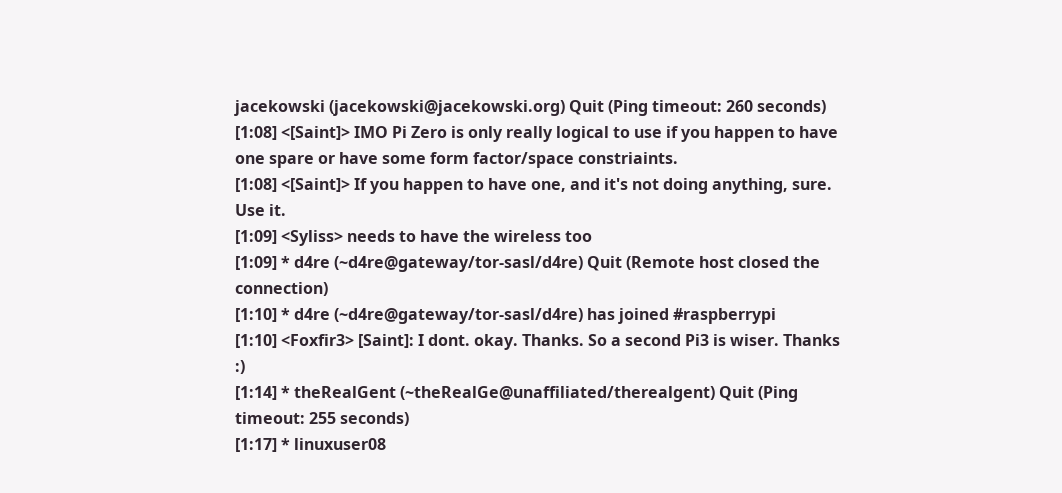jacekowski (jacekowski@jacekowski.org) Quit (Ping timeout: 260 seconds)
[1:08] <[Saint]> IMO Pi Zero is only really logical to use if you happen to have one spare or have some form factor/space constriaints.
[1:08] <[Saint]> If you happen to have one, and it's not doing anything, sure. Use it.
[1:09] <Syliss> needs to have the wireless too
[1:09] * d4re (~d4re@gateway/tor-sasl/d4re) Quit (Remote host closed the connection)
[1:10] * d4re (~d4re@gateway/tor-sasl/d4re) has joined #raspberrypi
[1:10] <Foxfir3> [Saint]: I dont. okay. Thanks. So a second Pi3 is wiser. Thanks :)
[1:14] * theRealGent (~theRealGe@unaffiliated/therealgent) Quit (Ping timeout: 255 seconds)
[1:17] * linuxuser08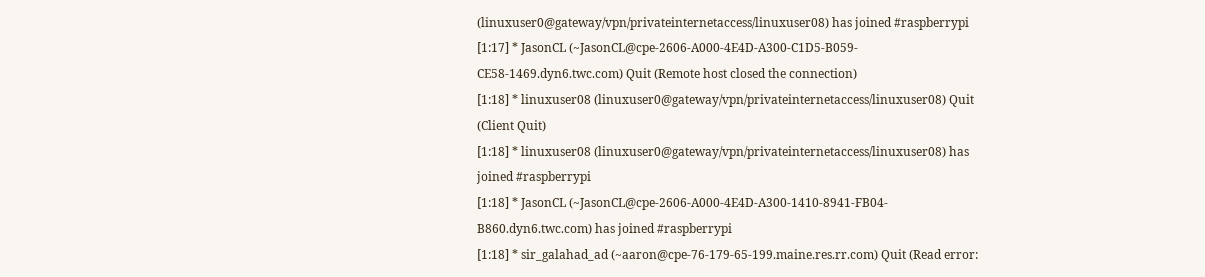(linuxuser0@gateway/vpn/privateinternetaccess/linuxuser08) has joined #raspberrypi
[1:17] * JasonCL (~JasonCL@cpe-2606-A000-4E4D-A300-C1D5-B059-CE58-1469.dyn6.twc.com) Quit (Remote host closed the connection)
[1:18] * linuxuser08 (linuxuser0@gateway/vpn/privateinternetaccess/linuxuser08) Quit (Client Quit)
[1:18] * linuxuser08 (linuxuser0@gateway/vpn/privateinternetaccess/linuxuser08) has joined #raspberrypi
[1:18] * JasonCL (~JasonCL@cpe-2606-A000-4E4D-A300-1410-8941-FB04-B860.dyn6.twc.com) has joined #raspberrypi
[1:18] * sir_galahad_ad (~aaron@cpe-76-179-65-199.maine.res.rr.com) Quit (Read error: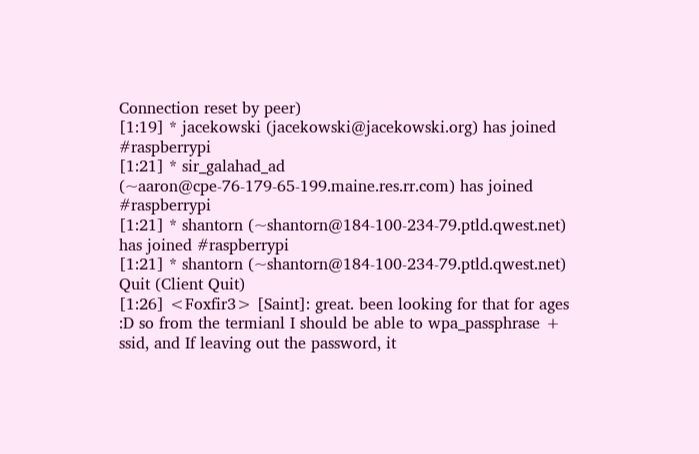Connection reset by peer)
[1:19] * jacekowski (jacekowski@jacekowski.org) has joined #raspberrypi
[1:21] * sir_galahad_ad (~aaron@cpe-76-179-65-199.maine.res.rr.com) has joined #raspberrypi
[1:21] * shantorn (~shantorn@184-100-234-79.ptld.qwest.net) has joined #raspberrypi
[1:21] * shantorn (~shantorn@184-100-234-79.ptld.qwest.net) Quit (Client Quit)
[1:26] <Foxfir3> [Saint]: great. been looking for that for ages :D so from the termianl I should be able to wpa_passphrase + ssid, and If leaving out the password, it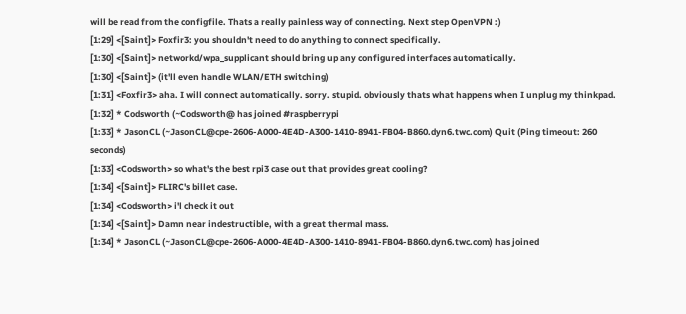will be read from the configfile. Thats a really painless way of connecting. Next step OpenVPN :)
[1:29] <[Saint]> Foxfir3: you shouldn't need to do anything to connect specifically.
[1:30] <[Saint]> networkd/wpa_supplicant should bring up any configured interfaces automatically.
[1:30] <[Saint]> (it'll even handle WLAN/ETH switching)
[1:31] <Foxfir3> aha. I will connect automatically. sorry. stupid. obviously thats what happens when I unplug my thinkpad.
[1:32] * Codsworth (~Codsworth@ has joined #raspberrypi
[1:33] * JasonCL (~JasonCL@cpe-2606-A000-4E4D-A300-1410-8941-FB04-B860.dyn6.twc.com) Quit (Ping timeout: 260 seconds)
[1:33] <Codsworth> so what's the best rpi3 case out that provides great cooling?
[1:34] <[Saint]> FLIRC's billet case.
[1:34] <Codsworth> i'l check it out
[1:34] <[Saint]> Damn near indestructible, with a great thermal mass.
[1:34] * JasonCL (~JasonCL@cpe-2606-A000-4E4D-A300-1410-8941-FB04-B860.dyn6.twc.com) has joined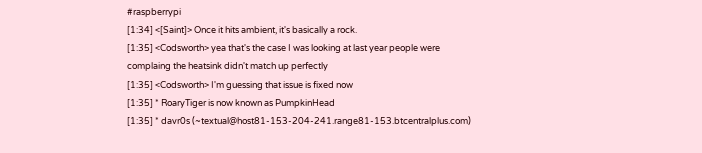#raspberrypi
[1:34] <[Saint]> Once it hits ambient, it's basically a rock.
[1:35] <Codsworth> yea that's the case I was looking at last year people were complaing the heatsink didn't match up perfectly
[1:35] <Codsworth> I'm guessing that issue is fixed now
[1:35] * RoaryTiger is now known as PumpkinHead
[1:35] * davr0s (~textual@host81-153-204-241.range81-153.btcentralplus.com)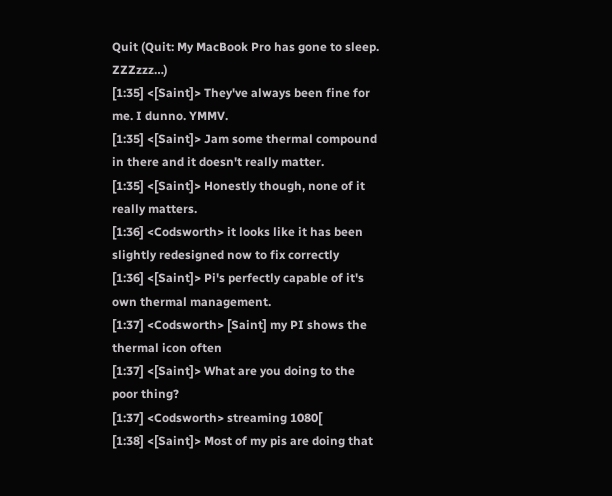Quit (Quit: My MacBook Pro has gone to sleep. ZZZzzz…)
[1:35] <[Saint]> They've always been fine for me. I dunno. YMMV.
[1:35] <[Saint]> Jam some thermal compound in there and it doesn't really matter.
[1:35] <[Saint]> Honestly though, none of it really matters.
[1:36] <Codsworth> it looks like it has been slightly redesigned now to fix correctly
[1:36] <[Saint]> Pi's perfectly capable of it's own thermal management.
[1:37] <Codsworth> [Saint] my PI shows the thermal icon often
[1:37] <[Saint]> What are you doing to the poor thing?
[1:37] <Codsworth> streaming 1080[
[1:38] <[Saint]> Most of my pis are doing that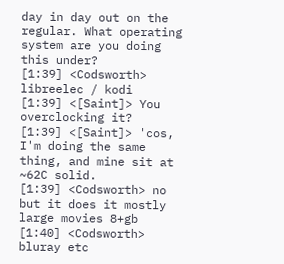day in day out on the regular. What operating system are you doing this under?
[1:39] <Codsworth> libreelec / kodi
[1:39] <[Saint]> You overclocking it?
[1:39] <[Saint]> 'cos, I'm doing the same thing, and mine sit at ~62C solid.
[1:39] <Codsworth> no but it does it mostly large movies 8+gb
[1:40] <Codsworth> bluray etc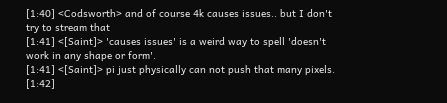[1:40] <Codsworth> and of course 4k causes issues.. but I don't try to stream that
[1:41] <[Saint]> 'causes issues' is a weird way to spell 'doesn't work in any shape or form'.
[1:41] <[Saint]> pi just physically can not push that many pixels.
[1:42]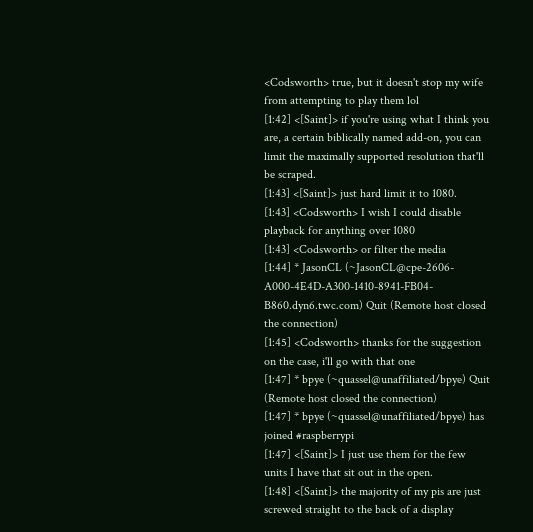<Codsworth> true, but it doesn't stop my wife from attempting to play them lol
[1:42] <[Saint]> if you're using what I think you are, a certain biblically named add-on, you can limit the maximally supported resolution that'll be scraped.
[1:43] <[Saint]> just hard limit it to 1080.
[1:43] <Codsworth> I wish I could disable playback for anything over 1080
[1:43] <Codsworth> or filter the media
[1:44] * JasonCL (~JasonCL@cpe-2606-A000-4E4D-A300-1410-8941-FB04-B860.dyn6.twc.com) Quit (Remote host closed the connection)
[1:45] <Codsworth> thanks for the suggestion on the case, i'll go with that one
[1:47] * bpye (~quassel@unaffiliated/bpye) Quit (Remote host closed the connection)
[1:47] * bpye (~quassel@unaffiliated/bpye) has joined #raspberrypi
[1:47] <[Saint]> I just use them for the few units I have that sit out in the open.
[1:48] <[Saint]> the majority of my pis are just screwed straight to the back of a display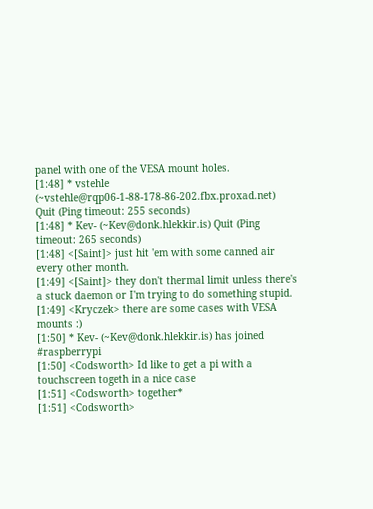panel with one of the VESA mount holes.
[1:48] * vstehle (~vstehle@rqp06-1-88-178-86-202.fbx.proxad.net) Quit (Ping timeout: 255 seconds)
[1:48] * Kev- (~Kev@donk.hlekkir.is) Quit (Ping timeout: 265 seconds)
[1:48] <[Saint]> just hit 'em with some canned air every other month.
[1:49] <[Saint]> they don't thermal limit unless there's a stuck daemon or I'm trying to do something stupid.
[1:49] <Kryczek> there are some cases with VESA mounts :)
[1:50] * Kev- (~Kev@donk.hlekkir.is) has joined #raspberrypi
[1:50] <Codsworth> Id like to get a pi with a touchscreen togeth in a nice case
[1:51] <Codsworth> together*
[1:51] <Codsworth>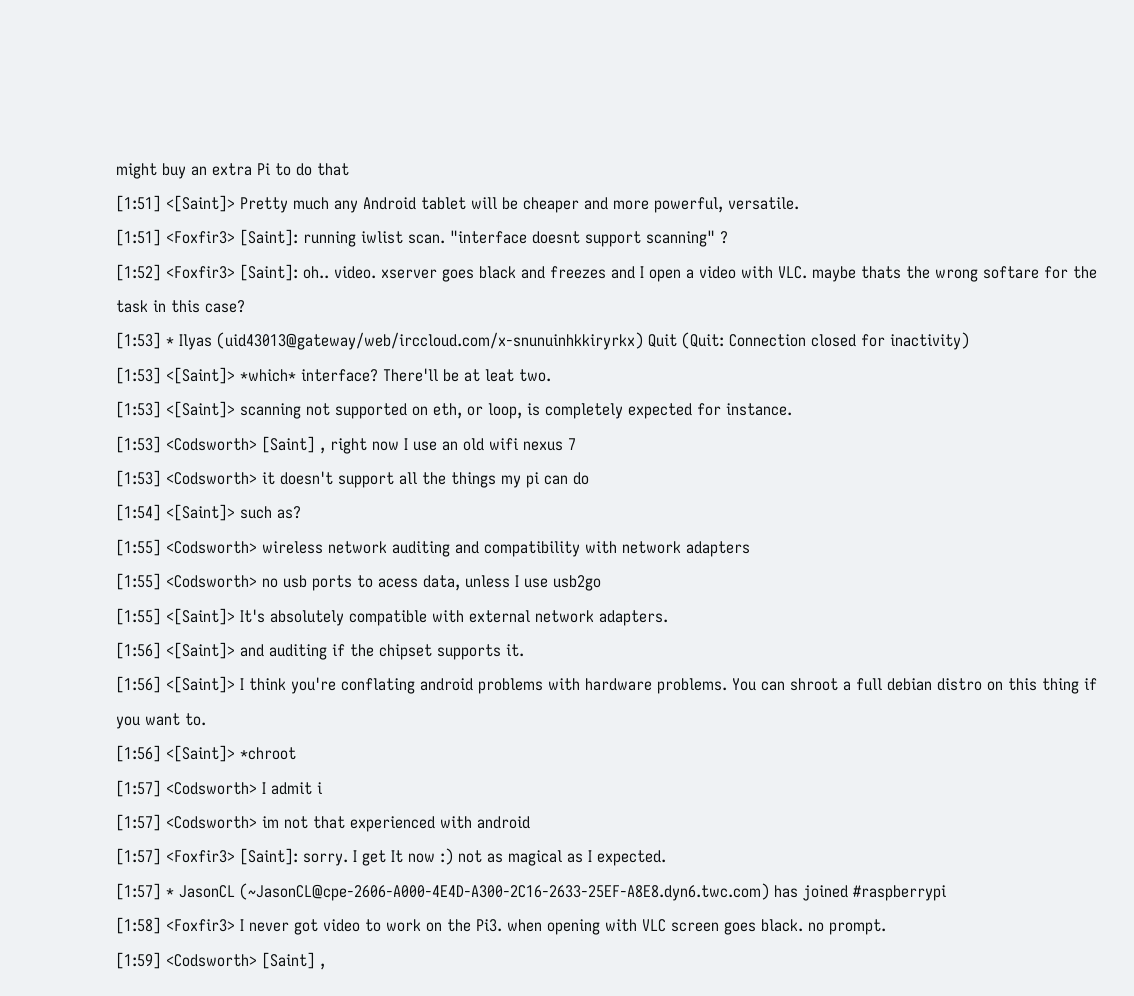might buy an extra Pi to do that
[1:51] <[Saint]> Pretty much any Android tablet will be cheaper and more powerful, versatile.
[1:51] <Foxfir3> [Saint]: running iwlist scan. "interface doesnt support scanning" ?
[1:52] <Foxfir3> [Saint]: oh.. video. xserver goes black and freezes and I open a video with VLC. maybe thats the wrong softare for the task in this case?
[1:53] * Ilyas (uid43013@gateway/web/irccloud.com/x-snunuinhkkiryrkx) Quit (Quit: Connection closed for inactivity)
[1:53] <[Saint]> *which* interface? There'll be at leat two.
[1:53] <[Saint]> scanning not supported on eth, or loop, is completely expected for instance.
[1:53] <Codsworth> [Saint] , right now I use an old wifi nexus 7
[1:53] <Codsworth> it doesn't support all the things my pi can do
[1:54] <[Saint]> such as?
[1:55] <Codsworth> wireless network auditing and compatibility with network adapters
[1:55] <Codsworth> no usb ports to acess data, unless I use usb2go
[1:55] <[Saint]> It's absolutely compatible with external network adapters.
[1:56] <[Saint]> and auditing if the chipset supports it.
[1:56] <[Saint]> I think you're conflating android problems with hardware problems. You can shroot a full debian distro on this thing if you want to.
[1:56] <[Saint]> *chroot
[1:57] <Codsworth> I admit i
[1:57] <Codsworth> im not that experienced with android
[1:57] <Foxfir3> [Saint]: sorry. I get It now :) not as magical as I expected.
[1:57] * JasonCL (~JasonCL@cpe-2606-A000-4E4D-A300-2C16-2633-25EF-A8E8.dyn6.twc.com) has joined #raspberrypi
[1:58] <Foxfir3> I never got video to work on the Pi3. when opening with VLC screen goes black. no prompt.
[1:59] <Codsworth> [Saint] ,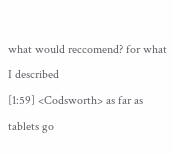what would reccomend? for what I described
[1:59] <Codsworth> as far as tablets go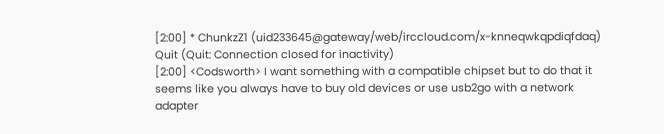[2:00] * ChunkzZ1 (uid233645@gateway/web/irccloud.com/x-knneqwkqpdiqfdaq) Quit (Quit: Connection closed for inactivity)
[2:00] <Codsworth> I want something with a compatible chipset but to do that it seems like you always have to buy old devices or use usb2go with a network adapter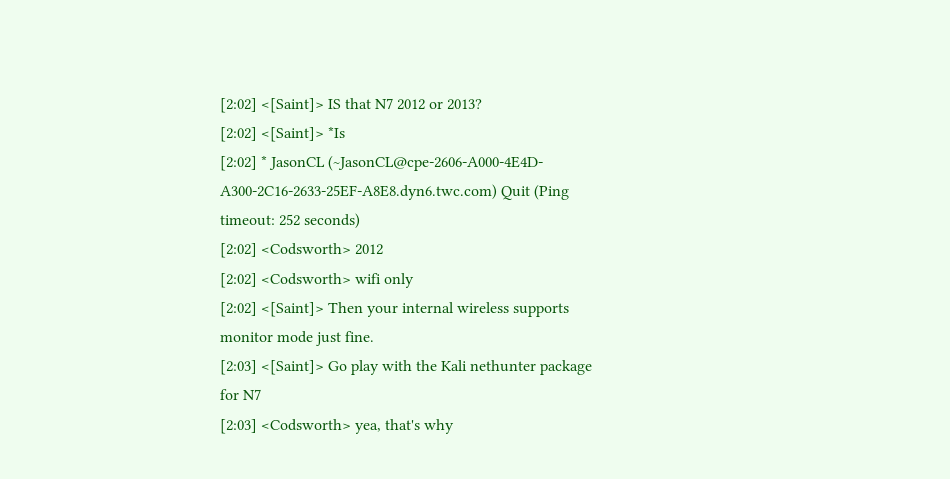[2:02] <[Saint]> IS that N7 2012 or 2013?
[2:02] <[Saint]> *Is
[2:02] * JasonCL (~JasonCL@cpe-2606-A000-4E4D-A300-2C16-2633-25EF-A8E8.dyn6.twc.com) Quit (Ping timeout: 252 seconds)
[2:02] <Codsworth> 2012
[2:02] <Codsworth> wifi only
[2:02] <[Saint]> Then your internal wireless supports monitor mode just fine.
[2:03] <[Saint]> Go play with the Kali nethunter package for N7
[2:03] <Codsworth> yea, that's why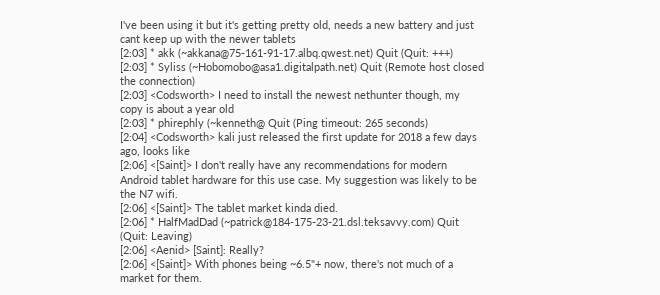I've been using it but it's getting pretty old, needs a new battery and just cant keep up with the newer tablets
[2:03] * akk (~akkana@75-161-91-17.albq.qwest.net) Quit (Quit: +++)
[2:03] * Syliss (~Hobomobo@asa1.digitalpath.net) Quit (Remote host closed the connection)
[2:03] <Codsworth> I need to install the newest nethunter though, my copy is about a year old
[2:03] * phirephly (~kenneth@ Quit (Ping timeout: 265 seconds)
[2:04] <Codsworth> kali just released the first update for 2018 a few days ago, looks like
[2:06] <[Saint]> I don't really have any recommendations for modern Android tablet hardware for this use case. My suggestion was likely to be the N7 wifi.
[2:06] <[Saint]> The tablet market kinda died.
[2:06] * HalfMadDad (~patrick@184-175-23-21.dsl.teksavvy.com) Quit (Quit: Leaving)
[2:06] <Aenid> [Saint]: Really?
[2:06] <[Saint]> With phones being ~6.5"+ now, there's not much of a market for them.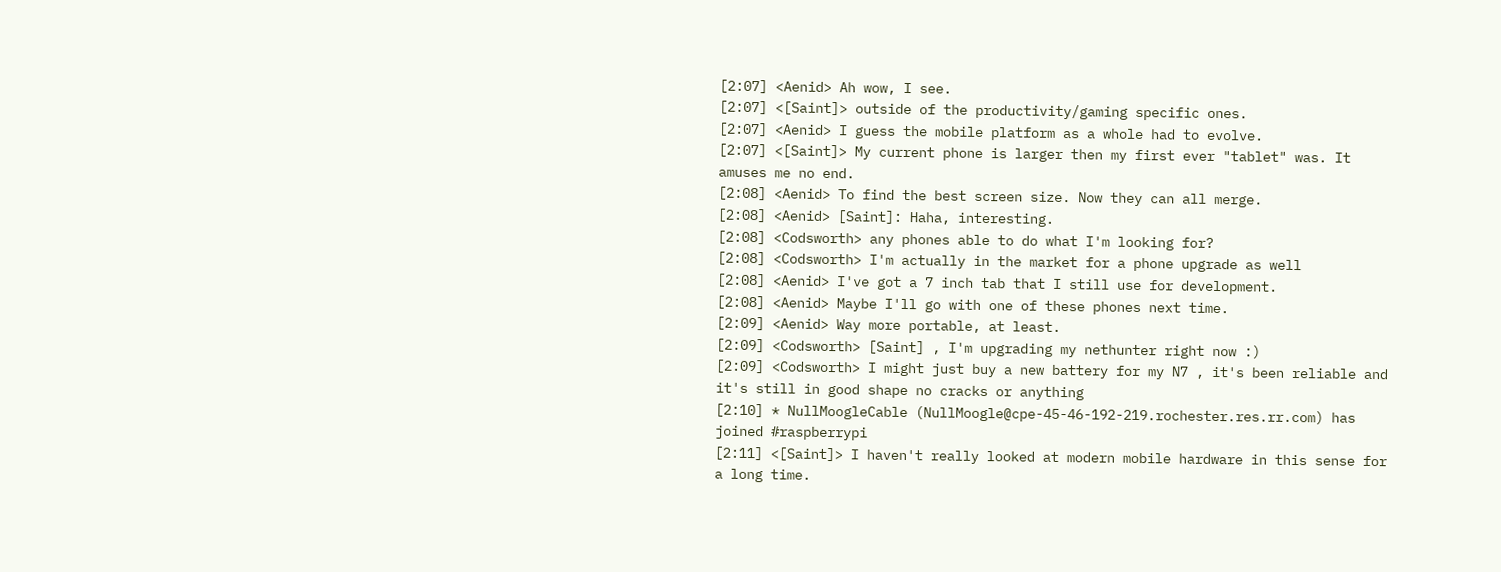[2:07] <Aenid> Ah wow, I see.
[2:07] <[Saint]> outside of the productivity/gaming specific ones.
[2:07] <Aenid> I guess the mobile platform as a whole had to evolve.
[2:07] <[Saint]> My current phone is larger then my first ever "tablet" was. It amuses me no end.
[2:08] <Aenid> To find the best screen size. Now they can all merge.
[2:08] <Aenid> [Saint]: Haha, interesting.
[2:08] <Codsworth> any phones able to do what I'm looking for?
[2:08] <Codsworth> I'm actually in the market for a phone upgrade as well
[2:08] <Aenid> I've got a 7 inch tab that I still use for development.
[2:08] <Aenid> Maybe I'll go with one of these phones next time.
[2:09] <Aenid> Way more portable, at least.
[2:09] <Codsworth> [Saint] , I'm upgrading my nethunter right now :)
[2:09] <Codsworth> I might just buy a new battery for my N7 , it's been reliable and it's still in good shape no cracks or anything
[2:10] * NullMoogleCable (NullMoogle@cpe-45-46-192-219.rochester.res.rr.com) has joined #raspberrypi
[2:11] <[Saint]> I haven't really looked at modern mobile hardware in this sense for a long time.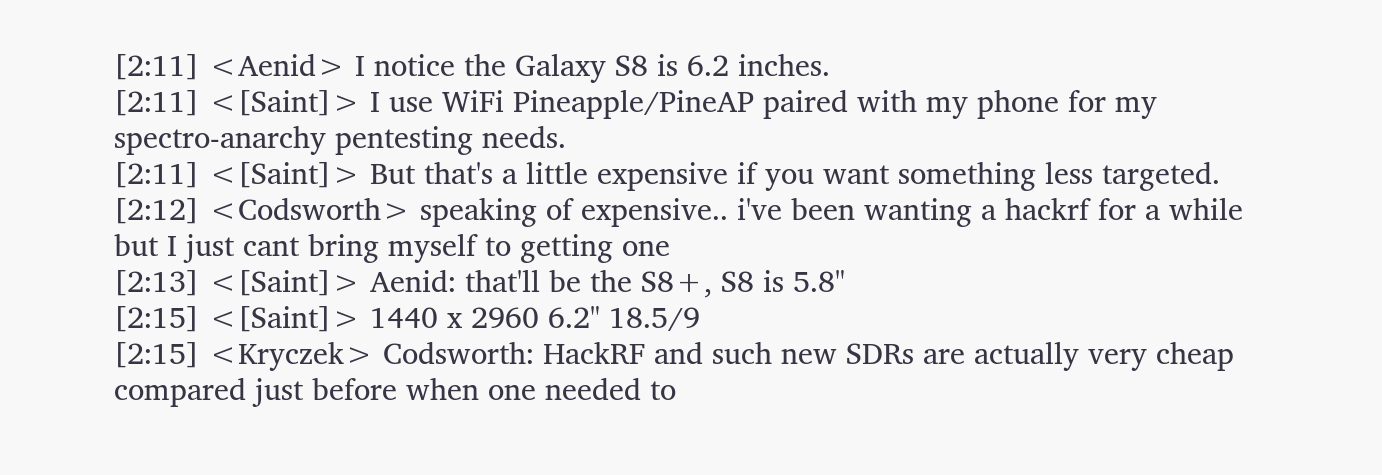[2:11] <Aenid> I notice the Galaxy S8 is 6.2 inches.
[2:11] <[Saint]> I use WiFi Pineapple/PineAP paired with my phone for my spectro-anarchy pentesting needs.
[2:11] <[Saint]> But that's a little expensive if you want something less targeted.
[2:12] <Codsworth> speaking of expensive.. i've been wanting a hackrf for a while but I just cant bring myself to getting one
[2:13] <[Saint]> Aenid: that'll be the S8+, S8 is 5.8"
[2:15] <[Saint]> 1440 x 2960 6.2" 18.5/9
[2:15] <Kryczek> Codsworth: HackRF and such new SDRs are actually very cheap compared just before when one needed to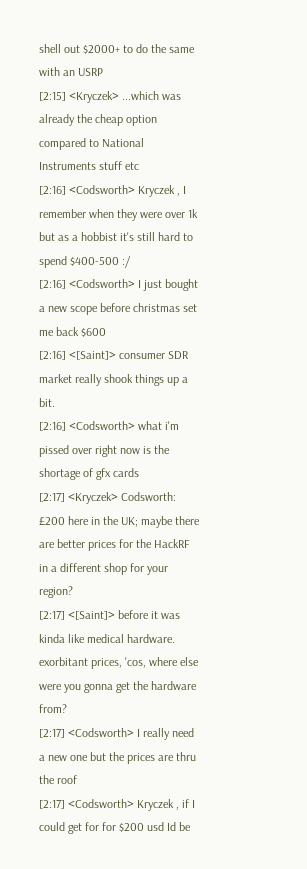shell out $2000+ to do the same with an USRP
[2:15] <Kryczek> ...which was already the cheap option compared to National Instruments stuff etc
[2:16] <Codsworth> Kryczek , I remember when they were over 1k but as a hobbist it's still hard to spend $400-500 :/
[2:16] <Codsworth> I just bought a new scope before christmas set me back $600
[2:16] <[Saint]> consumer SDR market really shook things up a bit.
[2:16] <Codsworth> what i'm pissed over right now is the shortage of gfx cards
[2:17] <Kryczek> Codsworth: £200 here in the UK; maybe there are better prices for the HackRF in a different shop for your region?
[2:17] <[Saint]> before it was kinda like medical hardware. exorbitant prices, 'cos, where else were you gonna get the hardware from?
[2:17] <Codsworth> I really need a new one but the prices are thru the roof
[2:17] <Codsworth> Kryczek , if I could get for for $200 usd Id be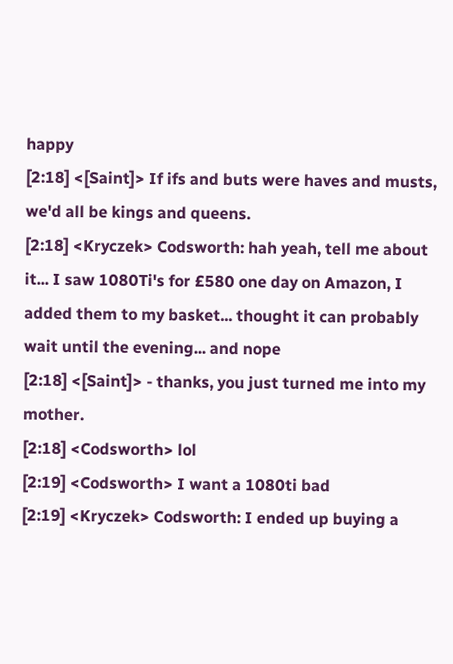happy
[2:18] <[Saint]> If ifs and buts were haves and musts, we'd all be kings and queens.
[2:18] <Kryczek> Codsworth: hah yeah, tell me about it... I saw 1080Ti's for £580 one day on Amazon, I added them to my basket... thought it can probably wait until the evening... and nope
[2:18] <[Saint]> - thanks, you just turned me into my mother.
[2:18] <Codsworth> lol
[2:19] <Codsworth> I want a 1080ti bad
[2:19] <Kryczek> Codsworth: I ended up buying a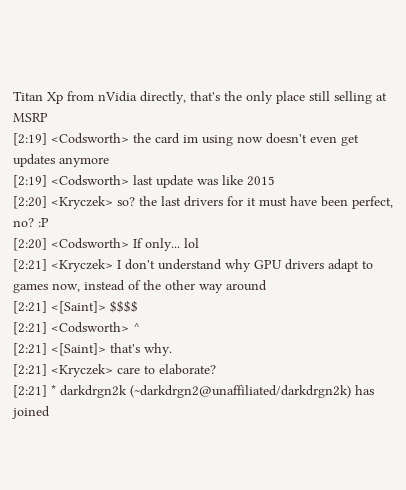Titan Xp from nVidia directly, that's the only place still selling at MSRP
[2:19] <Codsworth> the card im using now doesn't even get updates anymore
[2:19] <Codsworth> last update was like 2015
[2:20] <Kryczek> so? the last drivers for it must have been perfect, no? :P
[2:20] <Codsworth> If only... lol
[2:21] <Kryczek> I don't understand why GPU drivers adapt to games now, instead of the other way around
[2:21] <[Saint]> $$$$
[2:21] <Codsworth> ^
[2:21] <[Saint]> that's why.
[2:21] <Kryczek> care to elaborate?
[2:21] * darkdrgn2k (~darkdrgn2@unaffiliated/darkdrgn2k) has joined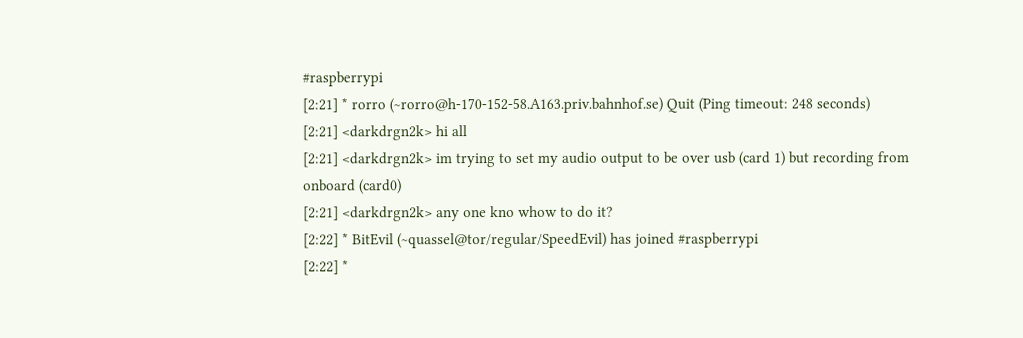#raspberrypi
[2:21] * rorro (~rorro@h-170-152-58.A163.priv.bahnhof.se) Quit (Ping timeout: 248 seconds)
[2:21] <darkdrgn2k> hi all
[2:21] <darkdrgn2k> im trying to set my audio output to be over usb (card 1) but recording from onboard (card0)
[2:21] <darkdrgn2k> any one kno whow to do it?
[2:22] * BitEvil (~quassel@tor/regular/SpeedEvil) has joined #raspberrypi
[2:22] *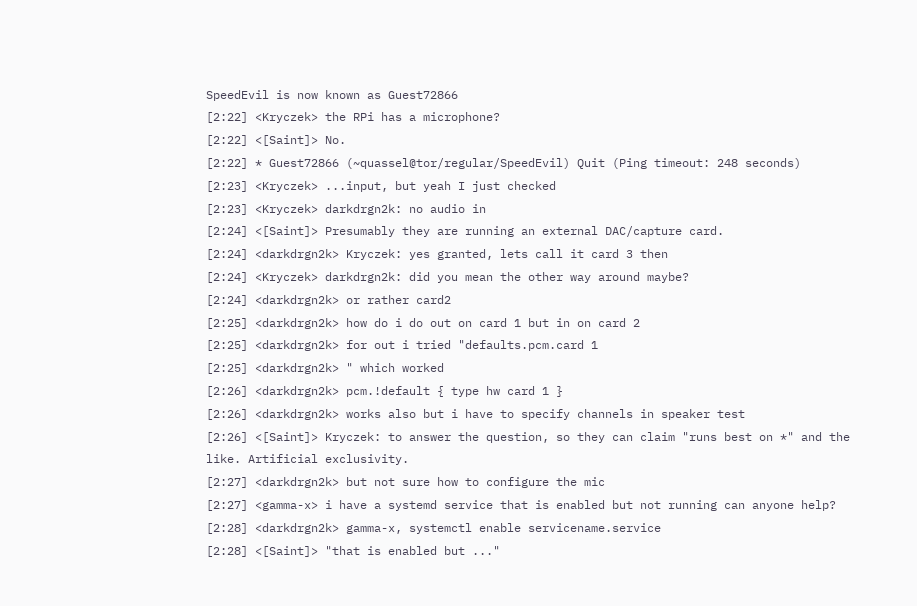SpeedEvil is now known as Guest72866
[2:22] <Kryczek> the RPi has a microphone?
[2:22] <[Saint]> No.
[2:22] * Guest72866 (~quassel@tor/regular/SpeedEvil) Quit (Ping timeout: 248 seconds)
[2:23] <Kryczek> ...input, but yeah I just checked
[2:23] <Kryczek> darkdrgn2k: no audio in
[2:24] <[Saint]> Presumably they are running an external DAC/capture card.
[2:24] <darkdrgn2k> Kryczek: yes granted, lets call it card 3 then
[2:24] <Kryczek> darkdrgn2k: did you mean the other way around maybe?
[2:24] <darkdrgn2k> or rather card2
[2:25] <darkdrgn2k> how do i do out on card 1 but in on card 2
[2:25] <darkdrgn2k> for out i tried "defaults.pcm.card 1
[2:25] <darkdrgn2k> " which worked
[2:26] <darkdrgn2k> pcm.!default { type hw card 1 }
[2:26] <darkdrgn2k> works also but i have to specify channels in speaker test
[2:26] <[Saint]> Kryczek: to answer the question, so they can claim "runs best on *" and the like. Artificial exclusivity.
[2:27] <darkdrgn2k> but not sure how to configure the mic
[2:27] <gamma-x> i have a systemd service that is enabled but not running can anyone help?
[2:28] <darkdrgn2k> gamma-x, systemctl enable servicename.service
[2:28] <[Saint]> "that is enabled but ..."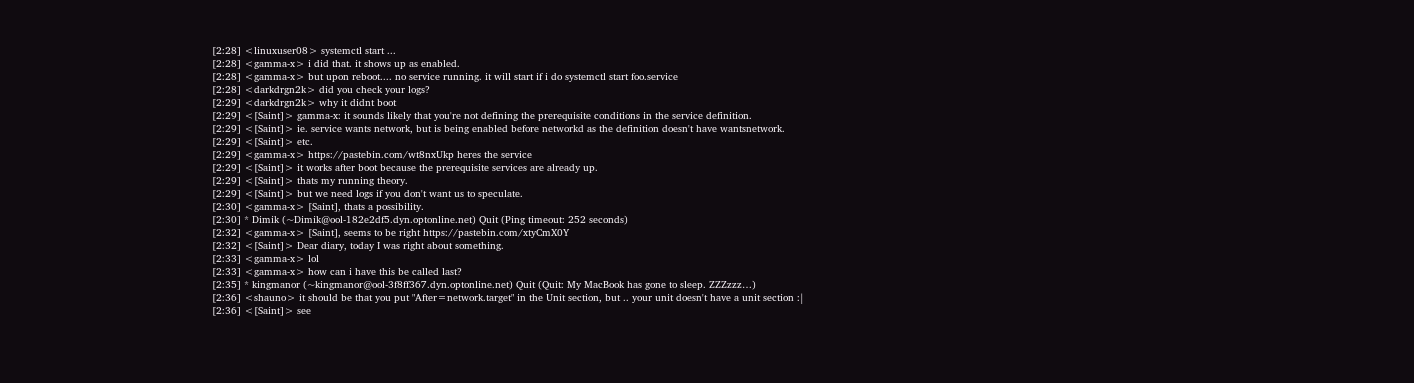[2:28] <linuxuser08> systemctl start ...
[2:28] <gamma-x> i did that. it shows up as enabled.
[2:28] <gamma-x> but upon reboot.... no service running. it will start if i do systemctl start foo.service
[2:28] <darkdrgn2k> did you check your logs?
[2:29] <darkdrgn2k> why it didnt boot
[2:29] <[Saint]> gamma-x: it sounds likely that you're not defining the prerequisite conditions in the service definition.
[2:29] <[Saint]> ie. service wants network, but is being enabled before networkd as the definition doesn't have wantsnetwork.
[2:29] <[Saint]> etc.
[2:29] <gamma-x> https://pastebin.com/wt8nxUkp heres the service
[2:29] <[Saint]> it works after boot because the prerequisite services are already up.
[2:29] <[Saint]> thats my running theory.
[2:29] <[Saint]> but we need logs if you don't want us to speculate.
[2:30] <gamma-x> [Saint], thats a possibility.
[2:30] * Dimik (~Dimik@ool-182e2df5.dyn.optonline.net) Quit (Ping timeout: 252 seconds)
[2:32] <gamma-x> [Saint], seems to be right https://pastebin.com/xtyCmX0Y
[2:32] <[Saint]> Dear diary, today I was right about something.
[2:33] <gamma-x> lol
[2:33] <gamma-x> how can i have this be called last?
[2:35] * kingmanor (~kingmanor@ool-3f8ff367.dyn.optonline.net) Quit (Quit: My MacBook has gone to sleep. ZZZzzz…)
[2:36] <shauno> it should be that you put "After=network.target" in the Unit section, but .. your unit doesn't have a unit section :|
[2:36] <[Saint]> see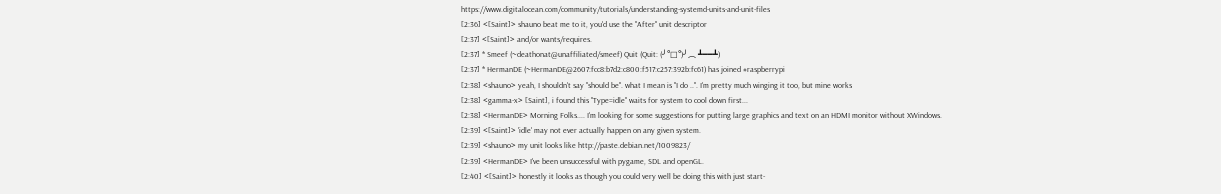https://www.digitalocean.com/community/tutorials/understanding-systemd-units-and-unit-files
[2:36] <[Saint]> shauno beat me to it, you'd use the "After" unit descriptor
[2:37] <[Saint]> and/or wants/requires.
[2:37] * Smeef (~deathonat@unaffiliated/smeef) Quit (Quit: (╯°□°)╯︵ ┻━━┻)
[2:37] * HermanDE (~HermanDE@2607:fcc8:b7d2:c800:f517:c257:392b:fc61) has joined #raspberrypi
[2:38] <shauno> yeah, I shouldn't say "should be". what I mean is "I do ..". I'm pretty much winging it too, but mine works
[2:38] <gamma-x> [Saint], i found this "Type=idle" waits for system to cool down first...
[2:38] <HermanDE> Morning Folks.... I'm looking for some suggestions for putting large graphics and text on an HDMI monitor without XWindows.
[2:39] <[Saint]> 'idle' may not ever actually happen on any given system.
[2:39] <shauno> my unit looks like http://paste.debian.net/1009823/
[2:39] <HermanDE> I've been unsuccessful with pygame, SDL and openGL.
[2:40] <[Saint]> honestly it looks as though you could very well be doing this with just start-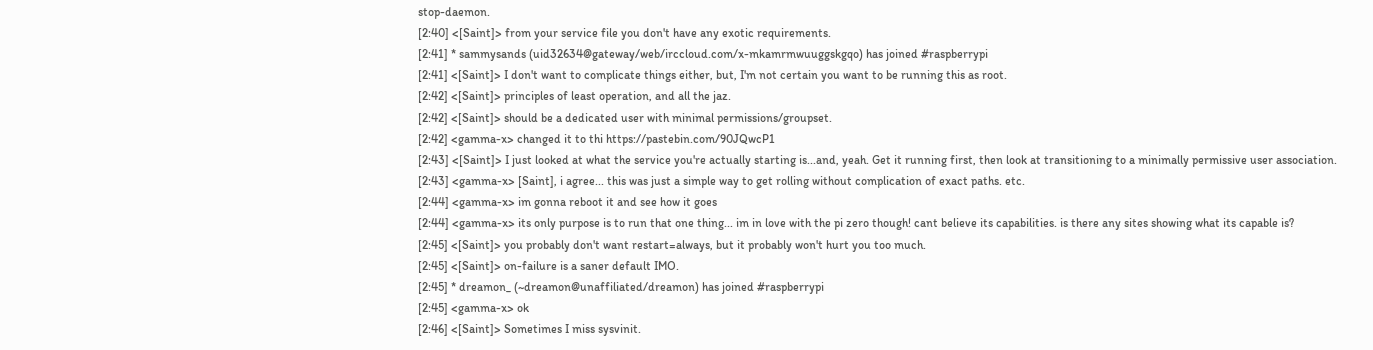stop-daemon.
[2:40] <[Saint]> from your service file you don't have any exotic requirements.
[2:41] * sammysands (uid32634@gateway/web/irccloud.com/x-mkamrmwuuggskgqo) has joined #raspberrypi
[2:41] <[Saint]> I don't want to complicate things either, but, I'm not certain you want to be running this as root.
[2:42] <[Saint]> principles of least operation, and all the jaz.
[2:42] <[Saint]> should be a dedicated user with minimal permissions/groupset.
[2:42] <gamma-x> changed it to thi https://pastebin.com/90JQwcP1
[2:43] <[Saint]> I just looked at what the service you're actually starting is...and, yeah. Get it running first, then look at transitioning to a minimally permissive user association.
[2:43] <gamma-x> [Saint], i agree... this was just a simple way to get rolling without complication of exact paths. etc.
[2:44] <gamma-x> im gonna reboot it and see how it goes
[2:44] <gamma-x> its only purpose is to run that one thing... im in love with the pi zero though! cant believe its capabilities. is there any sites showing what its capable is?
[2:45] <[Saint]> you probably don't want restart=always, but it probably won't hurt you too much.
[2:45] <[Saint]> on-failure is a saner default IMO.
[2:45] * dreamon_ (~dreamon@unaffiliated/dreamon) has joined #raspberrypi
[2:45] <gamma-x> ok
[2:46] <[Saint]> Sometimes I miss sysvinit.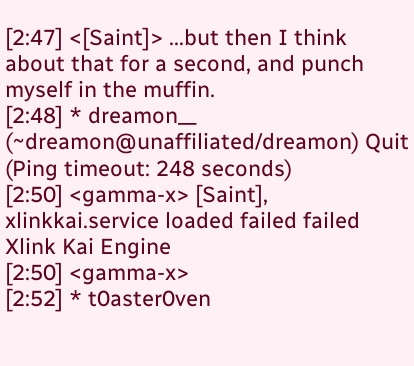[2:47] <[Saint]> ...but then I think about that for a second, and punch myself in the muffin.
[2:48] * dreamon__ (~dreamon@unaffiliated/dreamon) Quit (Ping timeout: 248 seconds)
[2:50] <gamma-x> [Saint], xlinkkai.service loaded failed failed Xlink Kai Engine
[2:50] <gamma-x>
[2:52] * t0aster0ven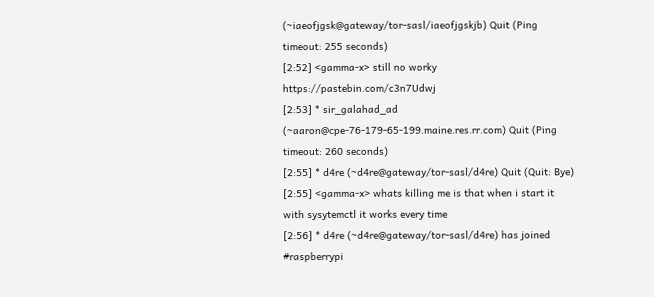(~iaeofjgsk@gateway/tor-sasl/iaeofjgskjb) Quit (Ping timeout: 255 seconds)
[2:52] <gamma-x> still no worky https://pastebin.com/c3n7Udwj
[2:53] * sir_galahad_ad (~aaron@cpe-76-179-65-199.maine.res.rr.com) Quit (Ping timeout: 260 seconds)
[2:55] * d4re (~d4re@gateway/tor-sasl/d4re) Quit (Quit: Bye)
[2:55] <gamma-x> whats killing me is that when i start it with sysytemctl it works every time
[2:56] * d4re (~d4re@gateway/tor-sasl/d4re) has joined #raspberrypi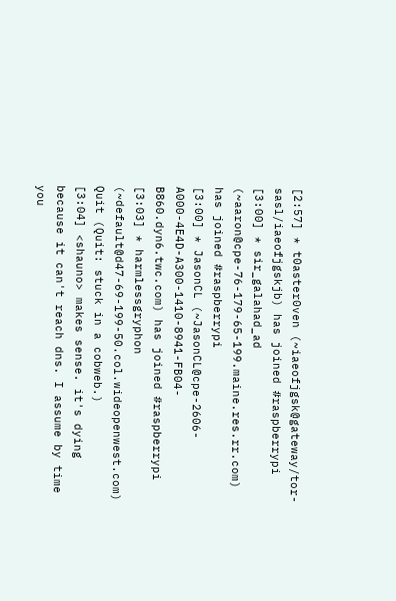[2:57] * t0aster0ven (~iaeofjgsk@gateway/tor-sasl/iaeofjgskjb) has joined #raspberrypi
[3:00] * sir_galahad_ad (~aaron@cpe-76-179-65-199.maine.res.rr.com) has joined #raspberrypi
[3:00] * JasonCL (~JasonCL@cpe-2606-A000-4E4D-A300-1410-8941-FB04-B860.dyn6.twc.com) has joined #raspberrypi
[3:03] * harmlessgryphon (~default@d47-69-199-50.col.wideopenwest.com) Quit (Quit: stuck in a cobweb.)
[3:04] <shauno> makes sense. it's dying because it can't reach dns. I assume by time you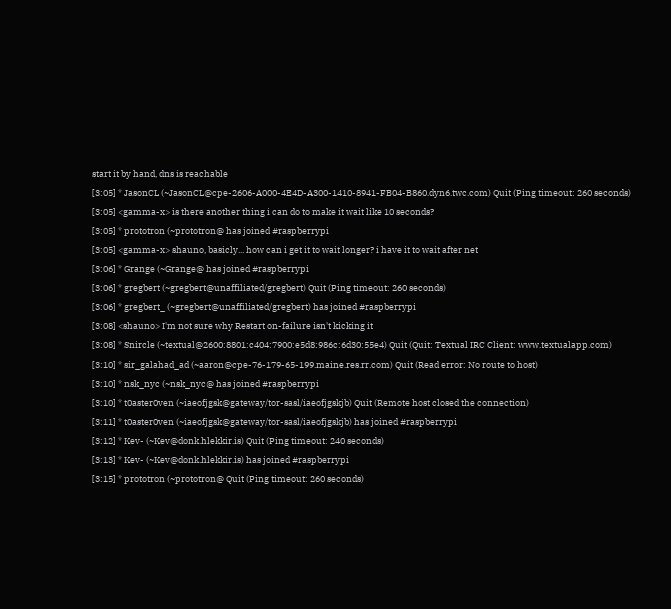start it by hand, dns is reachable
[3:05] * JasonCL (~JasonCL@cpe-2606-A000-4E4D-A300-1410-8941-FB04-B860.dyn6.twc.com) Quit (Ping timeout: 260 seconds)
[3:05] <gamma-x> is there another thing i can do to make it wait like 10 seconds?
[3:05] * prototron (~prototron@ has joined #raspberrypi
[3:05] <gamma-x> shauno, basicly... how can i get it to wait longer? i have it to wait after net
[3:06] * Grange (~Grange@ has joined #raspberrypi
[3:06] * gregbert (~gregbert@unaffiliated/gregbert) Quit (Ping timeout: 260 seconds)
[3:06] * gregbert_ (~gregbert@unaffiliated/gregbert) has joined #raspberrypi
[3:08] <shauno> I'm not sure why Restart on-failure isn't kicking it
[3:08] * Snircle (~textual@2600:8801:c404:7900:e5d8:986c:6d30:55e4) Quit (Quit: Textual IRC Client: www.textualapp.com)
[3:10] * sir_galahad_ad (~aaron@cpe-76-179-65-199.maine.res.rr.com) Quit (Read error: No route to host)
[3:10] * nsk_nyc (~nsk_nyc@ has joined #raspberrypi
[3:10] * t0aster0ven (~iaeofjgsk@gateway/tor-sasl/iaeofjgskjb) Quit (Remote host closed the connection)
[3:11] * t0aster0ven (~iaeofjgsk@gateway/tor-sasl/iaeofjgskjb) has joined #raspberrypi
[3:12] * Kev- (~Kev@donk.hlekkir.is) Quit (Ping timeout: 240 seconds)
[3:13] * Kev- (~Kev@donk.hlekkir.is) has joined #raspberrypi
[3:15] * prototron (~prototron@ Quit (Ping timeout: 260 seconds)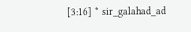[3:16] * sir_galahad_ad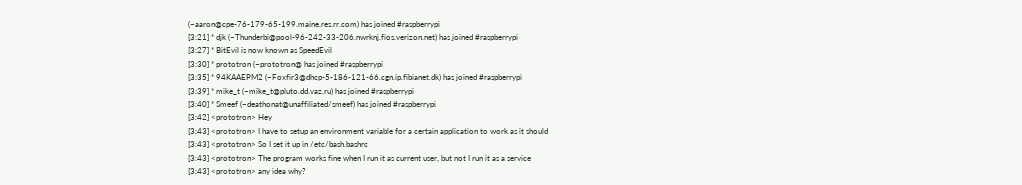(~aaron@cpe-76-179-65-199.maine.res.rr.com) has joined #raspberrypi
[3:21] * djk (~Thunderbi@pool-96-242-33-206.nwrknj.fios.verizon.net) has joined #raspberrypi
[3:27] * BitEvil is now known as SpeedEvil
[3:30] * prototron (~prototron@ has joined #raspberrypi
[3:35] * 94KAAEPM2 (~Foxfir3@dhcp-5-186-121-66.cgn.ip.fibianet.dk) has joined #raspberrypi
[3:39] * mike_t (~mike_t@pluto.dd.vaz.ru) has joined #raspberrypi
[3:40] * Smeef (~deathonat@unaffiliated/smeef) has joined #raspberrypi
[3:42] <prototron> Hey
[3:43] <prototron> I have to setup an environment variable for a certain application to work as it should
[3:43] <prototron> So I set it up in /etc/bash.bashrc
[3:43] <prototron> The program works fine when I run it as current user, but not I run it as a service
[3:43] <prototron> any idea why?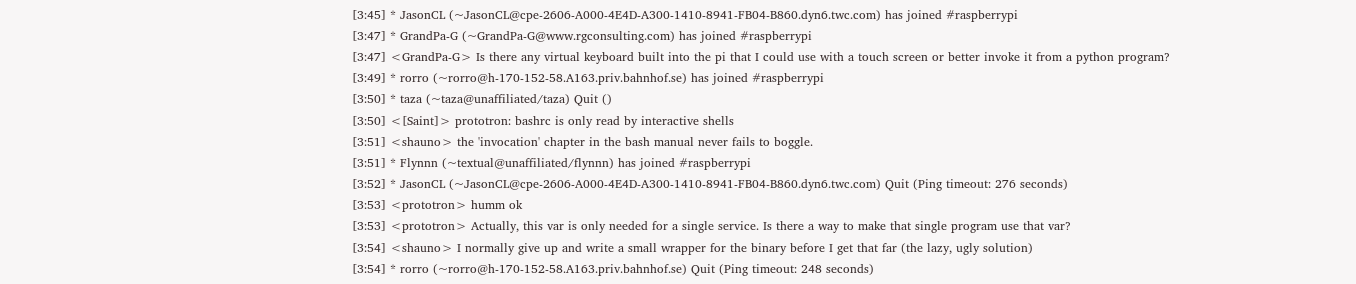[3:45] * JasonCL (~JasonCL@cpe-2606-A000-4E4D-A300-1410-8941-FB04-B860.dyn6.twc.com) has joined #raspberrypi
[3:47] * GrandPa-G (~GrandPa-G@www.rgconsulting.com) has joined #raspberrypi
[3:47] <GrandPa-G> Is there any virtual keyboard built into the pi that I could use with a touch screen or better invoke it from a python program?
[3:49] * rorro (~rorro@h-170-152-58.A163.priv.bahnhof.se) has joined #raspberrypi
[3:50] * taza (~taza@unaffiliated/taza) Quit ()
[3:50] <[Saint]> prototron: bashrc is only read by interactive shells
[3:51] <shauno> the 'invocation' chapter in the bash manual never fails to boggle.
[3:51] * Flynnn (~textual@unaffiliated/flynnn) has joined #raspberrypi
[3:52] * JasonCL (~JasonCL@cpe-2606-A000-4E4D-A300-1410-8941-FB04-B860.dyn6.twc.com) Quit (Ping timeout: 276 seconds)
[3:53] <prototron> humm ok
[3:53] <prototron> Actually, this var is only needed for a single service. Is there a way to make that single program use that var?
[3:54] <shauno> I normally give up and write a small wrapper for the binary before I get that far (the lazy, ugly solution)
[3:54] * rorro (~rorro@h-170-152-58.A163.priv.bahnhof.se) Quit (Ping timeout: 248 seconds)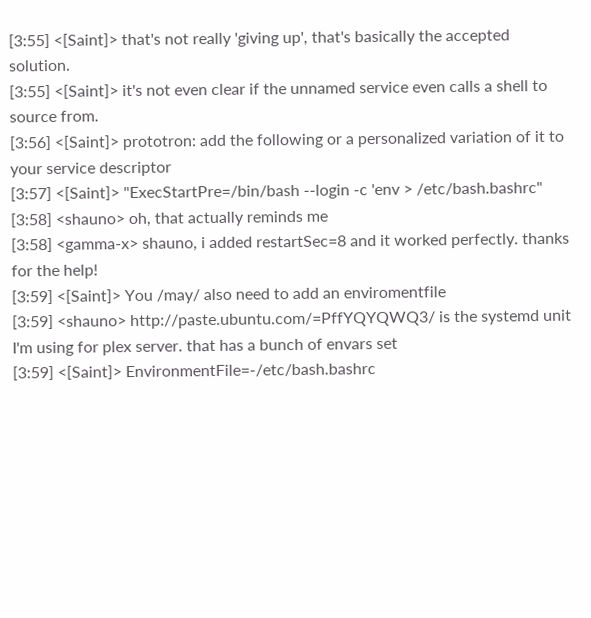[3:55] <[Saint]> that's not really 'giving up', that's basically the accepted solution.
[3:55] <[Saint]> it's not even clear if the unnamed service even calls a shell to source from.
[3:56] <[Saint]> prototron: add the following or a personalized variation of it to your service descriptor
[3:57] <[Saint]> "ExecStartPre=/bin/bash --login -c 'env > /etc/bash.bashrc"
[3:58] <shauno> oh, that actually reminds me
[3:58] <gamma-x> shauno, i added restartSec=8 and it worked perfectly. thanks for the help!
[3:59] <[Saint]> You /may/ also need to add an enviromentfile
[3:59] <shauno> http://paste.ubuntu.com/=PffYQYQWQ3/ is the systemd unit I'm using for plex server. that has a bunch of envars set
[3:59] <[Saint]> EnvironmentFile=-/etc/bash.bashrc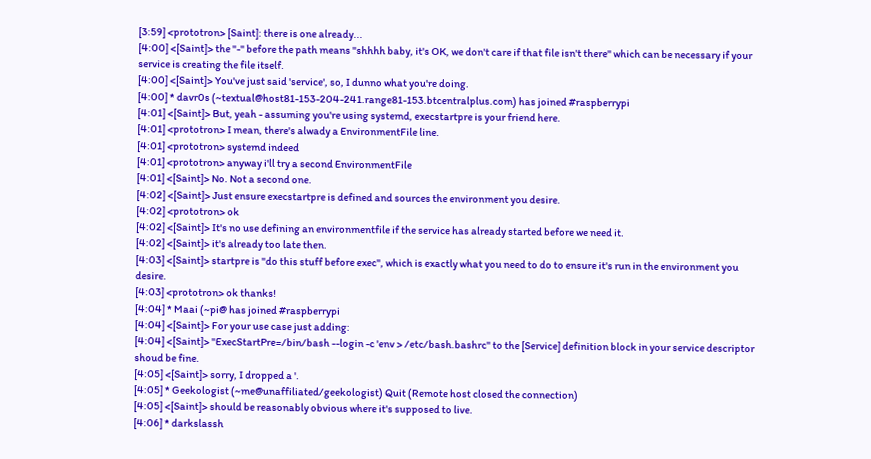[3:59] <prototron> [Saint]: there is one already...
[4:00] <[Saint]> the "-" before the path means "shhhh baby, it's OK, we don't care if that file isn't there" which can be necessary if your service is creating the file itself.
[4:00] <[Saint]> You've just said 'service', so, I dunno what you're doing.
[4:00] * davr0s (~textual@host81-153-204-241.range81-153.btcentralplus.com) has joined #raspberrypi
[4:01] <[Saint]> But, yeah - assuming you're using systemd, execstartpre is your friend here.
[4:01] <prototron> I mean, there's alwady a EnvironmentFile line.
[4:01] <prototron> systemd indeed
[4:01] <prototron> anyway i'll try a second EnvironmentFile
[4:01] <[Saint]> No. Not a second one.
[4:02] <[Saint]> Just ensure execstartpre is defined and sources the environment you desire.
[4:02] <prototron> ok
[4:02] <[Saint]> It's no use defining an environmentfile if the service has already started before we need it.
[4:02] <[Saint]> it's already too late then.
[4:03] <[Saint]> startpre is "do this stuff before exec", which is exactly what you need to do to ensure it's run in the environment you desire.
[4:03] <prototron> ok thanks!
[4:04] * Maai (~pi@ has joined #raspberrypi
[4:04] <[Saint]> For your use case just adding:
[4:04] <[Saint]> "ExecStartPre=/bin/bash --login -c 'env > /etc/bash.bashrc" to the [Service] definition block in your service descriptor shoud be fine.
[4:05] <[Saint]> sorry, I dropped a '.
[4:05] * Geekologist (~me@unaffiliated/geekologist) Quit (Remote host closed the connection)
[4:05] <[Saint]> should be reasonably obvious where it's supposed to live.
[4:06] * darkslassh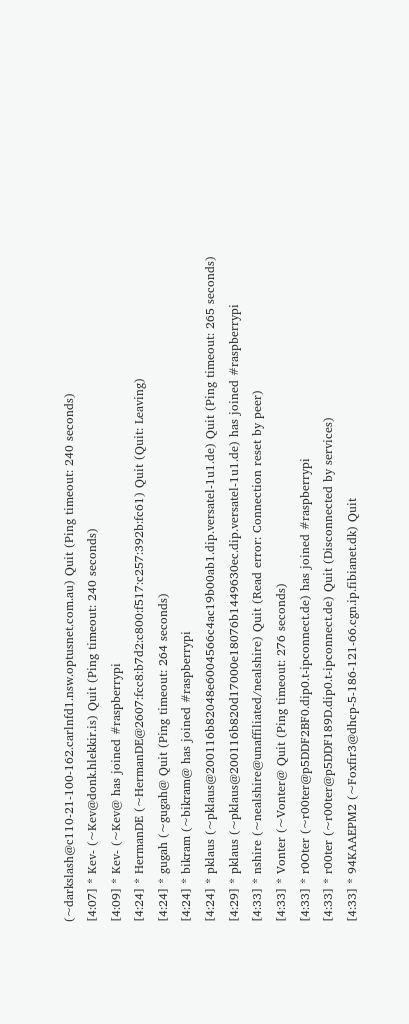(~darkslash@c110-21-100-162.carlnfd1.nsw.optusnet.com.au) Quit (Ping timeout: 240 seconds)
[4:07] * Kev- (~Kev@donk.hlekkir.is) Quit (Ping timeout: 240 seconds)
[4:09] * Kev- (~Kev@ has joined #raspberrypi
[4:24] * HermanDE (~HermanDE@2607:fcc8:b7d2:c800:f517:c257:392b:fc61) Quit (Quit: Leaving)
[4:24] * gugah (~gugah@ Quit (Ping timeout: 264 seconds)
[4:24] * bikram (~bikram@ has joined #raspberrypi
[4:24] * pklaus (~pklaus@200116b82048e6004566c4ac19b00ab1.dip.versatel-1u1.de) Quit (Ping timeout: 265 seconds)
[4:29] * pklaus (~pklaus@200116b820d17000e18076b1449630ec.dip.versatel-1u1.de) has joined #raspberrypi
[4:33] * nshire (~nealshire@unaffiliated/nealshire) Quit (Read error: Connection reset by peer)
[4:33] * Vonter (~Vonter@ Quit (Ping timeout: 276 seconds)
[4:33] * r0Oter (~r00ter@p5DDF2BF0.dip0.t-ipconnect.de) has joined #raspberrypi
[4:33] * r00ter (~r00ter@p5DDF189D.dip0.t-ipconnect.de) Quit (Disconnected by services)
[4:33] * 94KAAEPM2 (~Foxfir3@dhcp-5-186-121-66.cgn.ip.fibianet.dk) Quit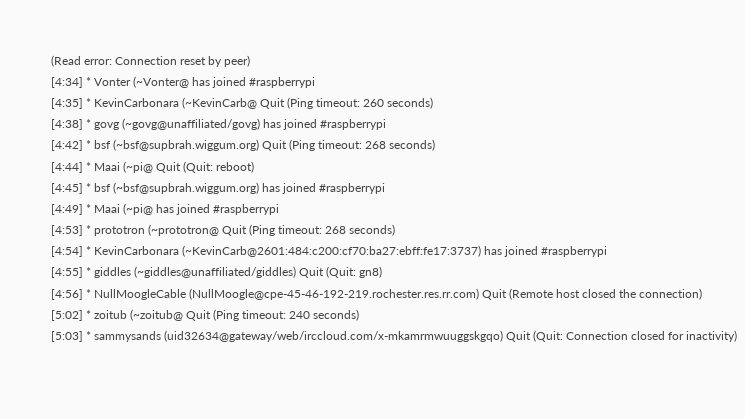(Read error: Connection reset by peer)
[4:34] * Vonter (~Vonter@ has joined #raspberrypi
[4:35] * KevinCarbonara (~KevinCarb@ Quit (Ping timeout: 260 seconds)
[4:38] * govg (~govg@unaffiliated/govg) has joined #raspberrypi
[4:42] * bsf (~bsf@supbrah.wiggum.org) Quit (Ping timeout: 268 seconds)
[4:44] * Maai (~pi@ Quit (Quit: reboot)
[4:45] * bsf (~bsf@supbrah.wiggum.org) has joined #raspberrypi
[4:49] * Maai (~pi@ has joined #raspberrypi
[4:53] * prototron (~prototron@ Quit (Ping timeout: 268 seconds)
[4:54] * KevinCarbonara (~KevinCarb@2601:484:c200:cf70:ba27:ebff:fe17:3737) has joined #raspberrypi
[4:55] * giddles (~giddles@unaffiliated/giddles) Quit (Quit: gn8)
[4:56] * NullMoogleCable (NullMoogle@cpe-45-46-192-219.rochester.res.rr.com) Quit (Remote host closed the connection)
[5:02] * zoitub (~zoitub@ Quit (Ping timeout: 240 seconds)
[5:03] * sammysands (uid32634@gateway/web/irccloud.com/x-mkamrmwuuggskgqo) Quit (Quit: Connection closed for inactivity)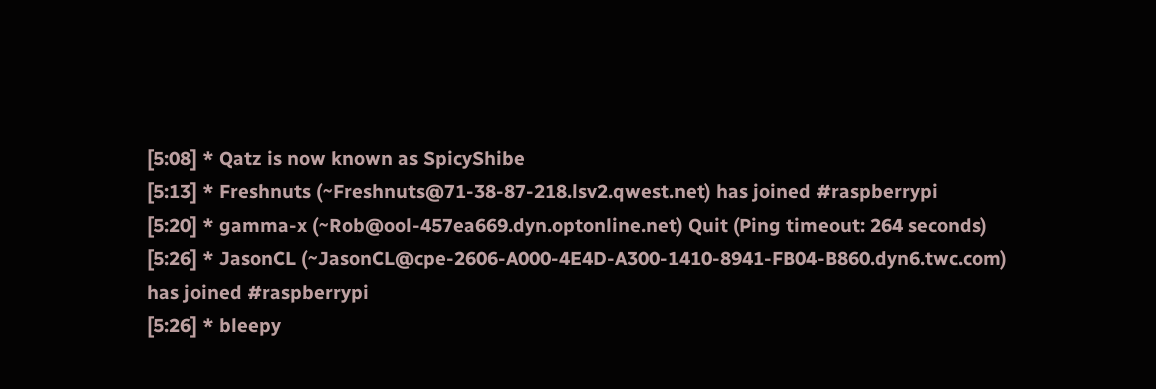[5:08] * Qatz is now known as SpicyShibe
[5:13] * Freshnuts (~Freshnuts@71-38-87-218.lsv2.qwest.net) has joined #raspberrypi
[5:20] * gamma-x (~Rob@ool-457ea669.dyn.optonline.net) Quit (Ping timeout: 264 seconds)
[5:26] * JasonCL (~JasonCL@cpe-2606-A000-4E4D-A300-1410-8941-FB04-B860.dyn6.twc.com) has joined #raspberrypi
[5:26] * bleepy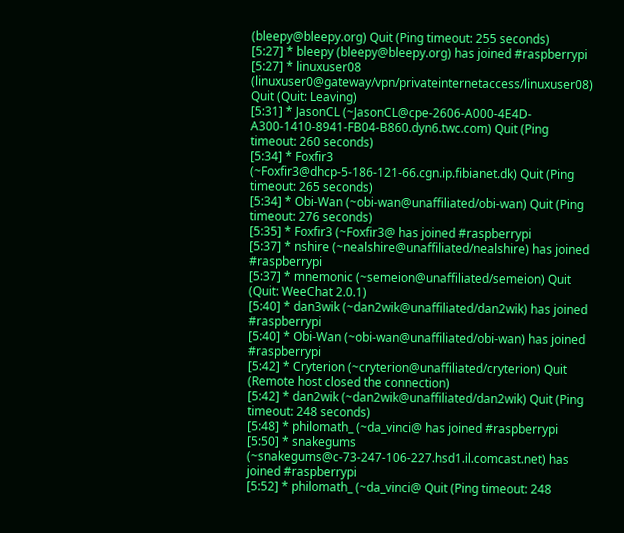(bleepy@bleepy.org) Quit (Ping timeout: 255 seconds)
[5:27] * bleepy (bleepy@bleepy.org) has joined #raspberrypi
[5:27] * linuxuser08 (linuxuser0@gateway/vpn/privateinternetaccess/linuxuser08) Quit (Quit: Leaving)
[5:31] * JasonCL (~JasonCL@cpe-2606-A000-4E4D-A300-1410-8941-FB04-B860.dyn6.twc.com) Quit (Ping timeout: 260 seconds)
[5:34] * Foxfir3 (~Foxfir3@dhcp-5-186-121-66.cgn.ip.fibianet.dk) Quit (Ping timeout: 265 seconds)
[5:34] * Obi-Wan (~obi-wan@unaffiliated/obi-wan) Quit (Ping timeout: 276 seconds)
[5:35] * Foxfir3 (~Foxfir3@ has joined #raspberrypi
[5:37] * nshire (~nealshire@unaffiliated/nealshire) has joined #raspberrypi
[5:37] * mnemonic (~semeion@unaffiliated/semeion) Quit (Quit: WeeChat 2.0.1)
[5:40] * dan3wik (~dan2wik@unaffiliated/dan2wik) has joined #raspberrypi
[5:40] * Obi-Wan (~obi-wan@unaffiliated/obi-wan) has joined #raspberrypi
[5:42] * Cryterion (~cryterion@unaffiliated/cryterion) Quit (Remote host closed the connection)
[5:42] * dan2wik (~dan2wik@unaffiliated/dan2wik) Quit (Ping timeout: 248 seconds)
[5:48] * philomath_ (~da_vinci@ has joined #raspberrypi
[5:50] * snakegums (~snakegums@c-73-247-106-227.hsd1.il.comcast.net) has joined #raspberrypi
[5:52] * philomath_ (~da_vinci@ Quit (Ping timeout: 248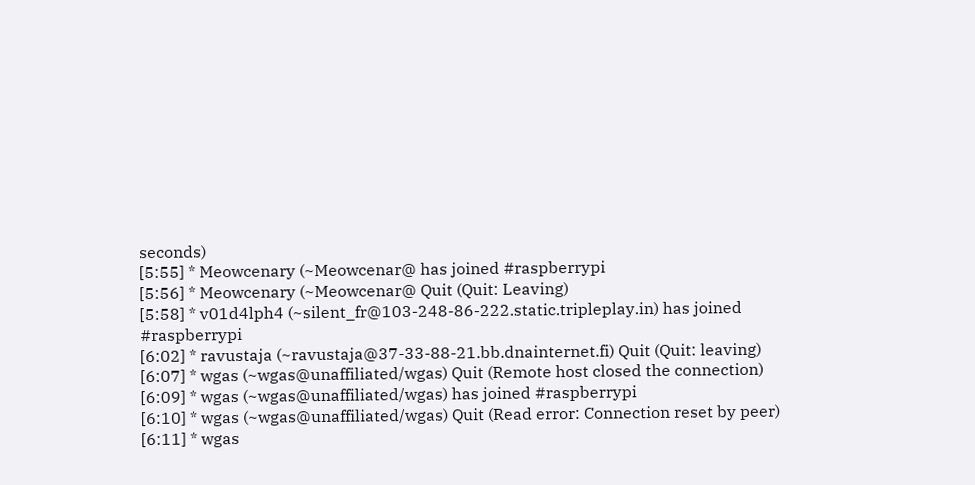seconds)
[5:55] * Meowcenary (~Meowcenar@ has joined #raspberrypi
[5:56] * Meowcenary (~Meowcenar@ Quit (Quit: Leaving)
[5:58] * v01d4lph4 (~silent_fr@103-248-86-222.static.tripleplay.in) has joined #raspberrypi
[6:02] * ravustaja (~ravustaja@37-33-88-21.bb.dnainternet.fi) Quit (Quit: leaving)
[6:07] * wgas (~wgas@unaffiliated/wgas) Quit (Remote host closed the connection)
[6:09] * wgas (~wgas@unaffiliated/wgas) has joined #raspberrypi
[6:10] * wgas (~wgas@unaffiliated/wgas) Quit (Read error: Connection reset by peer)
[6:11] * wgas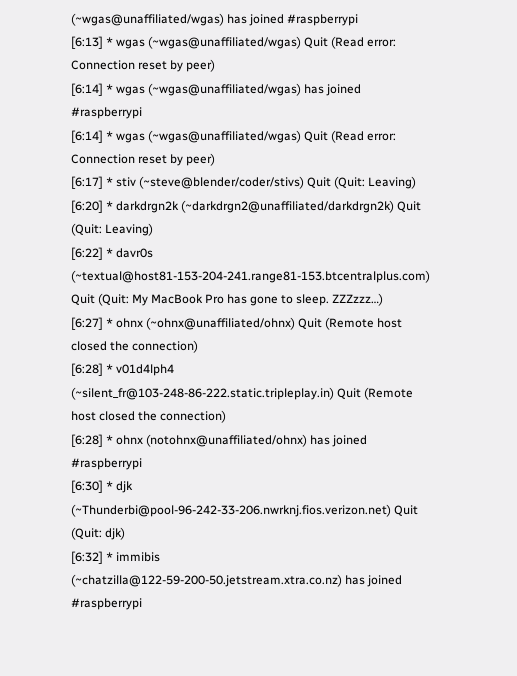(~wgas@unaffiliated/wgas) has joined #raspberrypi
[6:13] * wgas (~wgas@unaffiliated/wgas) Quit (Read error: Connection reset by peer)
[6:14] * wgas (~wgas@unaffiliated/wgas) has joined #raspberrypi
[6:14] * wgas (~wgas@unaffiliated/wgas) Quit (Read error: Connection reset by peer)
[6:17] * stiv (~steve@blender/coder/stivs) Quit (Quit: Leaving)
[6:20] * darkdrgn2k (~darkdrgn2@unaffiliated/darkdrgn2k) Quit (Quit: Leaving)
[6:22] * davr0s (~textual@host81-153-204-241.range81-153.btcentralplus.com) Quit (Quit: My MacBook Pro has gone to sleep. ZZZzzz…)
[6:27] * ohnx (~ohnx@unaffiliated/ohnx) Quit (Remote host closed the connection)
[6:28] * v01d4lph4 (~silent_fr@103-248-86-222.static.tripleplay.in) Quit (Remote host closed the connection)
[6:28] * ohnx (notohnx@unaffiliated/ohnx) has joined #raspberrypi
[6:30] * djk (~Thunderbi@pool-96-242-33-206.nwrknj.fios.verizon.net) Quit (Quit: djk)
[6:32] * immibis (~chatzilla@122-59-200-50.jetstream.xtra.co.nz) has joined #raspberrypi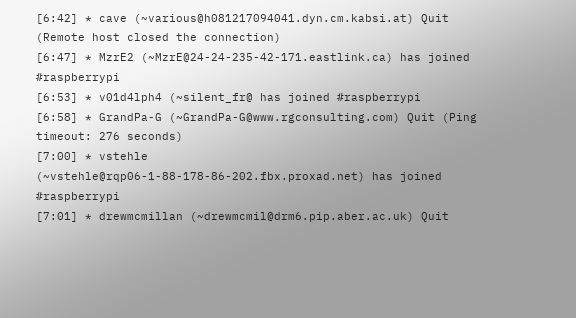[6:42] * cave (~various@h081217094041.dyn.cm.kabsi.at) Quit (Remote host closed the connection)
[6:47] * MzrE2 (~MzrE@24-24-235-42-171.eastlink.ca) has joined #raspberrypi
[6:53] * v01d4lph4 (~silent_fr@ has joined #raspberrypi
[6:58] * GrandPa-G (~GrandPa-G@www.rgconsulting.com) Quit (Ping timeout: 276 seconds)
[7:00] * vstehle (~vstehle@rqp06-1-88-178-86-202.fbx.proxad.net) has joined #raspberrypi
[7:01] * drewmcmillan (~drewmcmil@drm6.pip.aber.ac.uk) Quit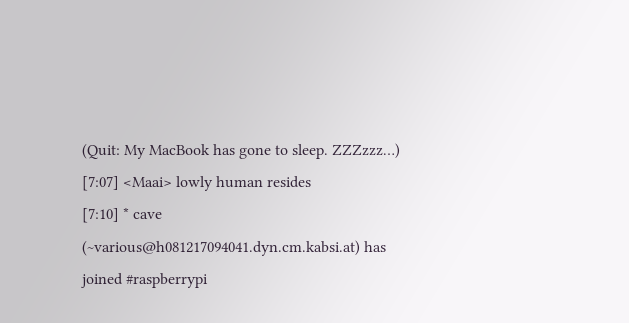(Quit: My MacBook has gone to sleep. ZZZzzz…)
[7:07] <Maai> lowly human resides
[7:10] * cave (~various@h081217094041.dyn.cm.kabsi.at) has joined #raspberrypi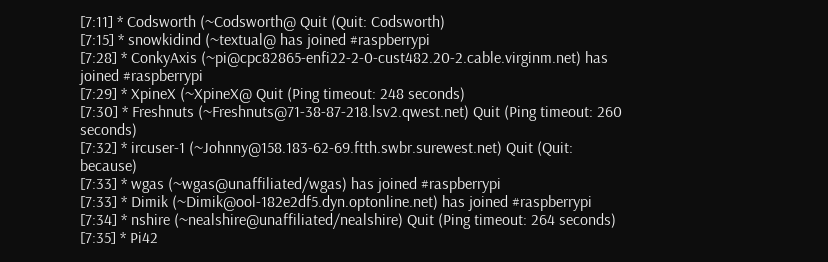[7:11] * Codsworth (~Codsworth@ Quit (Quit: Codsworth)
[7:15] * snowkidind (~textual@ has joined #raspberrypi
[7:28] * ConkyAxis (~pi@cpc82865-enfi22-2-0-cust482.20-2.cable.virginm.net) has joined #raspberrypi
[7:29] * XpineX (~XpineX@ Quit (Ping timeout: 248 seconds)
[7:30] * Freshnuts (~Freshnuts@71-38-87-218.lsv2.qwest.net) Quit (Ping timeout: 260 seconds)
[7:32] * ircuser-1 (~Johnny@158.183-62-69.ftth.swbr.surewest.net) Quit (Quit: because)
[7:33] * wgas (~wgas@unaffiliated/wgas) has joined #raspberrypi
[7:33] * Dimik (~Dimik@ool-182e2df5.dyn.optonline.net) has joined #raspberrypi
[7:34] * nshire (~nealshire@unaffiliated/nealshire) Quit (Ping timeout: 264 seconds)
[7:35] * Pi42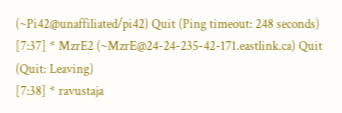(~Pi42@unaffiliated/pi42) Quit (Ping timeout: 248 seconds)
[7:37] * MzrE2 (~MzrE@24-24-235-42-171.eastlink.ca) Quit (Quit: Leaving)
[7:38] * ravustaja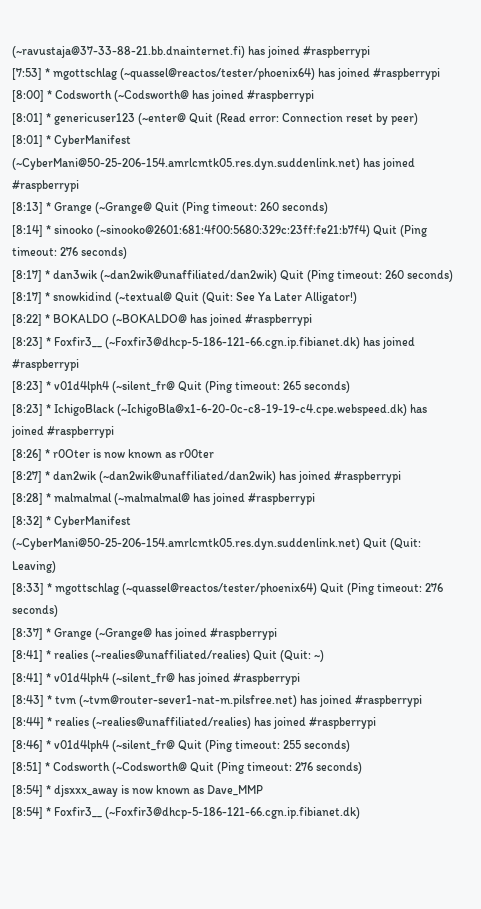(~ravustaja@37-33-88-21.bb.dnainternet.fi) has joined #raspberrypi
[7:53] * mgottschlag (~quassel@reactos/tester/phoenix64) has joined #raspberrypi
[8:00] * Codsworth (~Codsworth@ has joined #raspberrypi
[8:01] * genericuser123 (~enter@ Quit (Read error: Connection reset by peer)
[8:01] * CyberManifest (~CyberMani@50-25-206-154.amrlcmtk05.res.dyn.suddenlink.net) has joined #raspberrypi
[8:13] * Grange (~Grange@ Quit (Ping timeout: 260 seconds)
[8:14] * sinooko (~sinooko@2601:681:4f00:5680:329c:23ff:fe21:b7f4) Quit (Ping timeout: 276 seconds)
[8:17] * dan3wik (~dan2wik@unaffiliated/dan2wik) Quit (Ping timeout: 260 seconds)
[8:17] * snowkidind (~textual@ Quit (Quit: See Ya Later Alligator!)
[8:22] * BOKALDO (~BOKALDO@ has joined #raspberrypi
[8:23] * Foxfir3__ (~Foxfir3@dhcp-5-186-121-66.cgn.ip.fibianet.dk) has joined #raspberrypi
[8:23] * v01d4lph4 (~silent_fr@ Quit (Ping timeout: 265 seconds)
[8:23] * IchigoBlack (~IchigoBla@x1-6-20-0c-c8-19-19-c4.cpe.webspeed.dk) has joined #raspberrypi
[8:26] * r0Oter is now known as r00ter
[8:27] * dan2wik (~dan2wik@unaffiliated/dan2wik) has joined #raspberrypi
[8:28] * malmalmal (~malmalmal@ has joined #raspberrypi
[8:32] * CyberManifest (~CyberMani@50-25-206-154.amrlcmtk05.res.dyn.suddenlink.net) Quit (Quit: Leaving)
[8:33] * mgottschlag (~quassel@reactos/tester/phoenix64) Quit (Ping timeout: 276 seconds)
[8:37] * Grange (~Grange@ has joined #raspberrypi
[8:41] * realies (~realies@unaffiliated/realies) Quit (Quit: ~)
[8:41] * v01d4lph4 (~silent_fr@ has joined #raspberrypi
[8:43] * tvm (~tvm@router-sever1-nat-m.pilsfree.net) has joined #raspberrypi
[8:44] * realies (~realies@unaffiliated/realies) has joined #raspberrypi
[8:46] * v01d4lph4 (~silent_fr@ Quit (Ping timeout: 255 seconds)
[8:51] * Codsworth (~Codsworth@ Quit (Ping timeout: 276 seconds)
[8:54] * djsxxx_away is now known as Dave_MMP
[8:54] * Foxfir3__ (~Foxfir3@dhcp-5-186-121-66.cgn.ip.fibianet.dk)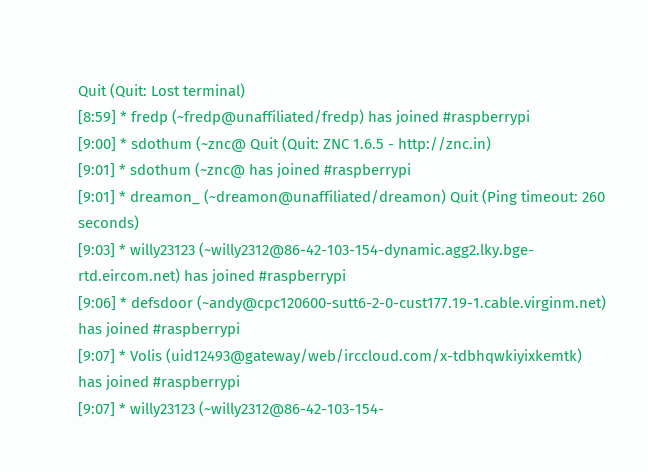Quit (Quit: Lost terminal)
[8:59] * fredp (~fredp@unaffiliated/fredp) has joined #raspberrypi
[9:00] * sdothum (~znc@ Quit (Quit: ZNC 1.6.5 - http://znc.in)
[9:01] * sdothum (~znc@ has joined #raspberrypi
[9:01] * dreamon_ (~dreamon@unaffiliated/dreamon) Quit (Ping timeout: 260 seconds)
[9:03] * willy23123 (~willy2312@86-42-103-154-dynamic.agg2.lky.bge-rtd.eircom.net) has joined #raspberrypi
[9:06] * defsdoor (~andy@cpc120600-sutt6-2-0-cust177.19-1.cable.virginm.net) has joined #raspberrypi
[9:07] * Volis (uid12493@gateway/web/irccloud.com/x-tdbhqwkiyixkemtk) has joined #raspberrypi
[9:07] * willy23123 (~willy2312@86-42-103-154-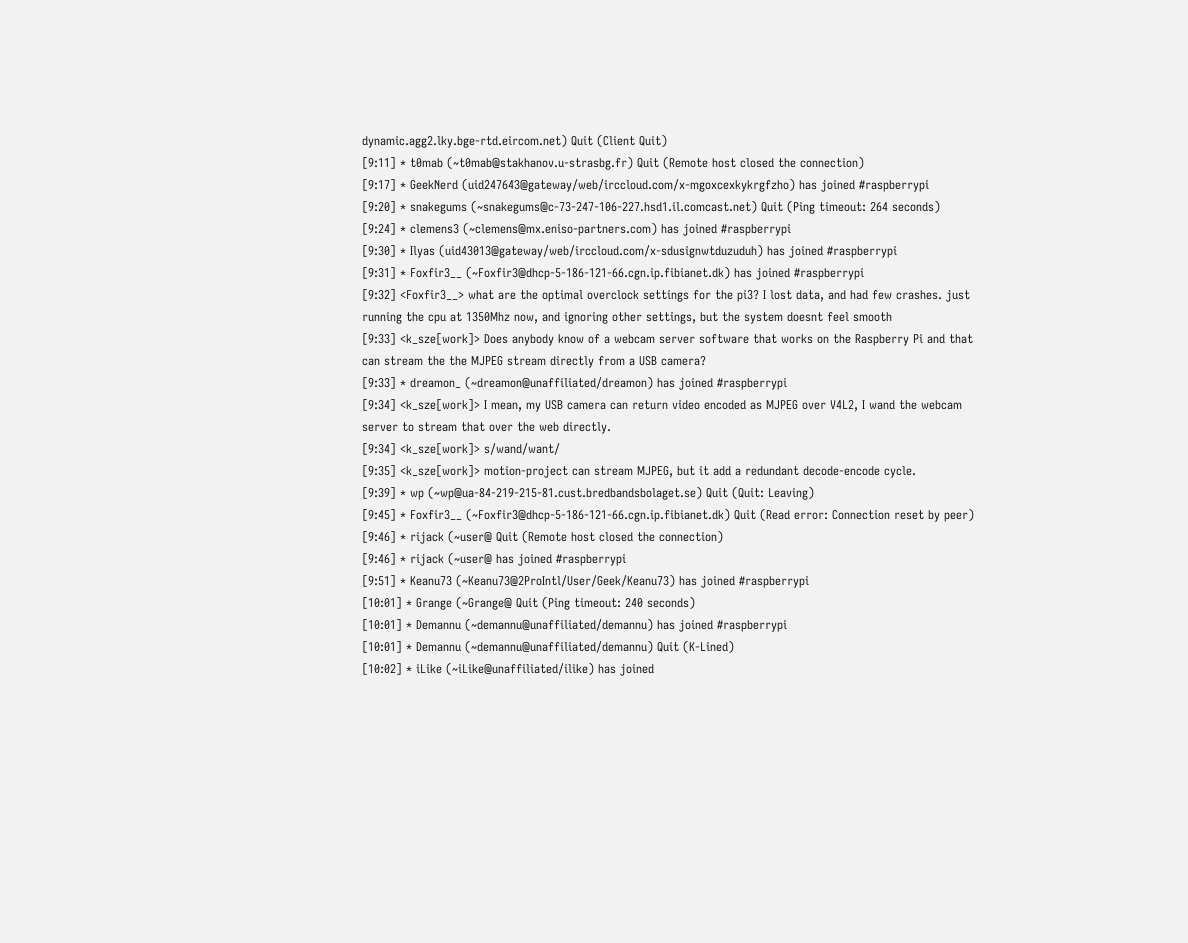dynamic.agg2.lky.bge-rtd.eircom.net) Quit (Client Quit)
[9:11] * t0mab (~t0mab@stakhanov.u-strasbg.fr) Quit (Remote host closed the connection)
[9:17] * GeekNerd (uid247643@gateway/web/irccloud.com/x-mgoxcexkykrgfzho) has joined #raspberrypi
[9:20] * snakegums (~snakegums@c-73-247-106-227.hsd1.il.comcast.net) Quit (Ping timeout: 264 seconds)
[9:24] * clemens3 (~clemens@mx.eniso-partners.com) has joined #raspberrypi
[9:30] * Ilyas (uid43013@gateway/web/irccloud.com/x-sdusignwtduzuduh) has joined #raspberrypi
[9:31] * Foxfir3__ (~Foxfir3@dhcp-5-186-121-66.cgn.ip.fibianet.dk) has joined #raspberrypi
[9:32] <Foxfir3__> what are the optimal overclock settings for the pi3? I lost data, and had few crashes. just running the cpu at 1350Mhz now, and ignoring other settings, but the system doesnt feel smooth
[9:33] <k_sze[work]> Does anybody know of a webcam server software that works on the Raspberry Pi and that can stream the the MJPEG stream directly from a USB camera?
[9:33] * dreamon_ (~dreamon@unaffiliated/dreamon) has joined #raspberrypi
[9:34] <k_sze[work]> I mean, my USB camera can return video encoded as MJPEG over V4L2, I wand the webcam server to stream that over the web directly.
[9:34] <k_sze[work]> s/wand/want/
[9:35] <k_sze[work]> motion-project can stream MJPEG, but it add a redundant decode-encode cycle.
[9:39] * wp (~wp@ua-84-219-215-81.cust.bredbandsbolaget.se) Quit (Quit: Leaving)
[9:45] * Foxfir3__ (~Foxfir3@dhcp-5-186-121-66.cgn.ip.fibianet.dk) Quit (Read error: Connection reset by peer)
[9:46] * rijack (~user@ Quit (Remote host closed the connection)
[9:46] * rijack (~user@ has joined #raspberrypi
[9:51] * Keanu73 (~Keanu73@2ProIntl/User/Geek/Keanu73) has joined #raspberrypi
[10:01] * Grange (~Grange@ Quit (Ping timeout: 240 seconds)
[10:01] * Demannu (~demannu@unaffiliated/demannu) has joined #raspberrypi
[10:01] * Demannu (~demannu@unaffiliated/demannu) Quit (K-Lined)
[10:02] * iLike (~iLike@unaffiliated/ilike) has joined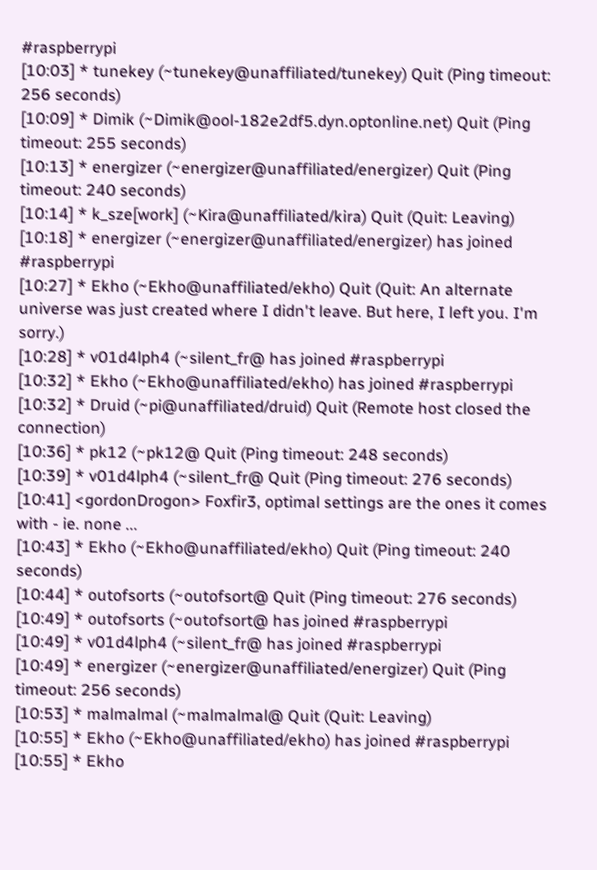#raspberrypi
[10:03] * tunekey (~tunekey@unaffiliated/tunekey) Quit (Ping timeout: 256 seconds)
[10:09] * Dimik (~Dimik@ool-182e2df5.dyn.optonline.net) Quit (Ping timeout: 255 seconds)
[10:13] * energizer (~energizer@unaffiliated/energizer) Quit (Ping timeout: 240 seconds)
[10:14] * k_sze[work] (~Kira@unaffiliated/kira) Quit (Quit: Leaving)
[10:18] * energizer (~energizer@unaffiliated/energizer) has joined #raspberrypi
[10:27] * Ekho (~Ekho@unaffiliated/ekho) Quit (Quit: An alternate universe was just created where I didn't leave. But here, I left you. I'm sorry.)
[10:28] * v01d4lph4 (~silent_fr@ has joined #raspberrypi
[10:32] * Ekho (~Ekho@unaffiliated/ekho) has joined #raspberrypi
[10:32] * Druid (~pi@unaffiliated/druid) Quit (Remote host closed the connection)
[10:36] * pk12 (~pk12@ Quit (Ping timeout: 248 seconds)
[10:39] * v01d4lph4 (~silent_fr@ Quit (Ping timeout: 276 seconds)
[10:41] <gordonDrogon> Foxfir3, optimal settings are the ones it comes with - ie. none ...
[10:43] * Ekho (~Ekho@unaffiliated/ekho) Quit (Ping timeout: 240 seconds)
[10:44] * outofsorts (~outofsort@ Quit (Ping timeout: 276 seconds)
[10:49] * outofsorts (~outofsort@ has joined #raspberrypi
[10:49] * v01d4lph4 (~silent_fr@ has joined #raspberrypi
[10:49] * energizer (~energizer@unaffiliated/energizer) Quit (Ping timeout: 256 seconds)
[10:53] * malmalmal (~malmalmal@ Quit (Quit: Leaving)
[10:55] * Ekho (~Ekho@unaffiliated/ekho) has joined #raspberrypi
[10:55] * Ekho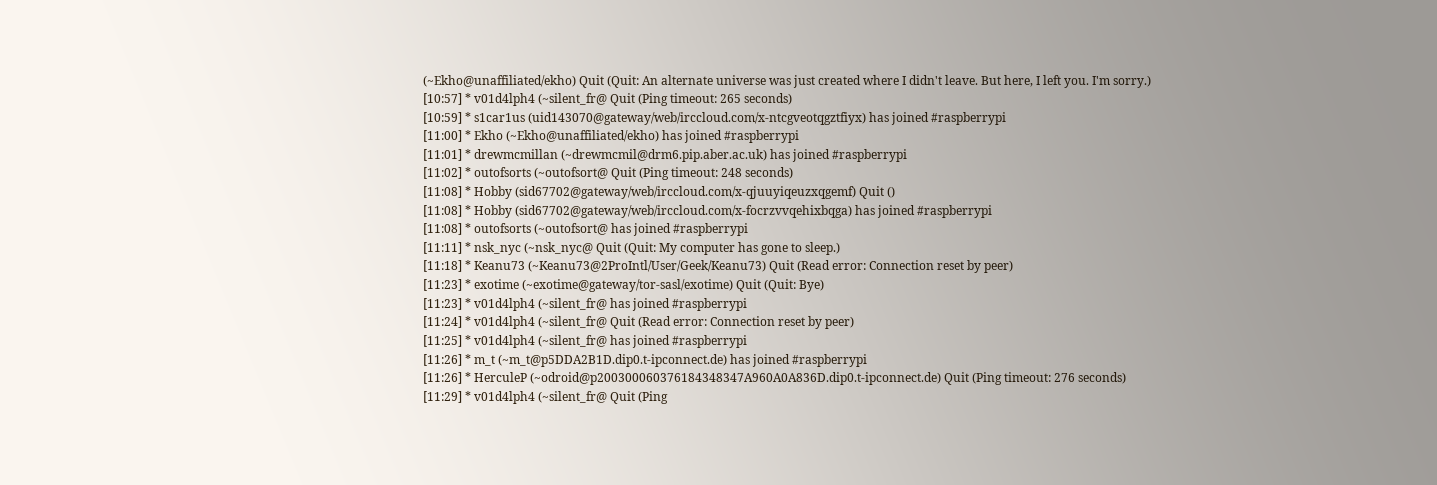(~Ekho@unaffiliated/ekho) Quit (Quit: An alternate universe was just created where I didn't leave. But here, I left you. I'm sorry.)
[10:57] * v01d4lph4 (~silent_fr@ Quit (Ping timeout: 265 seconds)
[10:59] * s1car1us (uid143070@gateway/web/irccloud.com/x-ntcgveotqgztfiyx) has joined #raspberrypi
[11:00] * Ekho (~Ekho@unaffiliated/ekho) has joined #raspberrypi
[11:01] * drewmcmillan (~drewmcmil@drm6.pip.aber.ac.uk) has joined #raspberrypi
[11:02] * outofsorts (~outofsort@ Quit (Ping timeout: 248 seconds)
[11:08] * Hobby (sid67702@gateway/web/irccloud.com/x-qjuuyiqeuzxqgemf) Quit ()
[11:08] * Hobby (sid67702@gateway/web/irccloud.com/x-focrzvvqehixbqga) has joined #raspberrypi
[11:08] * outofsorts (~outofsort@ has joined #raspberrypi
[11:11] * nsk_nyc (~nsk_nyc@ Quit (Quit: My computer has gone to sleep.)
[11:18] * Keanu73 (~Keanu73@2ProIntl/User/Geek/Keanu73) Quit (Read error: Connection reset by peer)
[11:23] * exotime (~exotime@gateway/tor-sasl/exotime) Quit (Quit: Bye)
[11:23] * v01d4lph4 (~silent_fr@ has joined #raspberrypi
[11:24] * v01d4lph4 (~silent_fr@ Quit (Read error: Connection reset by peer)
[11:25] * v01d4lph4 (~silent_fr@ has joined #raspberrypi
[11:26] * m_t (~m_t@p5DDA2B1D.dip0.t-ipconnect.de) has joined #raspberrypi
[11:26] * HerculeP (~odroid@p200300060376184348347A960A0A836D.dip0.t-ipconnect.de) Quit (Ping timeout: 276 seconds)
[11:29] * v01d4lph4 (~silent_fr@ Quit (Ping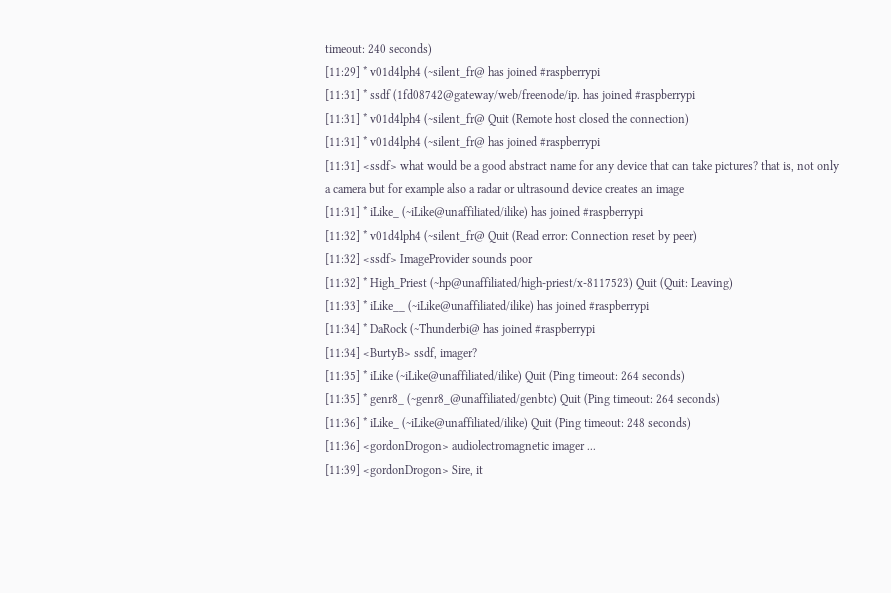timeout: 240 seconds)
[11:29] * v01d4lph4 (~silent_fr@ has joined #raspberrypi
[11:31] * ssdf (1fd08742@gateway/web/freenode/ip. has joined #raspberrypi
[11:31] * v01d4lph4 (~silent_fr@ Quit (Remote host closed the connection)
[11:31] * v01d4lph4 (~silent_fr@ has joined #raspberrypi
[11:31] <ssdf> what would be a good abstract name for any device that can take pictures? that is, not only a camera but for example also a radar or ultrasound device creates an image
[11:31] * iLike_ (~iLike@unaffiliated/ilike) has joined #raspberrypi
[11:32] * v01d4lph4 (~silent_fr@ Quit (Read error: Connection reset by peer)
[11:32] <ssdf> ImageProvider sounds poor
[11:32] * High_Priest (~hp@unaffiliated/high-priest/x-8117523) Quit (Quit: Leaving)
[11:33] * iLike__ (~iLike@unaffiliated/ilike) has joined #raspberrypi
[11:34] * DaRock (~Thunderbi@ has joined #raspberrypi
[11:34] <BurtyB> ssdf, imager?
[11:35] * iLike (~iLike@unaffiliated/ilike) Quit (Ping timeout: 264 seconds)
[11:35] * genr8_ (~genr8_@unaffiliated/genbtc) Quit (Ping timeout: 264 seconds)
[11:36] * iLike_ (~iLike@unaffiliated/ilike) Quit (Ping timeout: 248 seconds)
[11:36] <gordonDrogon> audiolectromagnetic imager ...
[11:39] <gordonDrogon> Sire, it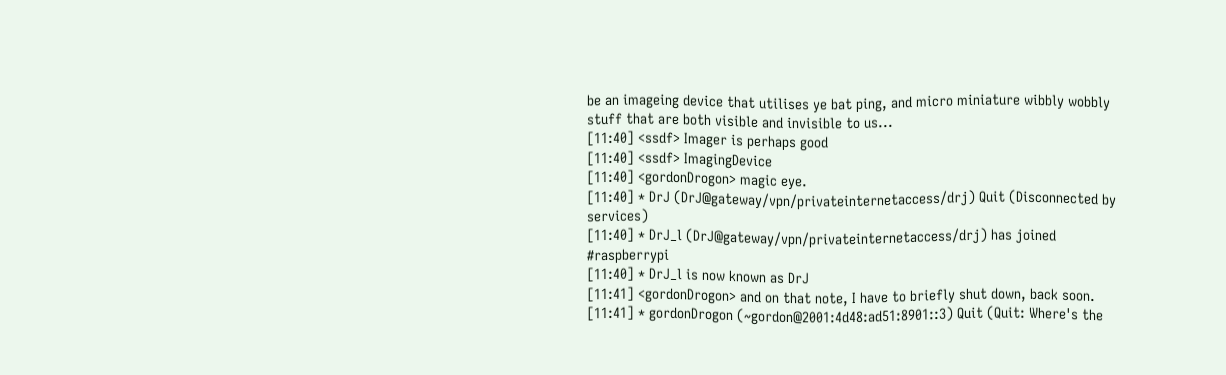be an imageing device that utilises ye bat ping, and micro miniature wibbly wobbly stuff that are both visible and invisible to us...
[11:40] <ssdf> Imager is perhaps good
[11:40] <ssdf> ImagingDevice
[11:40] <gordonDrogon> magic eye.
[11:40] * DrJ (DrJ@gateway/vpn/privateinternetaccess/drj) Quit (Disconnected by services)
[11:40] * DrJ_l (DrJ@gateway/vpn/privateinternetaccess/drj) has joined #raspberrypi
[11:40] * DrJ_l is now known as DrJ
[11:41] <gordonDrogon> and on that note, I have to briefly shut down, back soon.
[11:41] * gordonDrogon (~gordon@2001:4d48:ad51:8901::3) Quit (Quit: Where's the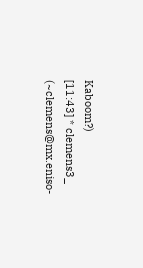Kaboom?)
[11:43] * clemens3_ (~clemens@mx.eniso-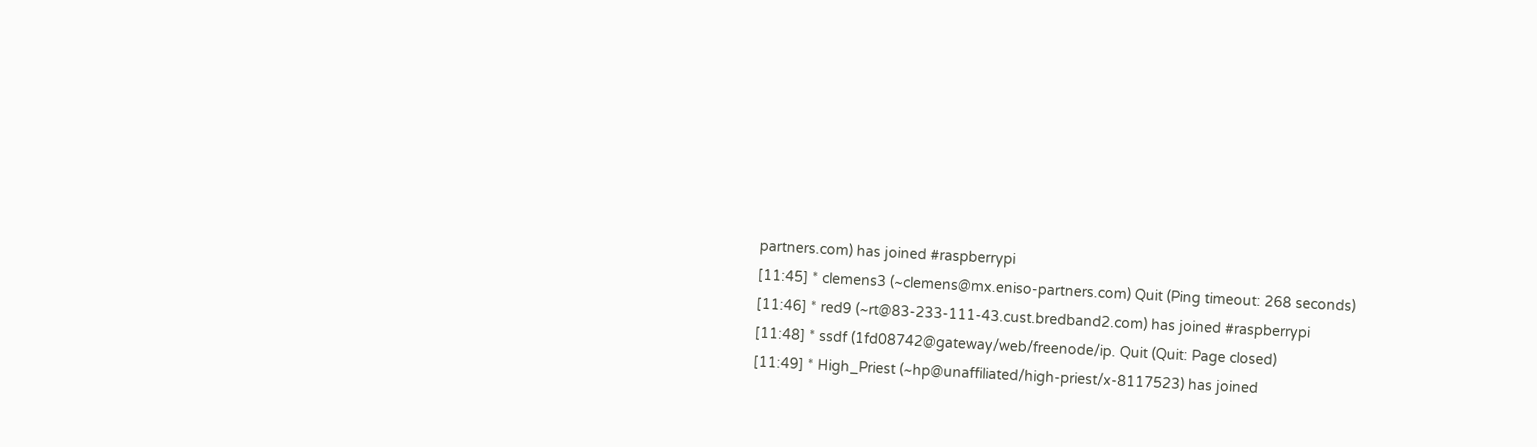partners.com) has joined #raspberrypi
[11:45] * clemens3 (~clemens@mx.eniso-partners.com) Quit (Ping timeout: 268 seconds)
[11:46] * red9 (~rt@83-233-111-43.cust.bredband2.com) has joined #raspberrypi
[11:48] * ssdf (1fd08742@gateway/web/freenode/ip. Quit (Quit: Page closed)
[11:49] * High_Priest (~hp@unaffiliated/high-priest/x-8117523) has joined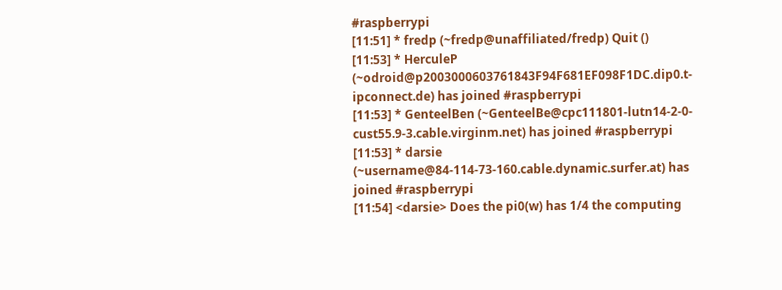#raspberrypi
[11:51] * fredp (~fredp@unaffiliated/fredp) Quit ()
[11:53] * HerculeP (~odroid@p2003000603761843F94F681EF098F1DC.dip0.t-ipconnect.de) has joined #raspberrypi
[11:53] * GenteelBen (~GenteelBe@cpc111801-lutn14-2-0-cust55.9-3.cable.virginm.net) has joined #raspberrypi
[11:53] * darsie (~username@84-114-73-160.cable.dynamic.surfer.at) has joined #raspberrypi
[11:54] <darsie> Does the pi0(w) has 1/4 the computing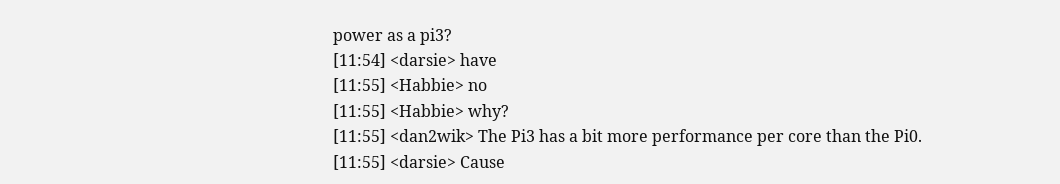power as a pi3?
[11:54] <darsie> have
[11:55] <Habbie> no
[11:55] <Habbie> why?
[11:55] <dan2wik> The Pi3 has a bit more performance per core than the Pi0.
[11:55] <darsie> Cause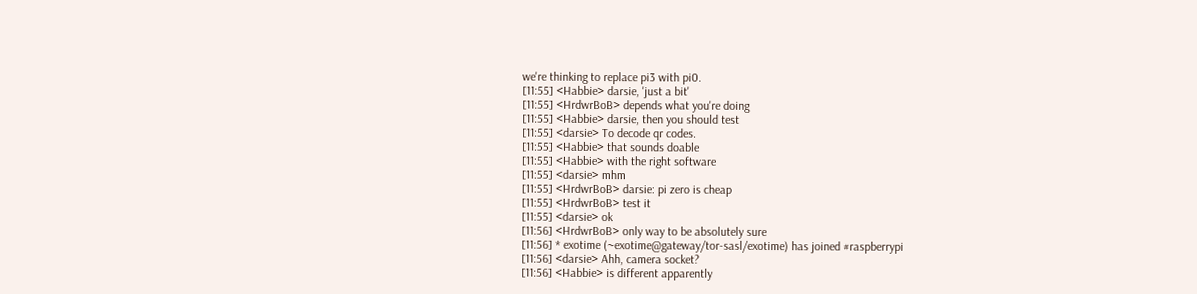we're thinking to replace pi3 with pi0.
[11:55] <Habbie> darsie, 'just a bit'
[11:55] <HrdwrBoB> depends what you're doing
[11:55] <Habbie> darsie, then you should test
[11:55] <darsie> To decode qr codes.
[11:55] <Habbie> that sounds doable
[11:55] <Habbie> with the right software
[11:55] <darsie> mhm
[11:55] <HrdwrBoB> darsie: pi zero is cheap
[11:55] <HrdwrBoB> test it
[11:55] <darsie> ok
[11:56] <HrdwrBoB> only way to be absolutely sure
[11:56] * exotime (~exotime@gateway/tor-sasl/exotime) has joined #raspberrypi
[11:56] <darsie> Ahh, camera socket?
[11:56] <Habbie> is different apparently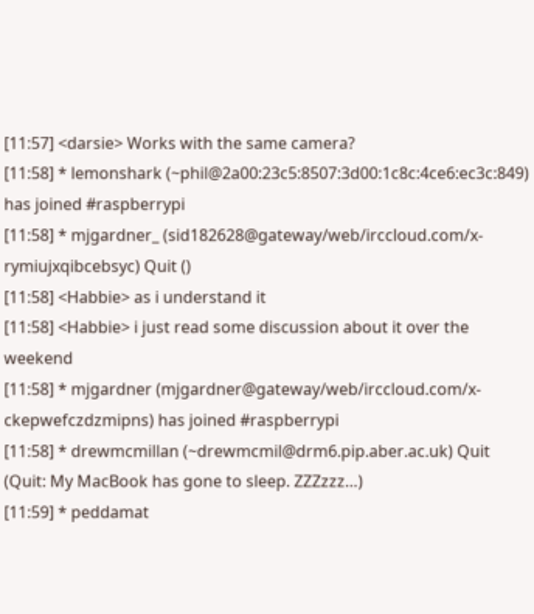[11:57] <darsie> Works with the same camera?
[11:58] * lemonshark (~phil@2a00:23c5:8507:3d00:1c8c:4ce6:ec3c:849) has joined #raspberrypi
[11:58] * mjgardner_ (sid182628@gateway/web/irccloud.com/x-rymiujxqibcebsyc) Quit ()
[11:58] <Habbie> as i understand it
[11:58] <Habbie> i just read some discussion about it over the weekend
[11:58] * mjgardner (mjgardner@gateway/web/irccloud.com/x-ckepwefczdzmipns) has joined #raspberrypi
[11:58] * drewmcmillan (~drewmcmil@drm6.pip.aber.ac.uk) Quit (Quit: My MacBook has gone to sleep. ZZZzzz…)
[11:59] * peddamat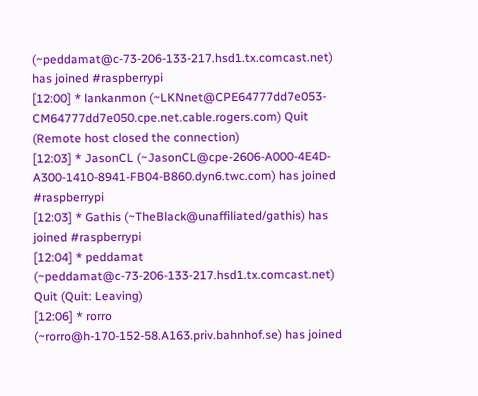(~peddamat@c-73-206-133-217.hsd1.tx.comcast.net) has joined #raspberrypi
[12:00] * lankanmon (~LKNnet@CPE64777dd7e053-CM64777dd7e050.cpe.net.cable.rogers.com) Quit (Remote host closed the connection)
[12:03] * JasonCL (~JasonCL@cpe-2606-A000-4E4D-A300-1410-8941-FB04-B860.dyn6.twc.com) has joined #raspberrypi
[12:03] * Gathis (~TheBlack@unaffiliated/gathis) has joined #raspberrypi
[12:04] * peddamat (~peddamat@c-73-206-133-217.hsd1.tx.comcast.net) Quit (Quit: Leaving)
[12:06] * rorro (~rorro@h-170-152-58.A163.priv.bahnhof.se) has joined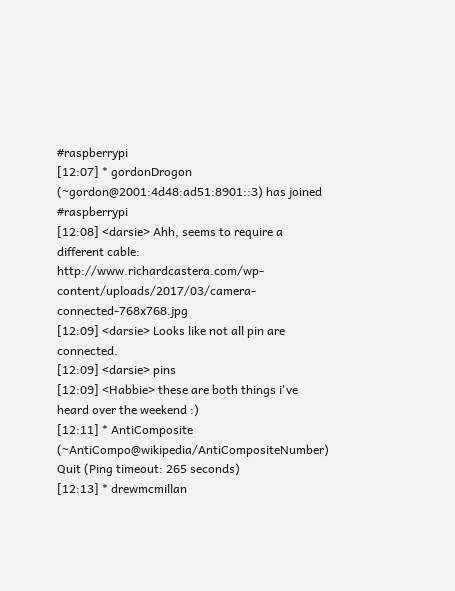#raspberrypi
[12:07] * gordonDrogon (~gordon@2001:4d48:ad51:8901::3) has joined #raspberrypi
[12:08] <darsie> Ahh, seems to require a different cable: http://www.richardcastera.com/wp-content/uploads/2017/03/camera-connected-768x768.jpg
[12:09] <darsie> Looks like not all pin are connected.
[12:09] <darsie> pins
[12:09] <Habbie> these are both things i've heard over the weekend :)
[12:11] * AntiComposite (~AntiCompo@wikipedia/AntiCompositeNumber) Quit (Ping timeout: 265 seconds)
[12:13] * drewmcmillan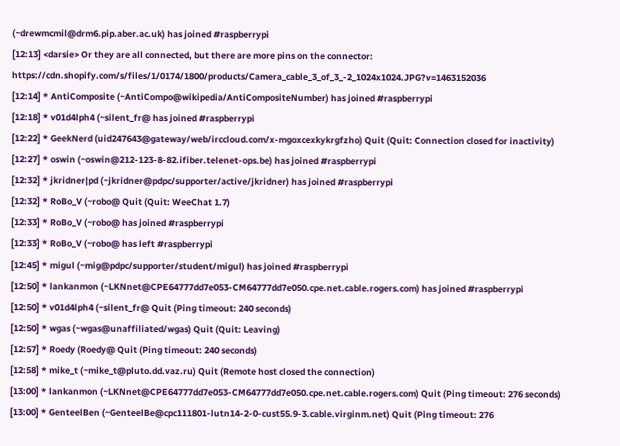(~drewmcmil@drm6.pip.aber.ac.uk) has joined #raspberrypi
[12:13] <darsie> Or they are all connected, but there are more pins on the connector: https://cdn.shopify.com/s/files/1/0174/1800/products/Camera_cable_3_of_3_-2_1024x1024.JPG?v=1463152036
[12:14] * AntiComposite (~AntiCompo@wikipedia/AntiCompositeNumber) has joined #raspberrypi
[12:18] * v01d4lph4 (~silent_fr@ has joined #raspberrypi
[12:22] * GeekNerd (uid247643@gateway/web/irccloud.com/x-mgoxcexkykrgfzho) Quit (Quit: Connection closed for inactivity)
[12:27] * oswin (~oswin@212-123-8-82.ifiber.telenet-ops.be) has joined #raspberrypi
[12:32] * jkridner|pd (~jkridner@pdpc/supporter/active/jkridner) has joined #raspberrypi
[12:32] * RoBo_V (~robo@ Quit (Quit: WeeChat 1.7)
[12:33] * RoBo_V (~robo@ has joined #raspberrypi
[12:33] * RoBo_V (~robo@ has left #raspberrypi
[12:45] * migul (~mig@pdpc/supporter/student/migul) has joined #raspberrypi
[12:50] * lankanmon (~LKNnet@CPE64777dd7e053-CM64777dd7e050.cpe.net.cable.rogers.com) has joined #raspberrypi
[12:50] * v01d4lph4 (~silent_fr@ Quit (Ping timeout: 240 seconds)
[12:50] * wgas (~wgas@unaffiliated/wgas) Quit (Quit: Leaving)
[12:57] * Roedy (Roedy@ Quit (Ping timeout: 240 seconds)
[12:58] * mike_t (~mike_t@pluto.dd.vaz.ru) Quit (Remote host closed the connection)
[13:00] * lankanmon (~LKNnet@CPE64777dd7e053-CM64777dd7e050.cpe.net.cable.rogers.com) Quit (Ping timeout: 276 seconds)
[13:00] * GenteelBen (~GenteelBe@cpc111801-lutn14-2-0-cust55.9-3.cable.virginm.net) Quit (Ping timeout: 276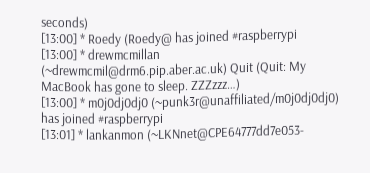seconds)
[13:00] * Roedy (Roedy@ has joined #raspberrypi
[13:00] * drewmcmillan (~drewmcmil@drm6.pip.aber.ac.uk) Quit (Quit: My MacBook has gone to sleep. ZZZzzz…)
[13:00] * m0j0dj0dj0 (~punk3r@unaffiliated/m0j0dj0dj0) has joined #raspberrypi
[13:01] * lankanmon (~LKNnet@CPE64777dd7e053-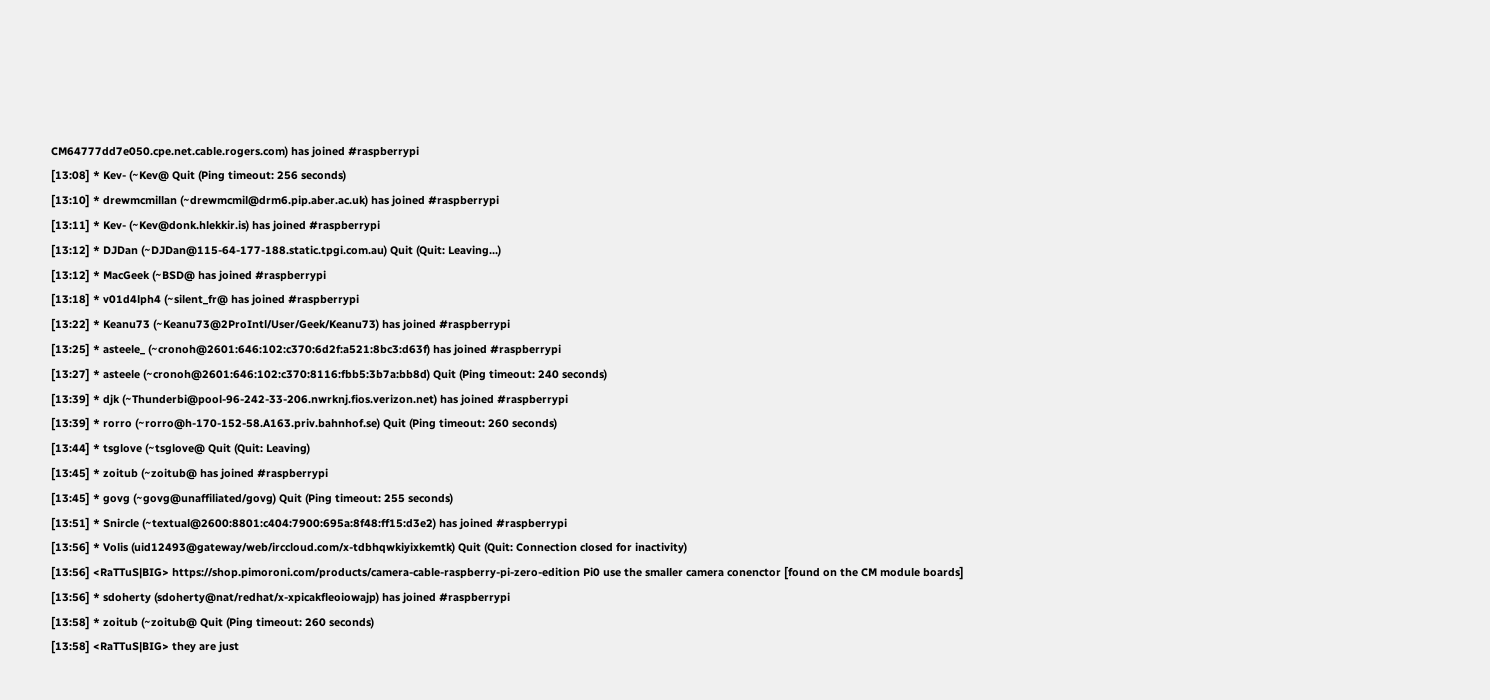CM64777dd7e050.cpe.net.cable.rogers.com) has joined #raspberrypi
[13:08] * Kev- (~Kev@ Quit (Ping timeout: 256 seconds)
[13:10] * drewmcmillan (~drewmcmil@drm6.pip.aber.ac.uk) has joined #raspberrypi
[13:11] * Kev- (~Kev@donk.hlekkir.is) has joined #raspberrypi
[13:12] * DJDan (~DJDan@115-64-177-188.static.tpgi.com.au) Quit (Quit: Leaving...)
[13:12] * MacGeek (~BSD@ has joined #raspberrypi
[13:18] * v01d4lph4 (~silent_fr@ has joined #raspberrypi
[13:22] * Keanu73 (~Keanu73@2ProIntl/User/Geek/Keanu73) has joined #raspberrypi
[13:25] * asteele_ (~cronoh@2601:646:102:c370:6d2f:a521:8bc3:d63f) has joined #raspberrypi
[13:27] * asteele (~cronoh@2601:646:102:c370:8116:fbb5:3b7a:bb8d) Quit (Ping timeout: 240 seconds)
[13:39] * djk (~Thunderbi@pool-96-242-33-206.nwrknj.fios.verizon.net) has joined #raspberrypi
[13:39] * rorro (~rorro@h-170-152-58.A163.priv.bahnhof.se) Quit (Ping timeout: 260 seconds)
[13:44] * tsglove (~tsglove@ Quit (Quit: Leaving)
[13:45] * zoitub (~zoitub@ has joined #raspberrypi
[13:45] * govg (~govg@unaffiliated/govg) Quit (Ping timeout: 255 seconds)
[13:51] * Snircle (~textual@2600:8801:c404:7900:695a:8f48:ff15:d3e2) has joined #raspberrypi
[13:56] * Volis (uid12493@gateway/web/irccloud.com/x-tdbhqwkiyixkemtk) Quit (Quit: Connection closed for inactivity)
[13:56] <RaTTuS|BIG> https://shop.pimoroni.com/products/camera-cable-raspberry-pi-zero-edition Pi0 use the smaller camera conenctor [found on the CM module boards]
[13:56] * sdoherty (sdoherty@nat/redhat/x-xpicakfleoiowajp) has joined #raspberrypi
[13:58] * zoitub (~zoitub@ Quit (Ping timeout: 260 seconds)
[13:58] <RaTTuS|BIG> they are just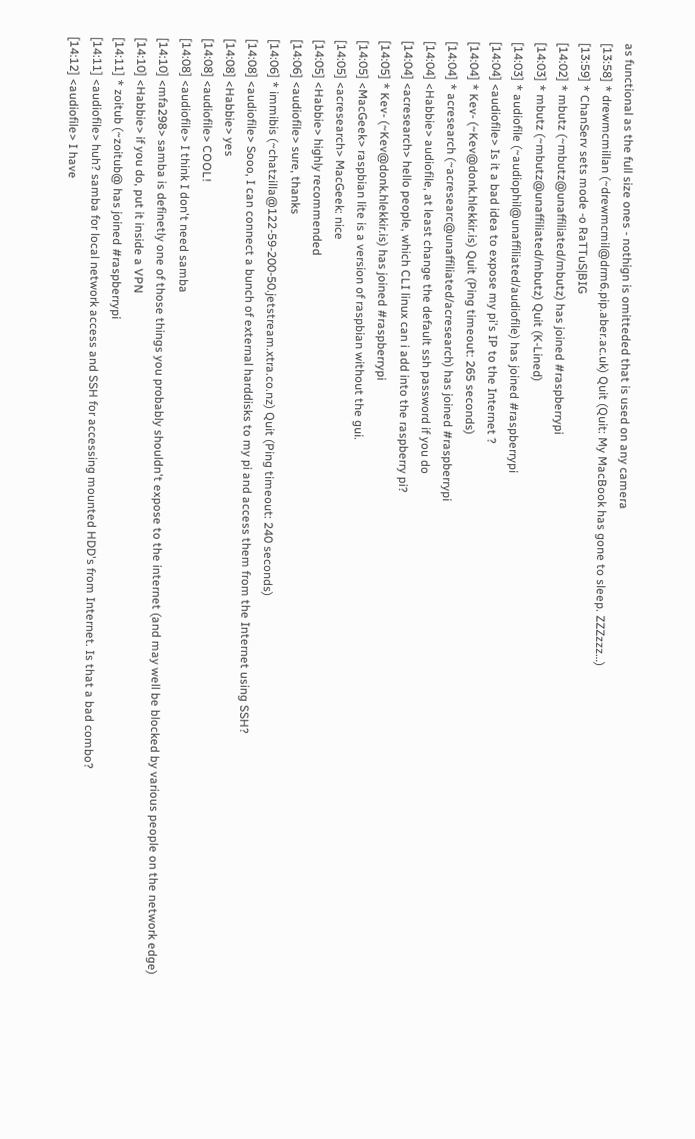as functional as the full size ones - nothign is omitteded that is used on any camera
[13:58] * drewmcmillan (~drewmcmil@drm6.pip.aber.ac.uk) Quit (Quit: My MacBook has gone to sleep. ZZZzzz…)
[13:59] * ChanServ sets mode -o RaTTuS|BIG
[14:02] * mbutz (~mbutz@unaffiliated/mbutz) has joined #raspberrypi
[14:03] * mbutz (~mbutz@unaffiliated/mbutz) Quit (K-Lined)
[14:03] * audiofile (~audiophil@unaffiliated/audiofile) has joined #raspberrypi
[14:04] <audiofile> Is it a bad idea to expose my pi's IP to the Internet ?
[14:04] * Kev- (~Kev@donk.hlekkir.is) Quit (Ping timeout: 265 seconds)
[14:04] * acresearch (~acresearc@unaffiliated/acresearch) has joined #raspberrypi
[14:04] <Habbie> audiofile, at least change the default ssh password if you do
[14:04] <acresearch> hello people, which CLI linux can i add into the raspberry pi?
[14:05] * Kev- (~Kev@donk.hlekkir.is) has joined #raspberrypi
[14:05] <MacGeek> raspbian lite is a version of raspbian without the gui.
[14:05] <acresearch> MacGeek: nice
[14:05] <Habbie> highly recommended
[14:06] <audiofile> sure, thanks
[14:06] * immibis (~chatzilla@122-59-200-50.jetstream.xtra.co.nz) Quit (Ping timeout: 240 seconds)
[14:08] <audiofile> Sooo, I can connect a bunch of external harddisks to my pi and access them from the Internet using SSH?
[14:08] <Habbie> yes
[14:08] <audiofile> COOL!
[14:08] <audiofile> I think I don't need samba
[14:10] <mfa298> samba is definetly one of those things you probably shouldn't expose to the internet (and may well be blocked by various people on the network edge)
[14:10] <Habbie> if you do, put it inside a VPN
[14:11] * zoitub (~zoitub@ has joined #raspberrypi
[14:11] <audiofile> huh? samba for local network access and SSH for accessing mounted HDD's from Internet. Is that a bad combo?
[14:12] <audiofile> I have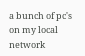a bunch of pc's on my local network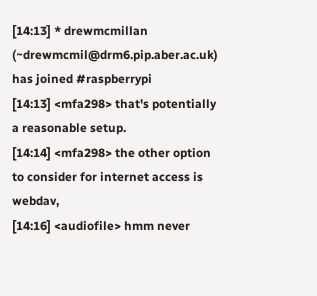[14:13] * drewmcmillan (~drewmcmil@drm6.pip.aber.ac.uk) has joined #raspberrypi
[14:13] <mfa298> that's potentially a reasonable setup.
[14:14] <mfa298> the other option to consider for internet access is webdav,
[14:16] <audiofile> hmm never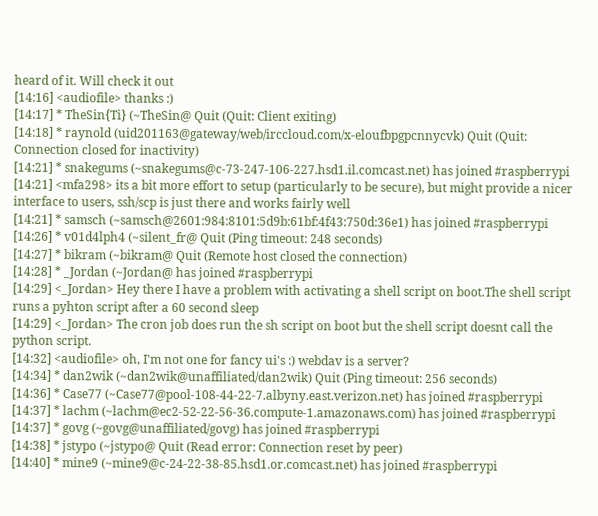heard of it. Will check it out
[14:16] <audiofile> thanks :)
[14:17] * TheSin{Ti} (~TheSin@ Quit (Quit: Client exiting)
[14:18] * raynold (uid201163@gateway/web/irccloud.com/x-eloufbpgpcnnycvk) Quit (Quit: Connection closed for inactivity)
[14:21] * snakegums (~snakegums@c-73-247-106-227.hsd1.il.comcast.net) has joined #raspberrypi
[14:21] <mfa298> its a bit more effort to setup (particularly to be secure), but might provide a nicer interface to users, ssh/scp is just there and works fairly well
[14:21] * samsch (~samsch@2601:984:8101:5d9b:61bf:4f43:750d:36e1) has joined #raspberrypi
[14:26] * v01d4lph4 (~silent_fr@ Quit (Ping timeout: 248 seconds)
[14:27] * bikram (~bikram@ Quit (Remote host closed the connection)
[14:28] * _Jordan (~Jordan@ has joined #raspberrypi
[14:29] <_Jordan> Hey there I have a problem with activating a shell script on boot.The shell script runs a pyhton script after a 60 second sleep
[14:29] <_Jordan> The cron job does run the sh script on boot but the shell script doesnt call the python script.
[14:32] <audiofile> oh, I'm not one for fancy ui's :) webdav is a server?
[14:34] * dan2wik (~dan2wik@unaffiliated/dan2wik) Quit (Ping timeout: 256 seconds)
[14:36] * Case77 (~Case77@pool-108-44-22-7.albyny.east.verizon.net) has joined #raspberrypi
[14:37] * lachm (~lachm@ec2-52-22-56-36.compute-1.amazonaws.com) has joined #raspberrypi
[14:37] * govg (~govg@unaffiliated/govg) has joined #raspberrypi
[14:38] * jstypo (~jstypo@ Quit (Read error: Connection reset by peer)
[14:40] * mine9 (~mine9@c-24-22-38-85.hsd1.or.comcast.net) has joined #raspberrypi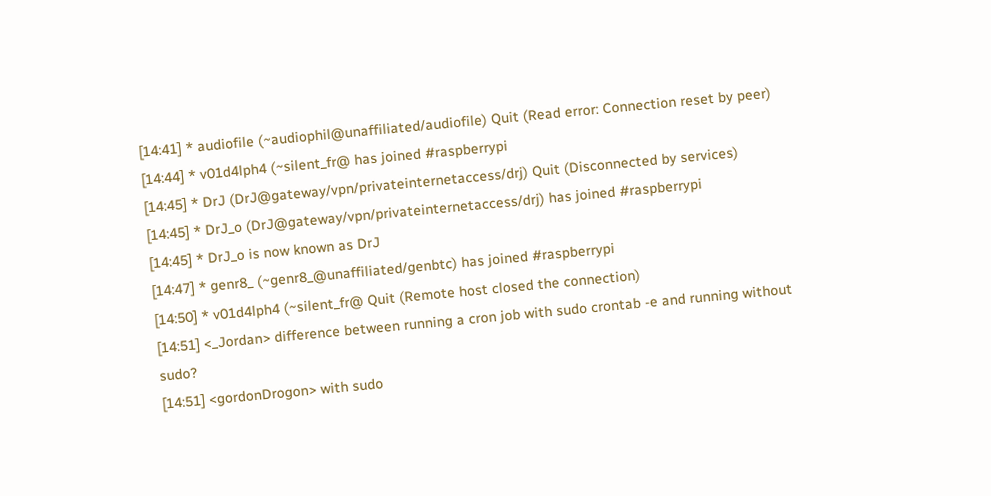[14:41] * audiofile (~audiophil@unaffiliated/audiofile) Quit (Read error: Connection reset by peer)
[14:44] * v01d4lph4 (~silent_fr@ has joined #raspberrypi
[14:45] * DrJ (DrJ@gateway/vpn/privateinternetaccess/drj) Quit (Disconnected by services)
[14:45] * DrJ_o (DrJ@gateway/vpn/privateinternetaccess/drj) has joined #raspberrypi
[14:45] * DrJ_o is now known as DrJ
[14:47] * genr8_ (~genr8_@unaffiliated/genbtc) has joined #raspberrypi
[14:50] * v01d4lph4 (~silent_fr@ Quit (Remote host closed the connection)
[14:51] <_Jordan> difference between running a cron job with sudo crontab -e and running without sudo?
[14:51] <gordonDrogon> with sudo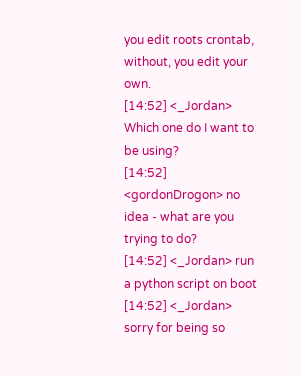you edit roots crontab, without, you edit your own.
[14:52] <_Jordan> Which one do I want to be using?
[14:52] <gordonDrogon> no idea - what are you trying to do?
[14:52] <_Jordan> run a python script on boot
[14:52] <_Jordan> sorry for being so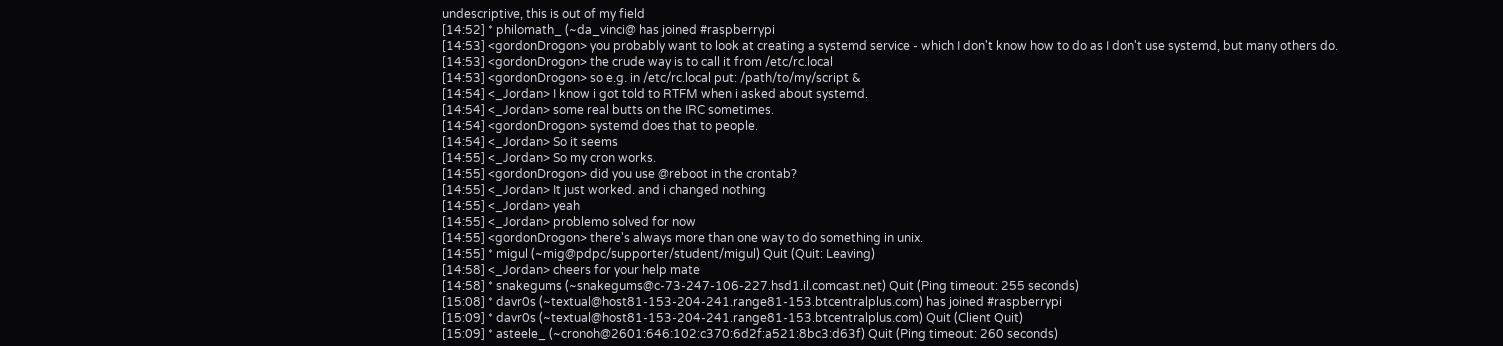undescriptive, this is out of my field
[14:52] * philomath_ (~da_vinci@ has joined #raspberrypi
[14:53] <gordonDrogon> you probably want to look at creating a systemd service - which I don't know how to do as I don't use systemd, but many others do.
[14:53] <gordonDrogon> the crude way is to call it from /etc/rc.local
[14:53] <gordonDrogon> so e.g. in /etc/rc.local put: /path/to/my/script &
[14:54] <_Jordan> I know i got told to RTFM when i asked about systemd.
[14:54] <_Jordan> some real butts on the IRC sometimes.
[14:54] <gordonDrogon> systemd does that to people.
[14:54] <_Jordan> So it seems
[14:55] <_Jordan> So my cron works.
[14:55] <gordonDrogon> did you use @reboot in the crontab?
[14:55] <_Jordan> It just worked. and i changed nothing
[14:55] <_Jordan> yeah
[14:55] <_Jordan> problemo solved for now
[14:55] <gordonDrogon> there's always more than one way to do something in unix.
[14:55] * migul (~mig@pdpc/supporter/student/migul) Quit (Quit: Leaving)
[14:58] <_Jordan> cheers for your help mate
[14:58] * snakegums (~snakegums@c-73-247-106-227.hsd1.il.comcast.net) Quit (Ping timeout: 255 seconds)
[15:08] * davr0s (~textual@host81-153-204-241.range81-153.btcentralplus.com) has joined #raspberrypi
[15:09] * davr0s (~textual@host81-153-204-241.range81-153.btcentralplus.com) Quit (Client Quit)
[15:09] * asteele_ (~cronoh@2601:646:102:c370:6d2f:a521:8bc3:d63f) Quit (Ping timeout: 260 seconds)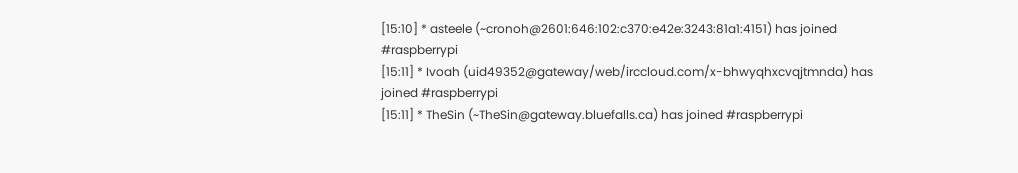[15:10] * asteele (~cronoh@2601:646:102:c370:e42e:3243:81a1:4151) has joined #raspberrypi
[15:11] * Ivoah (uid49352@gateway/web/irccloud.com/x-bhwyqhxcvqjtmnda) has joined #raspberrypi
[15:11] * TheSin (~TheSin@gateway.bluefalls.ca) has joined #raspberrypi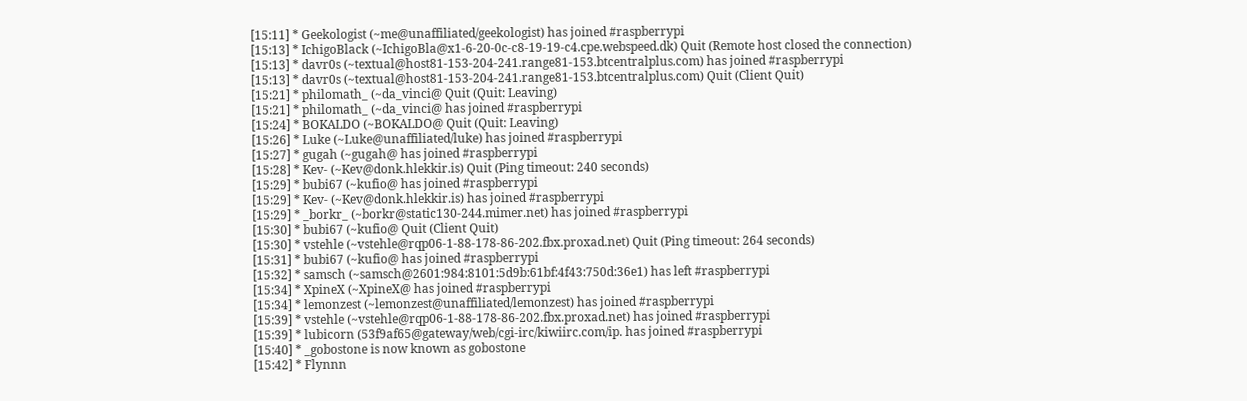[15:11] * Geekologist (~me@unaffiliated/geekologist) has joined #raspberrypi
[15:13] * IchigoBlack (~IchigoBla@x1-6-20-0c-c8-19-19-c4.cpe.webspeed.dk) Quit (Remote host closed the connection)
[15:13] * davr0s (~textual@host81-153-204-241.range81-153.btcentralplus.com) has joined #raspberrypi
[15:13] * davr0s (~textual@host81-153-204-241.range81-153.btcentralplus.com) Quit (Client Quit)
[15:21] * philomath_ (~da_vinci@ Quit (Quit: Leaving)
[15:21] * philomath_ (~da_vinci@ has joined #raspberrypi
[15:24] * BOKALDO (~BOKALDO@ Quit (Quit: Leaving)
[15:26] * Luke (~Luke@unaffiliated/luke) has joined #raspberrypi
[15:27] * gugah (~gugah@ has joined #raspberrypi
[15:28] * Kev- (~Kev@donk.hlekkir.is) Quit (Ping timeout: 240 seconds)
[15:29] * bubi67 (~kufio@ has joined #raspberrypi
[15:29] * Kev- (~Kev@donk.hlekkir.is) has joined #raspberrypi
[15:29] * _borkr_ (~borkr@static130-244.mimer.net) has joined #raspberrypi
[15:30] * bubi67 (~kufio@ Quit (Client Quit)
[15:30] * vstehle (~vstehle@rqp06-1-88-178-86-202.fbx.proxad.net) Quit (Ping timeout: 264 seconds)
[15:31] * bubi67 (~kufio@ has joined #raspberrypi
[15:32] * samsch (~samsch@2601:984:8101:5d9b:61bf:4f43:750d:36e1) has left #raspberrypi
[15:34] * XpineX (~XpineX@ has joined #raspberrypi
[15:34] * lemonzest (~lemonzest@unaffiliated/lemonzest) has joined #raspberrypi
[15:39] * vstehle (~vstehle@rqp06-1-88-178-86-202.fbx.proxad.net) has joined #raspberrypi
[15:39] * lubicorn (53f9af65@gateway/web/cgi-irc/kiwiirc.com/ip. has joined #raspberrypi
[15:40] * _gobostone is now known as gobostone
[15:42] * Flynnn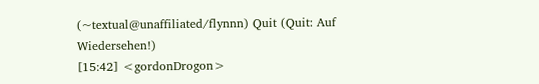(~textual@unaffiliated/flynnn) Quit (Quit: Auf Wiedersehen!)
[15:42] <gordonDrogon>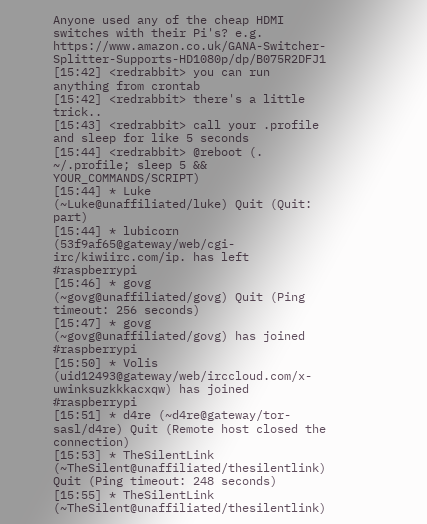Anyone used any of the cheap HDMI switches with their Pi's? e.g. https://www.amazon.co.uk/GANA-Switcher-Splitter-Supports-HD1080p/dp/B075R2DFJ1
[15:42] <redrabbit> you can run anything from crontab
[15:42] <redrabbit> there's a little trick..
[15:43] <redrabbit> call your .profile and sleep for like 5 seconds
[15:44] <redrabbit> @reboot (. ~/.profile; sleep 5 && YOUR_COMMANDS/SCRIPT)
[15:44] * Luke (~Luke@unaffiliated/luke) Quit (Quit: part)
[15:44] * lubicorn (53f9af65@gateway/web/cgi-irc/kiwiirc.com/ip. has left #raspberrypi
[15:46] * govg (~govg@unaffiliated/govg) Quit (Ping timeout: 256 seconds)
[15:47] * govg (~govg@unaffiliated/govg) has joined #raspberrypi
[15:50] * Volis (uid12493@gateway/web/irccloud.com/x-uwinksuzkkkacxqw) has joined #raspberrypi
[15:51] * d4re (~d4re@gateway/tor-sasl/d4re) Quit (Remote host closed the connection)
[15:53] * TheSilentLink (~TheSilent@unaffiliated/thesilentlink) Quit (Ping timeout: 248 seconds)
[15:55] * TheSilentLink (~TheSilent@unaffiliated/thesilentlink)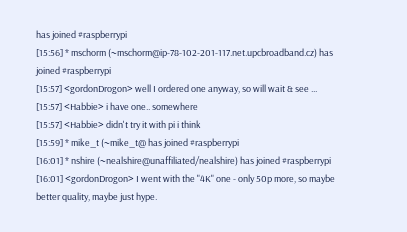has joined #raspberrypi
[15:56] * mschorm (~mschorm@ip-78-102-201-117.net.upcbroadband.cz) has joined #raspberrypi
[15:57] <gordonDrogon> well I ordered one anyway, so will wait & see ...
[15:57] <Habbie> i have one.. somewhere
[15:57] <Habbie> didn't try it with pi i think
[15:59] * mike_t (~mike_t@ has joined #raspberrypi
[16:01] * nshire (~nealshire@unaffiliated/nealshire) has joined #raspberrypi
[16:01] <gordonDrogon> I went with the "4K" one - only 50p more, so maybe better quality, maybe just hype.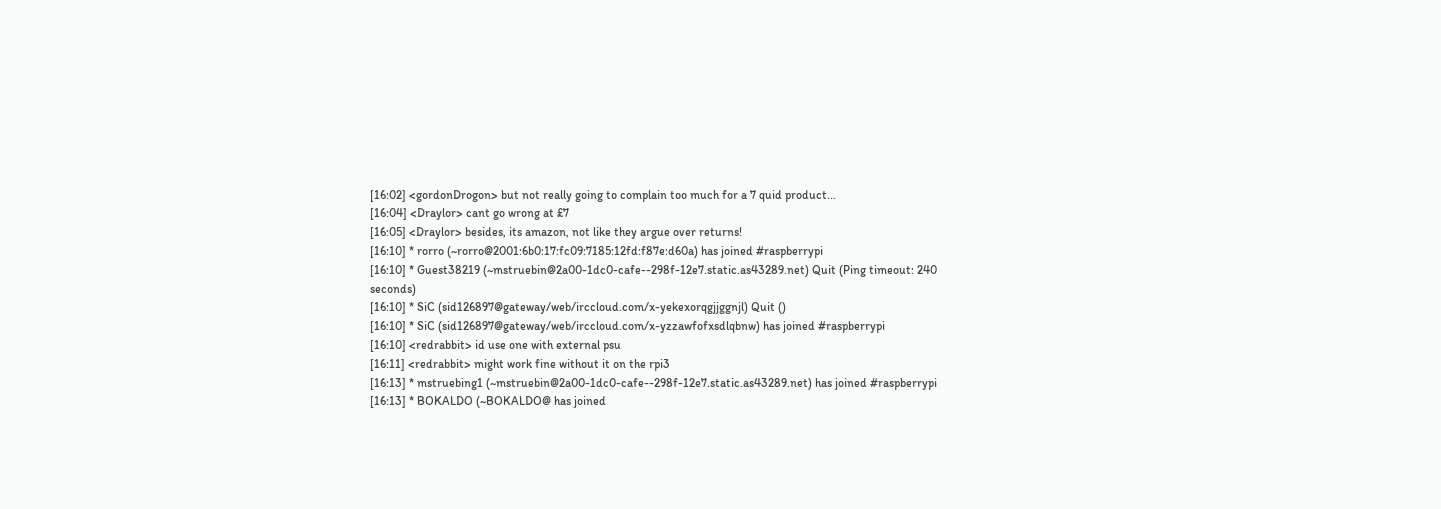[16:02] <gordonDrogon> but not really going to complain too much for a 7 quid product...
[16:04] <Draylor> cant go wrong at £7
[16:05] <Draylor> besides, its amazon, not like they argue over returns!
[16:10] * rorro (~rorro@2001:6b0:17:fc09:7185:12fd:f87e:d60a) has joined #raspberrypi
[16:10] * Guest38219 (~mstruebin@2a00-1dc0-cafe--298f-12e7.static.as43289.net) Quit (Ping timeout: 240 seconds)
[16:10] * SiC (sid126897@gateway/web/irccloud.com/x-yekexorqgjjggnjl) Quit ()
[16:10] * SiC (sid126897@gateway/web/irccloud.com/x-yzzawfofxsdlqbnw) has joined #raspberrypi
[16:10] <redrabbit> id use one with external psu
[16:11] <redrabbit> might work fine without it on the rpi3
[16:13] * mstruebing1 (~mstruebin@2a00-1dc0-cafe--298f-12e7.static.as43289.net) has joined #raspberrypi
[16:13] * BOKALDO (~BOKALDO@ has joined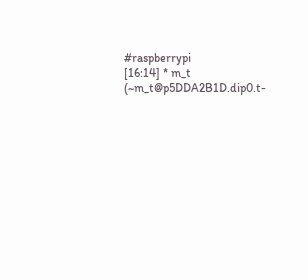#raspberrypi
[16:14] * m_t (~m_t@p5DDA2B1D.dip0.t-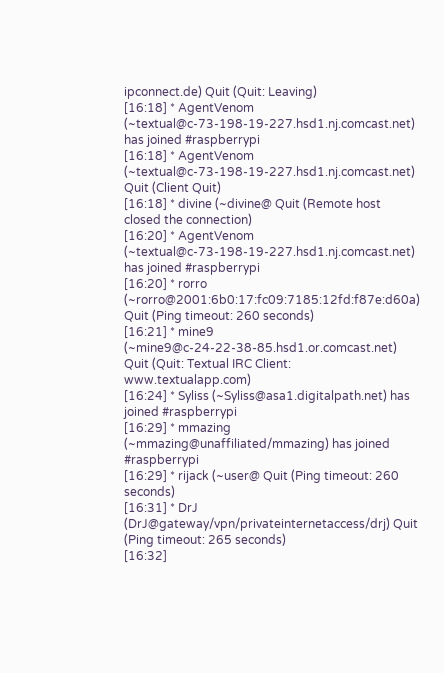ipconnect.de) Quit (Quit: Leaving)
[16:18] * AgentVenom (~textual@c-73-198-19-227.hsd1.nj.comcast.net) has joined #raspberrypi
[16:18] * AgentVenom (~textual@c-73-198-19-227.hsd1.nj.comcast.net) Quit (Client Quit)
[16:18] * divine (~divine@ Quit (Remote host closed the connection)
[16:20] * AgentVenom (~textual@c-73-198-19-227.hsd1.nj.comcast.net) has joined #raspberrypi
[16:20] * rorro (~rorro@2001:6b0:17:fc09:7185:12fd:f87e:d60a) Quit (Ping timeout: 260 seconds)
[16:21] * mine9 (~mine9@c-24-22-38-85.hsd1.or.comcast.net) Quit (Quit: Textual IRC Client: www.textualapp.com)
[16:24] * Syliss (~Syliss@asa1.digitalpath.net) has joined #raspberrypi
[16:29] * mmazing (~mmazing@unaffiliated/mmazing) has joined #raspberrypi
[16:29] * rijack (~user@ Quit (Ping timeout: 260 seconds)
[16:31] * DrJ (DrJ@gateway/vpn/privateinternetaccess/drj) Quit (Ping timeout: 265 seconds)
[16:32]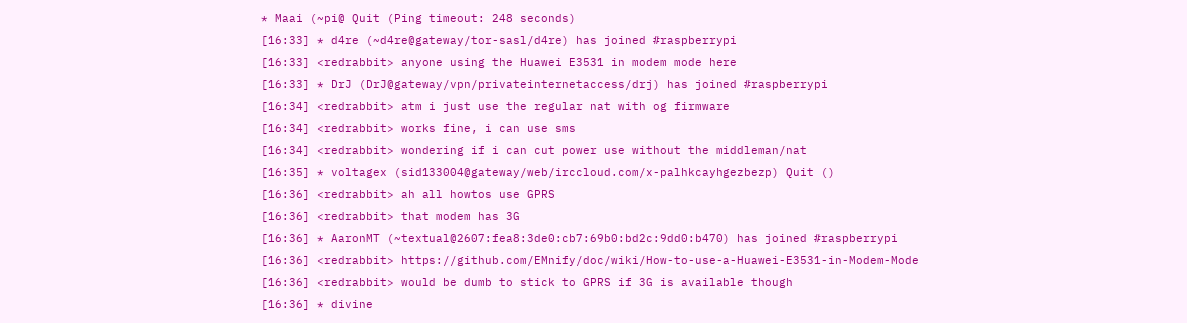* Maai (~pi@ Quit (Ping timeout: 248 seconds)
[16:33] * d4re (~d4re@gateway/tor-sasl/d4re) has joined #raspberrypi
[16:33] <redrabbit> anyone using the Huawei E3531 in modem mode here
[16:33] * DrJ (DrJ@gateway/vpn/privateinternetaccess/drj) has joined #raspberrypi
[16:34] <redrabbit> atm i just use the regular nat with og firmware
[16:34] <redrabbit> works fine, i can use sms
[16:34] <redrabbit> wondering if i can cut power use without the middleman/nat
[16:35] * voltagex (sid133004@gateway/web/irccloud.com/x-palhkcayhgezbezp) Quit ()
[16:36] <redrabbit> ah all howtos use GPRS
[16:36] <redrabbit> that modem has 3G
[16:36] * AaronMT (~textual@2607:fea8:3de0:cb7:69b0:bd2c:9dd0:b470) has joined #raspberrypi
[16:36] <redrabbit> https://github.com/EMnify/doc/wiki/How-to-use-a-Huawei-E3531-in-Modem-Mode
[16:36] <redrabbit> would be dumb to stick to GPRS if 3G is available though
[16:36] * divine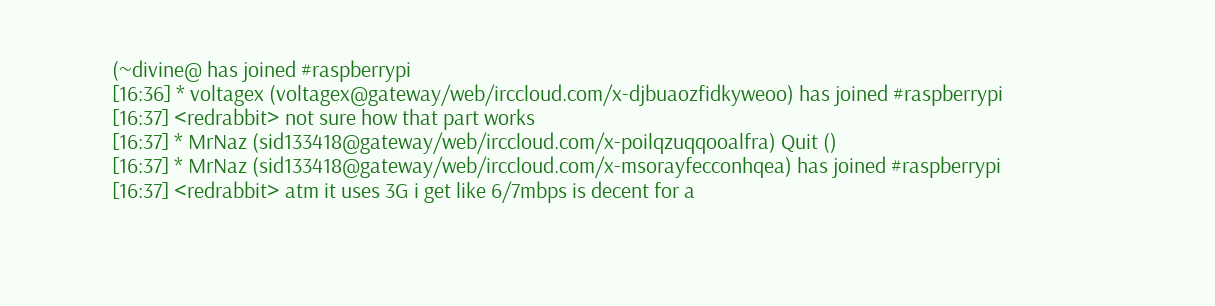(~divine@ has joined #raspberrypi
[16:36] * voltagex (voltagex@gateway/web/irccloud.com/x-djbuaozfidkyweoo) has joined #raspberrypi
[16:37] <redrabbit> not sure how that part works
[16:37] * MrNaz (sid133418@gateway/web/irccloud.com/x-poilqzuqqooalfra) Quit ()
[16:37] * MrNaz (sid133418@gateway/web/irccloud.com/x-msorayfecconhqea) has joined #raspberrypi
[16:37] <redrabbit> atm it uses 3G i get like 6/7mbps is decent for a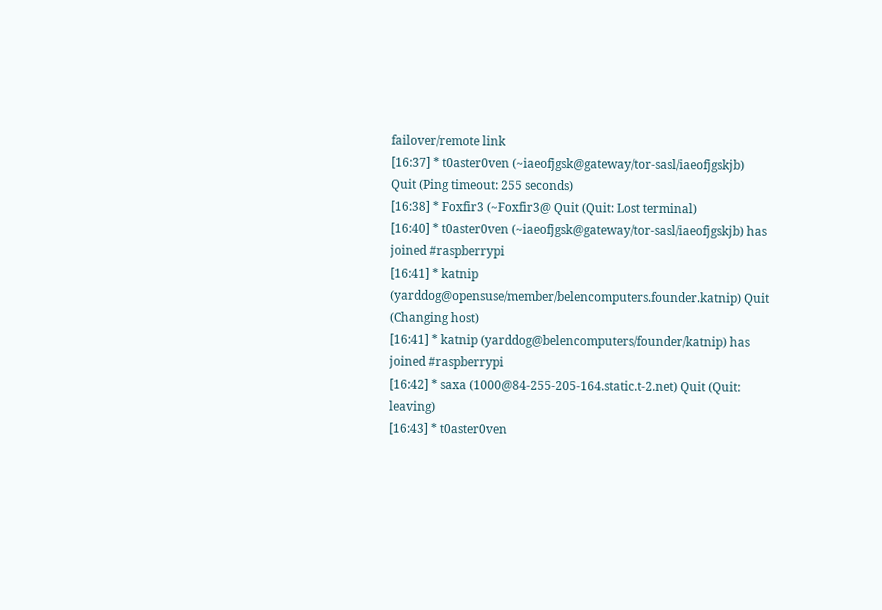failover/remote link
[16:37] * t0aster0ven (~iaeofjgsk@gateway/tor-sasl/iaeofjgskjb) Quit (Ping timeout: 255 seconds)
[16:38] * Foxfir3 (~Foxfir3@ Quit (Quit: Lost terminal)
[16:40] * t0aster0ven (~iaeofjgsk@gateway/tor-sasl/iaeofjgskjb) has joined #raspberrypi
[16:41] * katnip (yarddog@opensuse/member/belencomputers.founder.katnip) Quit (Changing host)
[16:41] * katnip (yarddog@belencomputers/founder/katnip) has joined #raspberrypi
[16:42] * saxa (1000@84-255-205-164.static.t-2.net) Quit (Quit: leaving)
[16:43] * t0aster0ven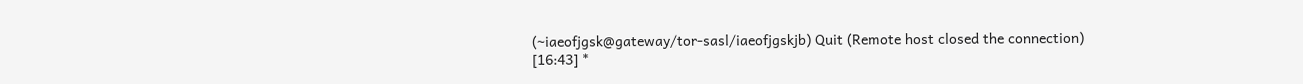(~iaeofjgsk@gateway/tor-sasl/iaeofjgskjb) Quit (Remote host closed the connection)
[16:43] *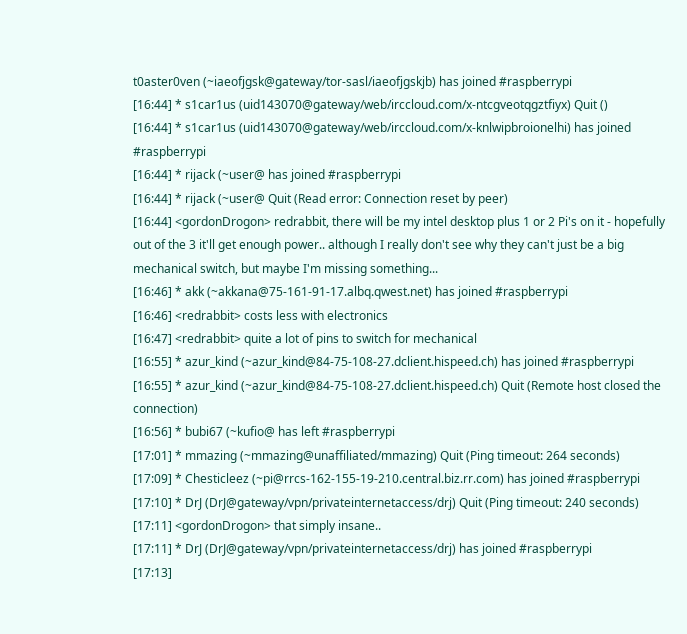t0aster0ven (~iaeofjgsk@gateway/tor-sasl/iaeofjgskjb) has joined #raspberrypi
[16:44] * s1car1us (uid143070@gateway/web/irccloud.com/x-ntcgveotqgztfiyx) Quit ()
[16:44] * s1car1us (uid143070@gateway/web/irccloud.com/x-knlwipbroionelhi) has joined #raspberrypi
[16:44] * rijack (~user@ has joined #raspberrypi
[16:44] * rijack (~user@ Quit (Read error: Connection reset by peer)
[16:44] <gordonDrogon> redrabbit, there will be my intel desktop plus 1 or 2 Pi's on it - hopefully out of the 3 it'll get enough power.. although I really don't see why they can't just be a big mechanical switch, but maybe I'm missing something...
[16:46] * akk (~akkana@75-161-91-17.albq.qwest.net) has joined #raspberrypi
[16:46] <redrabbit> costs less with electronics
[16:47] <redrabbit> quite a lot of pins to switch for mechanical
[16:55] * azur_kind (~azur_kind@84-75-108-27.dclient.hispeed.ch) has joined #raspberrypi
[16:55] * azur_kind (~azur_kind@84-75-108-27.dclient.hispeed.ch) Quit (Remote host closed the connection)
[16:56] * bubi67 (~kufio@ has left #raspberrypi
[17:01] * mmazing (~mmazing@unaffiliated/mmazing) Quit (Ping timeout: 264 seconds)
[17:09] * Chesticleez (~pi@rrcs-162-155-19-210.central.biz.rr.com) has joined #raspberrypi
[17:10] * DrJ (DrJ@gateway/vpn/privateinternetaccess/drj) Quit (Ping timeout: 240 seconds)
[17:11] <gordonDrogon> that simply insane..
[17:11] * DrJ (DrJ@gateway/vpn/privateinternetaccess/drj) has joined #raspberrypi
[17:13]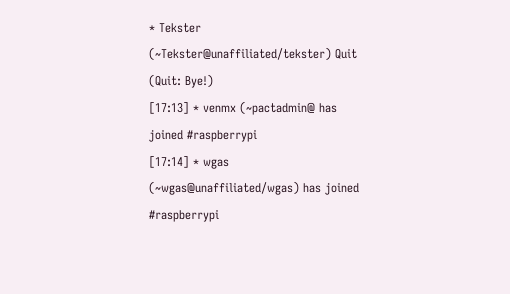* Tekster (~Tekster@unaffiliated/tekster) Quit (Quit: Bye!)
[17:13] * venmx (~pactadmin@ has joined #raspberrypi
[17:14] * wgas (~wgas@unaffiliated/wgas) has joined #raspberrypi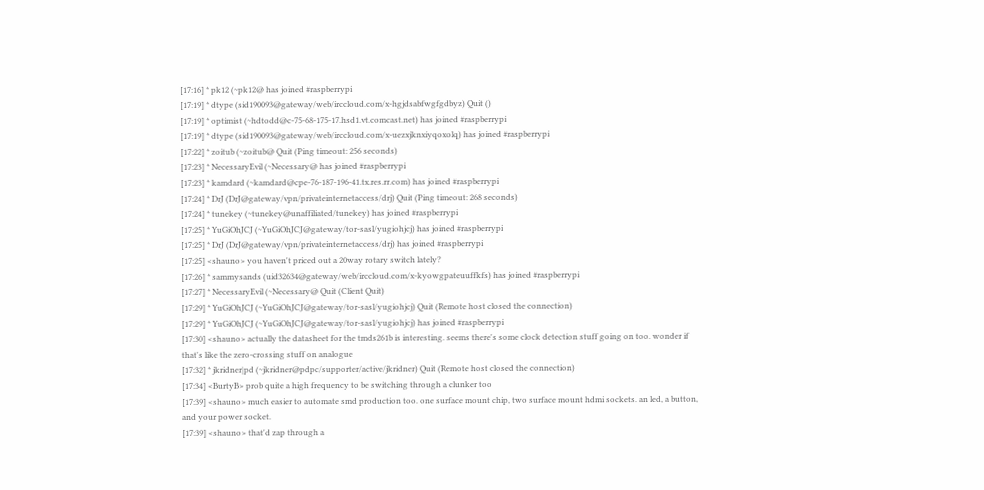[17:16] * pk12 (~pk12@ has joined #raspberrypi
[17:19] * dtype (sid190093@gateway/web/irccloud.com/x-hgjdsabfwgfgdbyz) Quit ()
[17:19] * optimist (~hdtodd@c-75-68-175-17.hsd1.vt.comcast.net) has joined #raspberrypi
[17:19] * dtype (sid190093@gateway/web/irccloud.com/x-uezxjknxiyqoxolq) has joined #raspberrypi
[17:22] * zoitub (~zoitub@ Quit (Ping timeout: 256 seconds)
[17:23] * NecessaryEvil (~Necessary@ has joined #raspberrypi
[17:23] * kamdard (~kamdard@cpe-76-187-196-41.tx.res.rr.com) has joined #raspberrypi
[17:24] * DrJ (DrJ@gateway/vpn/privateinternetaccess/drj) Quit (Ping timeout: 268 seconds)
[17:24] * tunekey (~tunekey@unaffiliated/tunekey) has joined #raspberrypi
[17:25] * YuGiOhJCJ (~YuGiOhJCJ@gateway/tor-sasl/yugiohjcj) has joined #raspberrypi
[17:25] * DrJ (DrJ@gateway/vpn/privateinternetaccess/drj) has joined #raspberrypi
[17:25] <shauno> you haven't priced out a 20way rotary switch lately?
[17:26] * sammysands (uid32634@gateway/web/irccloud.com/x-kyowgpateuuffkfs) has joined #raspberrypi
[17:27] * NecessaryEvil (~Necessary@ Quit (Client Quit)
[17:29] * YuGiOhJCJ (~YuGiOhJCJ@gateway/tor-sasl/yugiohjcj) Quit (Remote host closed the connection)
[17:29] * YuGiOhJCJ (~YuGiOhJCJ@gateway/tor-sasl/yugiohjcj) has joined #raspberrypi
[17:30] <shauno> actually the datasheet for the tmds261b is interesting. seems there's some clock detection stuff going on too. wonder if that's like the zero-crossing stuff on analogue
[17:32] * jkridner|pd (~jkridner@pdpc/supporter/active/jkridner) Quit (Remote host closed the connection)
[17:34] <BurtyB> prob quite a high frequency to be switching through a clunker too
[17:39] <shauno> much easier to automate smd production too. one surface mount chip, two surface mount hdmi sockets. an led, a button, and your power socket.
[17:39] <shauno> that'd zap through a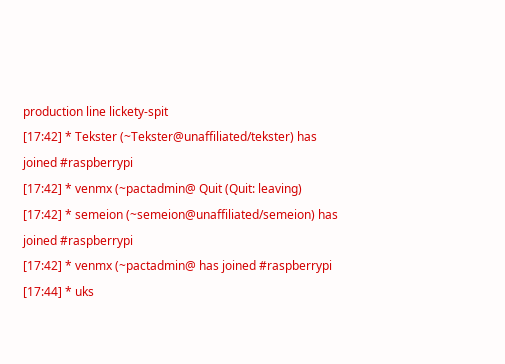production line lickety-spit
[17:42] * Tekster (~Tekster@unaffiliated/tekster) has joined #raspberrypi
[17:42] * venmx (~pactadmin@ Quit (Quit: leaving)
[17:42] * semeion (~semeion@unaffiliated/semeion) has joined #raspberrypi
[17:42] * venmx (~pactadmin@ has joined #raspberrypi
[17:44] * uks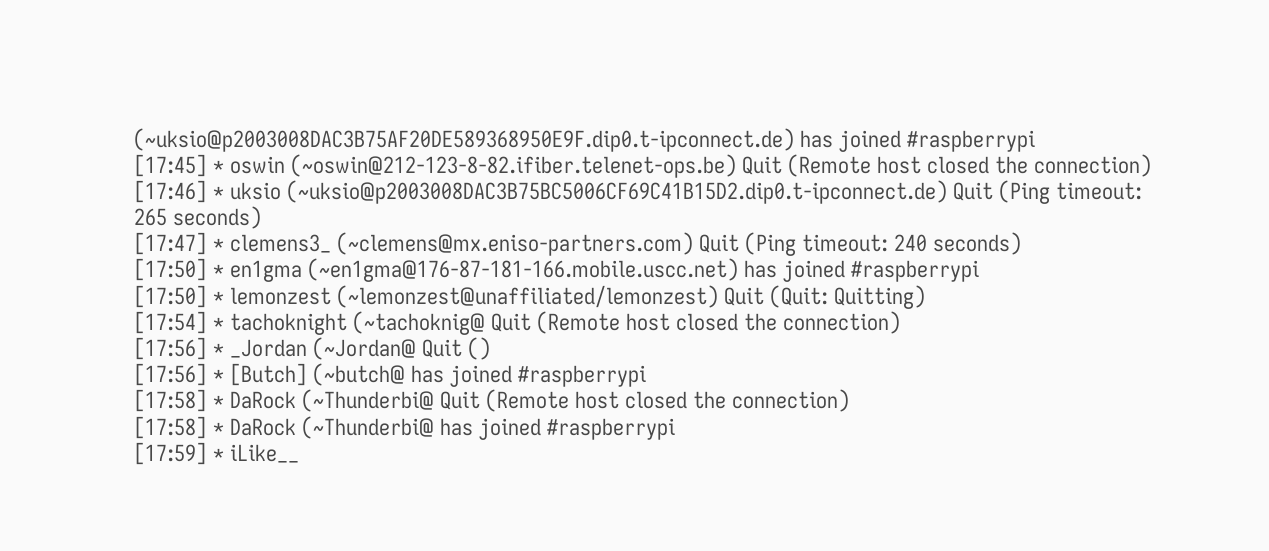(~uksio@p2003008DAC3B75AF20DE589368950E9F.dip0.t-ipconnect.de) has joined #raspberrypi
[17:45] * oswin (~oswin@212-123-8-82.ifiber.telenet-ops.be) Quit (Remote host closed the connection)
[17:46] * uksio (~uksio@p2003008DAC3B75BC5006CF69C41B15D2.dip0.t-ipconnect.de) Quit (Ping timeout: 265 seconds)
[17:47] * clemens3_ (~clemens@mx.eniso-partners.com) Quit (Ping timeout: 240 seconds)
[17:50] * en1gma (~en1gma@176-87-181-166.mobile.uscc.net) has joined #raspberrypi
[17:50] * lemonzest (~lemonzest@unaffiliated/lemonzest) Quit (Quit: Quitting)
[17:54] * tachoknight (~tachoknig@ Quit (Remote host closed the connection)
[17:56] * _Jordan (~Jordan@ Quit ()
[17:56] * [Butch] (~butch@ has joined #raspberrypi
[17:58] * DaRock (~Thunderbi@ Quit (Remote host closed the connection)
[17:58] * DaRock (~Thunderbi@ has joined #raspberrypi
[17:59] * iLike__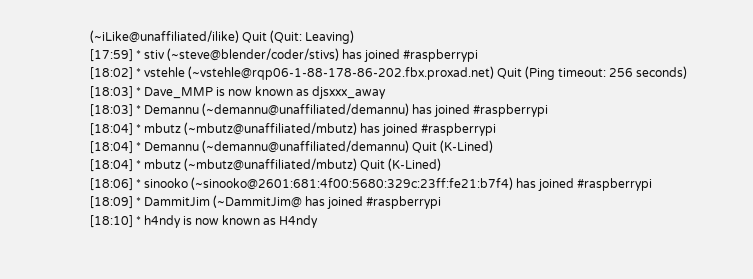(~iLike@unaffiliated/ilike) Quit (Quit: Leaving)
[17:59] * stiv (~steve@blender/coder/stivs) has joined #raspberrypi
[18:02] * vstehle (~vstehle@rqp06-1-88-178-86-202.fbx.proxad.net) Quit (Ping timeout: 256 seconds)
[18:03] * Dave_MMP is now known as djsxxx_away
[18:03] * Demannu (~demannu@unaffiliated/demannu) has joined #raspberrypi
[18:04] * mbutz (~mbutz@unaffiliated/mbutz) has joined #raspberrypi
[18:04] * Demannu (~demannu@unaffiliated/demannu) Quit (K-Lined)
[18:04] * mbutz (~mbutz@unaffiliated/mbutz) Quit (K-Lined)
[18:06] * sinooko (~sinooko@2601:681:4f00:5680:329c:23ff:fe21:b7f4) has joined #raspberrypi
[18:09] * DammitJim (~DammitJim@ has joined #raspberrypi
[18:10] * h4ndy is now known as H4ndy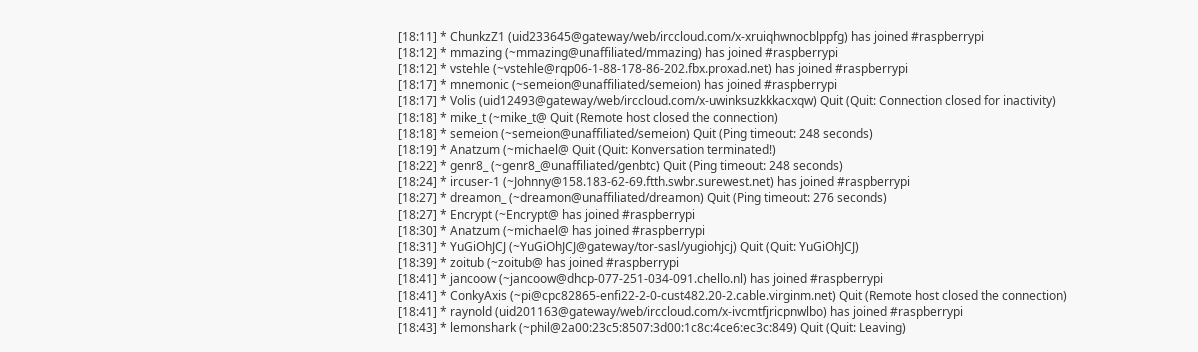[18:11] * ChunkzZ1 (uid233645@gateway/web/irccloud.com/x-xruiqhwnocblppfg) has joined #raspberrypi
[18:12] * mmazing (~mmazing@unaffiliated/mmazing) has joined #raspberrypi
[18:12] * vstehle (~vstehle@rqp06-1-88-178-86-202.fbx.proxad.net) has joined #raspberrypi
[18:17] * mnemonic (~semeion@unaffiliated/semeion) has joined #raspberrypi
[18:17] * Volis (uid12493@gateway/web/irccloud.com/x-uwinksuzkkkacxqw) Quit (Quit: Connection closed for inactivity)
[18:18] * mike_t (~mike_t@ Quit (Remote host closed the connection)
[18:18] * semeion (~semeion@unaffiliated/semeion) Quit (Ping timeout: 248 seconds)
[18:19] * Anatzum (~michael@ Quit (Quit: Konversation terminated!)
[18:22] * genr8_ (~genr8_@unaffiliated/genbtc) Quit (Ping timeout: 248 seconds)
[18:24] * ircuser-1 (~Johnny@158.183-62-69.ftth.swbr.surewest.net) has joined #raspberrypi
[18:27] * dreamon_ (~dreamon@unaffiliated/dreamon) Quit (Ping timeout: 276 seconds)
[18:27] * Encrypt (~Encrypt@ has joined #raspberrypi
[18:30] * Anatzum (~michael@ has joined #raspberrypi
[18:31] * YuGiOhJCJ (~YuGiOhJCJ@gateway/tor-sasl/yugiohjcj) Quit (Quit: YuGiOhJCJ)
[18:39] * zoitub (~zoitub@ has joined #raspberrypi
[18:41] * jancoow (~jancoow@dhcp-077-251-034-091.chello.nl) has joined #raspberrypi
[18:41] * ConkyAxis (~pi@cpc82865-enfi22-2-0-cust482.20-2.cable.virginm.net) Quit (Remote host closed the connection)
[18:41] * raynold (uid201163@gateway/web/irccloud.com/x-ivcmtfjricpnwlbo) has joined #raspberrypi
[18:43] * lemonshark (~phil@2a00:23c5:8507:3d00:1c8c:4ce6:ec3c:849) Quit (Quit: Leaving)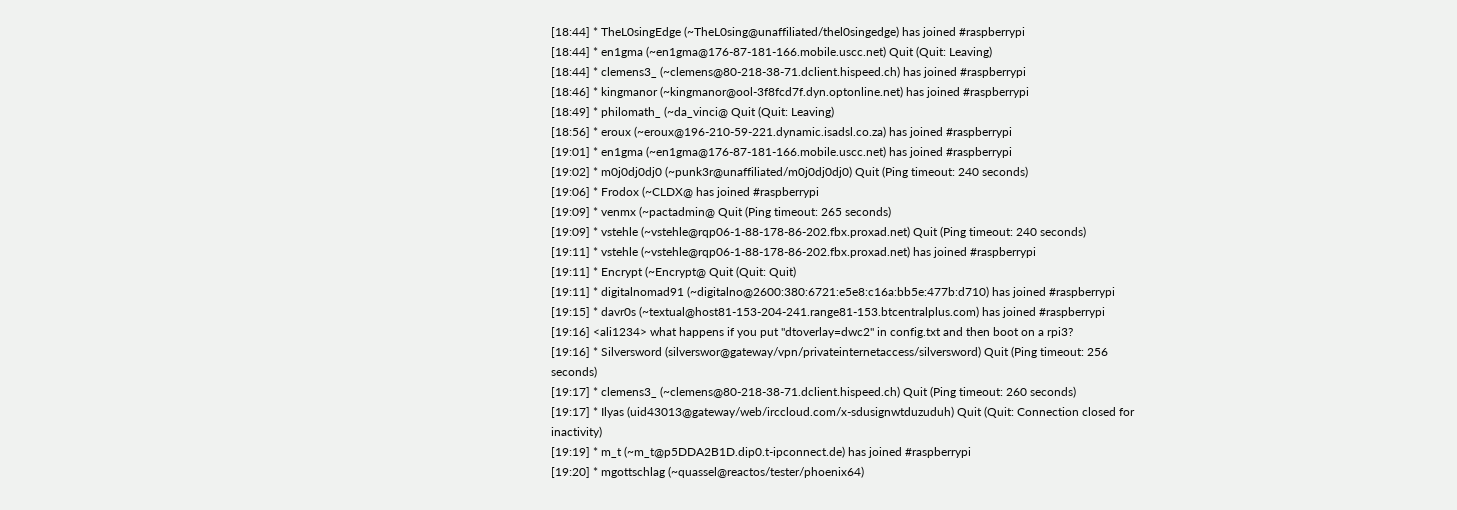[18:44] * TheL0singEdge (~TheL0sing@unaffiliated/thel0singedge) has joined #raspberrypi
[18:44] * en1gma (~en1gma@176-87-181-166.mobile.uscc.net) Quit (Quit: Leaving)
[18:44] * clemens3_ (~clemens@80-218-38-71.dclient.hispeed.ch) has joined #raspberrypi
[18:46] * kingmanor (~kingmanor@ool-3f8fcd7f.dyn.optonline.net) has joined #raspberrypi
[18:49] * philomath_ (~da_vinci@ Quit (Quit: Leaving)
[18:56] * eroux (~eroux@196-210-59-221.dynamic.isadsl.co.za) has joined #raspberrypi
[19:01] * en1gma (~en1gma@176-87-181-166.mobile.uscc.net) has joined #raspberrypi
[19:02] * m0j0dj0dj0 (~punk3r@unaffiliated/m0j0dj0dj0) Quit (Ping timeout: 240 seconds)
[19:06] * Frodox (~CLDX@ has joined #raspberrypi
[19:09] * venmx (~pactadmin@ Quit (Ping timeout: 265 seconds)
[19:09] * vstehle (~vstehle@rqp06-1-88-178-86-202.fbx.proxad.net) Quit (Ping timeout: 240 seconds)
[19:11] * vstehle (~vstehle@rqp06-1-88-178-86-202.fbx.proxad.net) has joined #raspberrypi
[19:11] * Encrypt (~Encrypt@ Quit (Quit: Quit)
[19:11] * digitalnomad91 (~digitalno@2600:380:6721:e5e8:c16a:bb5e:477b:d710) has joined #raspberrypi
[19:15] * davr0s (~textual@host81-153-204-241.range81-153.btcentralplus.com) has joined #raspberrypi
[19:16] <ali1234> what happens if you put "dtoverlay=dwc2" in config.txt and then boot on a rpi3?
[19:16] * Silversword (silverswor@gateway/vpn/privateinternetaccess/silversword) Quit (Ping timeout: 256 seconds)
[19:17] * clemens3_ (~clemens@80-218-38-71.dclient.hispeed.ch) Quit (Ping timeout: 260 seconds)
[19:17] * Ilyas (uid43013@gateway/web/irccloud.com/x-sdusignwtduzuduh) Quit (Quit: Connection closed for inactivity)
[19:19] * m_t (~m_t@p5DDA2B1D.dip0.t-ipconnect.de) has joined #raspberrypi
[19:20] * mgottschlag (~quassel@reactos/tester/phoenix64)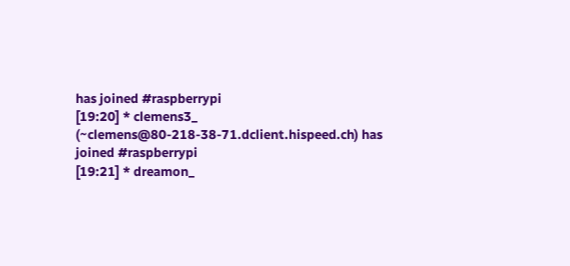has joined #raspberrypi
[19:20] * clemens3_ (~clemens@80-218-38-71.dclient.hispeed.ch) has joined #raspberrypi
[19:21] * dreamon_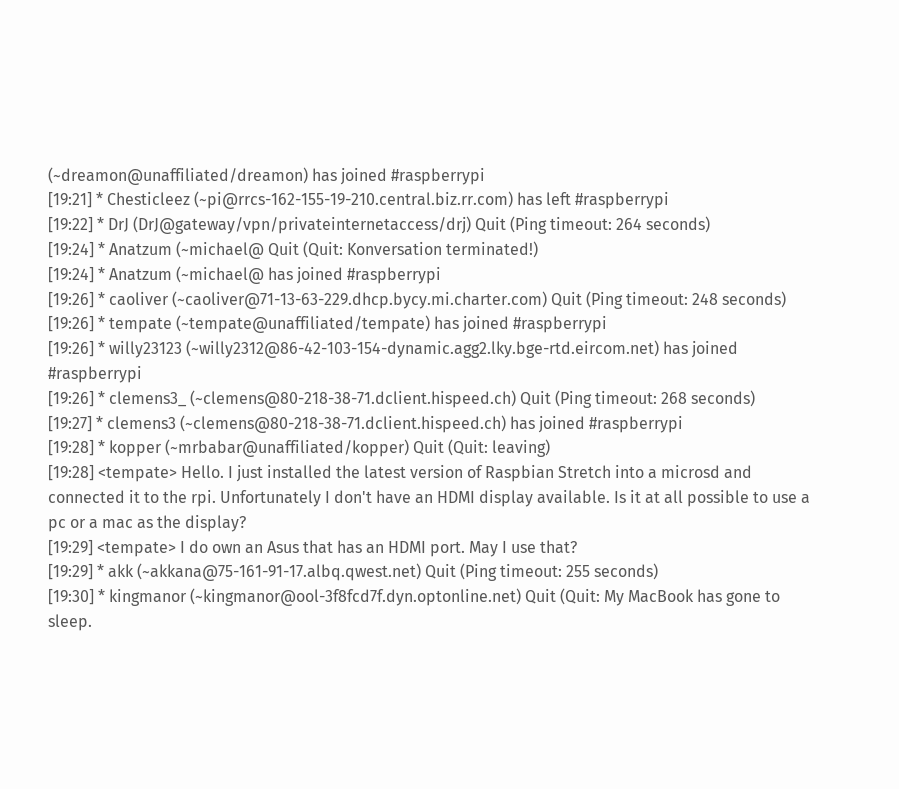(~dreamon@unaffiliated/dreamon) has joined #raspberrypi
[19:21] * Chesticleez (~pi@rrcs-162-155-19-210.central.biz.rr.com) has left #raspberrypi
[19:22] * DrJ (DrJ@gateway/vpn/privateinternetaccess/drj) Quit (Ping timeout: 264 seconds)
[19:24] * Anatzum (~michael@ Quit (Quit: Konversation terminated!)
[19:24] * Anatzum (~michael@ has joined #raspberrypi
[19:26] * caoliver (~caoliver@71-13-63-229.dhcp.bycy.mi.charter.com) Quit (Ping timeout: 248 seconds)
[19:26] * tempate (~tempate@unaffiliated/tempate) has joined #raspberrypi
[19:26] * willy23123 (~willy2312@86-42-103-154-dynamic.agg2.lky.bge-rtd.eircom.net) has joined #raspberrypi
[19:26] * clemens3_ (~clemens@80-218-38-71.dclient.hispeed.ch) Quit (Ping timeout: 268 seconds)
[19:27] * clemens3 (~clemens@80-218-38-71.dclient.hispeed.ch) has joined #raspberrypi
[19:28] * kopper (~mrbabar@unaffiliated/kopper) Quit (Quit: leaving)
[19:28] <tempate> Hello. I just installed the latest version of Raspbian Stretch into a microsd and connected it to the rpi. Unfortunately I don't have an HDMI display available. Is it at all possible to use a pc or a mac as the display?
[19:29] <tempate> I do own an Asus that has an HDMI port. May I use that?
[19:29] * akk (~akkana@75-161-91-17.albq.qwest.net) Quit (Ping timeout: 255 seconds)
[19:30] * kingmanor (~kingmanor@ool-3f8fcd7f.dyn.optonline.net) Quit (Quit: My MacBook has gone to sleep.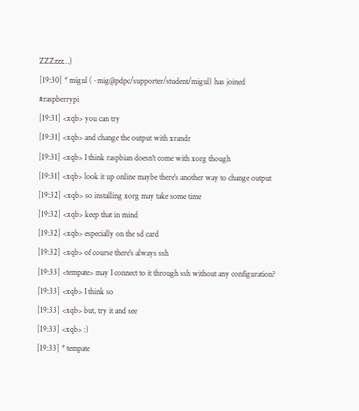ZZZzzz…)
[19:30] * migul (~mig@pdpc/supporter/student/migul) has joined #raspberrypi
[19:31] <xqb> you can try
[19:31] <xqb> and change the output with xrandr
[19:31] <xqb> I think raspbian doesn't come with xorg though
[19:31] <xqb> look it up online maybe there's another way to change output
[19:32] <xqb> so installing xorg may take some time
[19:32] <xqb> keep that in mind
[19:32] <xqb> especially on the sd card
[19:32] <xqb> of course there's always ssh
[19:33] <tempate> may I connect to it through ssh without any configuration?
[19:33] <xqb> I think so
[19:33] <xqb> but, try it and see
[19:33] <xqb> :)
[19:33] * tempate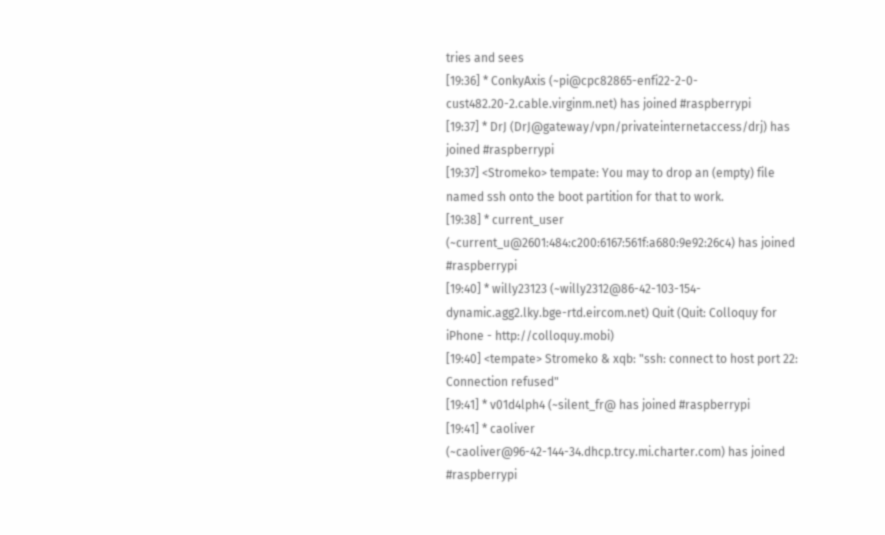tries and sees
[19:36] * ConkyAxis (~pi@cpc82865-enfi22-2-0-cust482.20-2.cable.virginm.net) has joined #raspberrypi
[19:37] * DrJ (DrJ@gateway/vpn/privateinternetaccess/drj) has joined #raspberrypi
[19:37] <Stromeko> tempate: You may to drop an (empty) file named ssh onto the boot partition for that to work.
[19:38] * current_user (~current_u@2601:484:c200:6167:561f:a680:9e92:26c4) has joined #raspberrypi
[19:40] * willy23123 (~willy2312@86-42-103-154-dynamic.agg2.lky.bge-rtd.eircom.net) Quit (Quit: Colloquy for iPhone - http://colloquy.mobi)
[19:40] <tempate> Stromeko & xqb: "ssh: connect to host port 22: Connection refused"
[19:41] * v01d4lph4 (~silent_fr@ has joined #raspberrypi
[19:41] * caoliver (~caoliver@96-42-144-34.dhcp.trcy.mi.charter.com) has joined #raspberrypi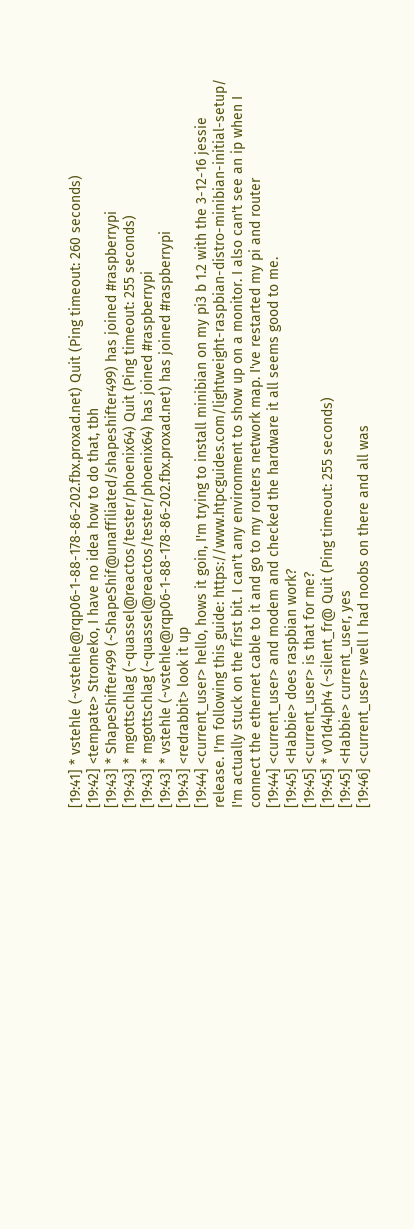[19:41] * vstehle (~vstehle@rqp06-1-88-178-86-202.fbx.proxad.net) Quit (Ping timeout: 260 seconds)
[19:42] <tempate> Stromeko, I have no idea how to do that, tbh
[19:43] * ShapeShifter499 (~ShapeShif@unaffiliated/shapeshifter499) has joined #raspberrypi
[19:43] * mgottschlag (~quassel@reactos/tester/phoenix64) Quit (Ping timeout: 255 seconds)
[19:43] * mgottschlag (~quassel@reactos/tester/phoenix64) has joined #raspberrypi
[19:43] * vstehle (~vstehle@rqp06-1-88-178-86-202.fbx.proxad.net) has joined #raspberrypi
[19:43] <redrabbit> look it up
[19:44] <current_user> hello, hows it goin, I'm trying to install minibian on my pi3 b 1.2 with the 3-12-16 jessie release. I'm following this guide: https://www.htpcguides.com/lightweight-raspbian-distro-minibian-initial-setup/ I'm actually stuck on the first bit. I can't any environment to show up on a monitor. I also can't see an ip when I connect the ethernet cable to it and go to my routers network map. I've restarted my pi and router
[19:44] <current_user> and modem and checked the hardware it all seems good to me.
[19:45] <Habbie> does raspbian work?
[19:45] <current_user> is that for me?
[19:45] * v01d4lph4 (~silent_fr@ Quit (Ping timeout: 255 seconds)
[19:45] <Habbie> current_user, yes
[19:46] <current_user> well I had noobs on there and all was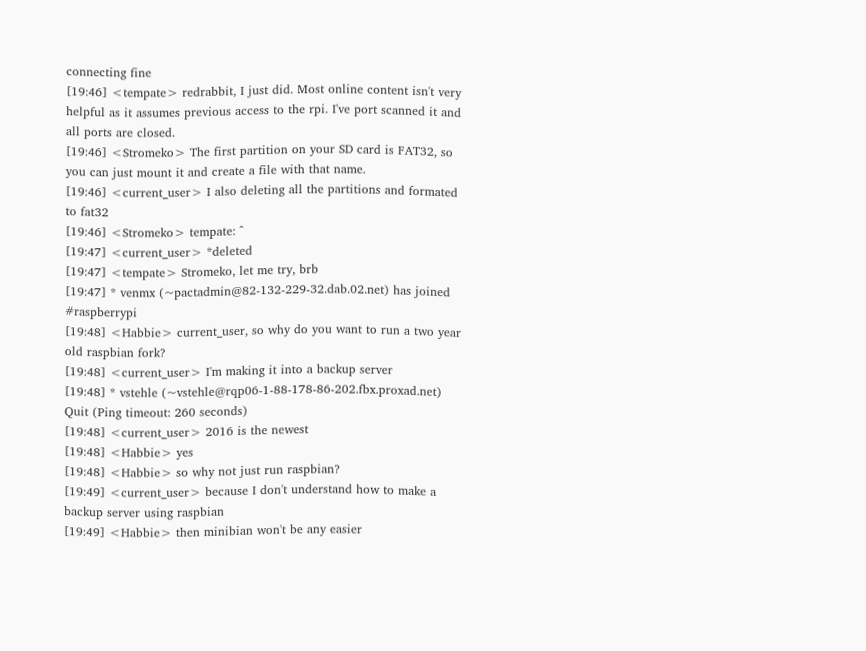connecting fine
[19:46] <tempate> redrabbit, I just did. Most online content isn't very helpful as it assumes previous access to the rpi. I've port scanned it and all ports are closed.
[19:46] <Stromeko> The first partition on your SD card is FAT32, so you can just mount it and create a file with that name.
[19:46] <current_user> I also deleting all the partitions and formated to fat32
[19:46] <Stromeko> tempate: ^
[19:47] <current_user> *deleted
[19:47] <tempate> Stromeko, let me try, brb
[19:47] * venmx (~pactadmin@82-132-229-32.dab.02.net) has joined #raspberrypi
[19:48] <Habbie> current_user, so why do you want to run a two year old raspbian fork?
[19:48] <current_user> I'm making it into a backup server
[19:48] * vstehle (~vstehle@rqp06-1-88-178-86-202.fbx.proxad.net) Quit (Ping timeout: 260 seconds)
[19:48] <current_user> 2016 is the newest
[19:48] <Habbie> yes
[19:48] <Habbie> so why not just run raspbian?
[19:49] <current_user> because I don't understand how to make a backup server using raspbian
[19:49] <Habbie> then minibian won't be any easier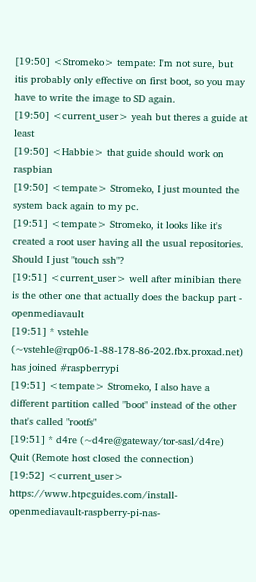[19:50] <Stromeko> tempate: I'm not sure, but itis probably only effective on first boot, so you may have to write the image to SD again.
[19:50] <current_user> yeah but theres a guide at least
[19:50] <Habbie> that guide should work on raspbian
[19:50] <tempate> Stromeko, I just mounted the system back again to my pc.
[19:51] <tempate> Stromeko, it looks like it's created a root user having all the usual repositories. Should I just "touch ssh"?
[19:51] <current_user> well after minibian there is the other one that actually does the backup part - openmediavault
[19:51] * vstehle (~vstehle@rqp06-1-88-178-86-202.fbx.proxad.net) has joined #raspberrypi
[19:51] <tempate> Stromeko, I also have a different partition called "boot" instead of the other that's called "rootfs"
[19:51] * d4re (~d4re@gateway/tor-sasl/d4re) Quit (Remote host closed the connection)
[19:52] <current_user> https://www.htpcguides.com/install-openmediavault-raspberry-pi-nas-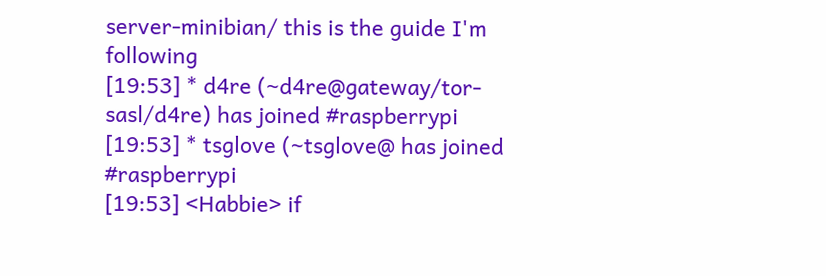server-minibian/ this is the guide I'm following
[19:53] * d4re (~d4re@gateway/tor-sasl/d4re) has joined #raspberrypi
[19:53] * tsglove (~tsglove@ has joined #raspberrypi
[19:53] <Habbie> if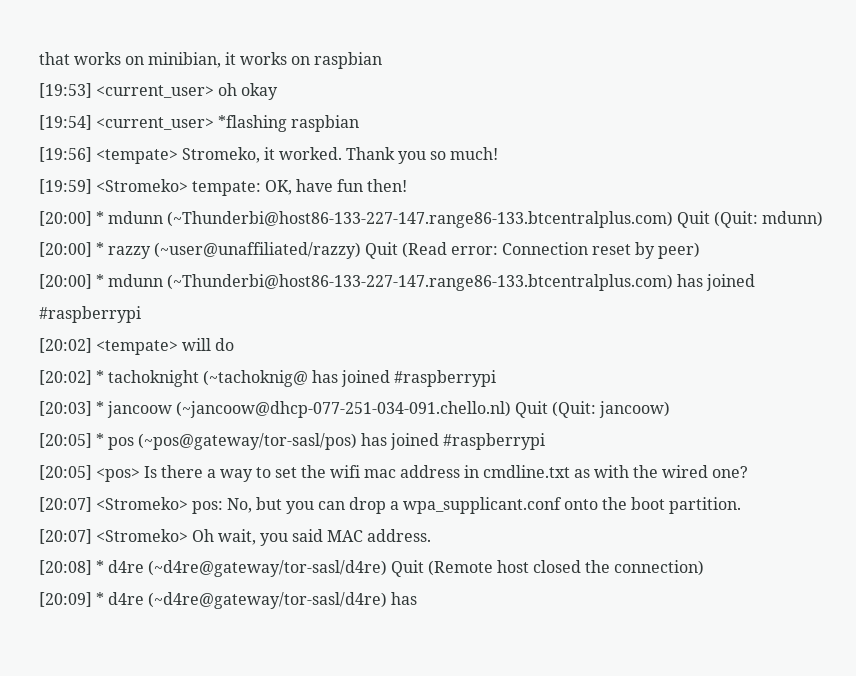that works on minibian, it works on raspbian
[19:53] <current_user> oh okay
[19:54] <current_user> *flashing raspbian
[19:56] <tempate> Stromeko, it worked. Thank you so much!
[19:59] <Stromeko> tempate: OK, have fun then!
[20:00] * mdunn (~Thunderbi@host86-133-227-147.range86-133.btcentralplus.com) Quit (Quit: mdunn)
[20:00] * razzy (~user@unaffiliated/razzy) Quit (Read error: Connection reset by peer)
[20:00] * mdunn (~Thunderbi@host86-133-227-147.range86-133.btcentralplus.com) has joined #raspberrypi
[20:02] <tempate> will do
[20:02] * tachoknight (~tachoknig@ has joined #raspberrypi
[20:03] * jancoow (~jancoow@dhcp-077-251-034-091.chello.nl) Quit (Quit: jancoow)
[20:05] * pos (~pos@gateway/tor-sasl/pos) has joined #raspberrypi
[20:05] <pos> Is there a way to set the wifi mac address in cmdline.txt as with the wired one?
[20:07] <Stromeko> pos: No, but you can drop a wpa_supplicant.conf onto the boot partition.
[20:07] <Stromeko> Oh wait, you said MAC address.
[20:08] * d4re (~d4re@gateway/tor-sasl/d4re) Quit (Remote host closed the connection)
[20:09] * d4re (~d4re@gateway/tor-sasl/d4re) has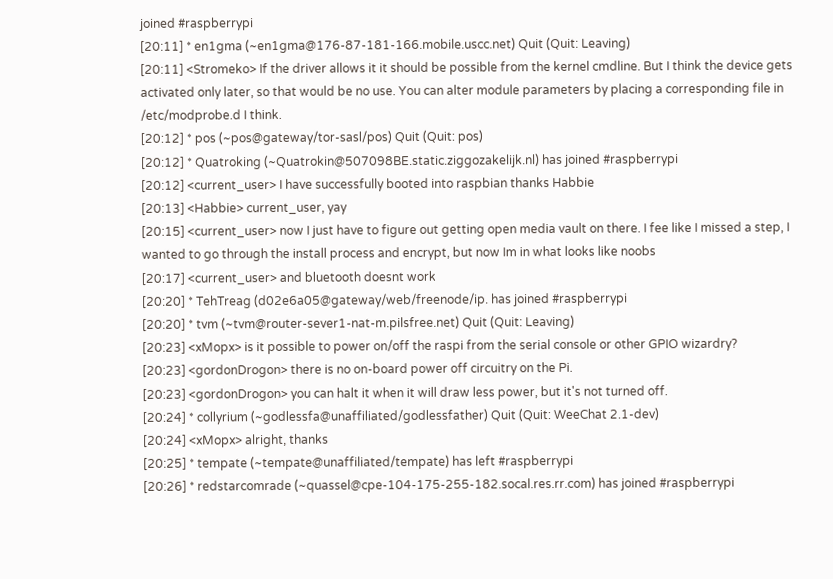joined #raspberrypi
[20:11] * en1gma (~en1gma@176-87-181-166.mobile.uscc.net) Quit (Quit: Leaving)
[20:11] <Stromeko> If the driver allows it it should be possible from the kernel cmdline. But I think the device gets activated only later, so that would be no use. You can alter module parameters by placing a corresponding file in /etc/modprobe.d I think.
[20:12] * pos (~pos@gateway/tor-sasl/pos) Quit (Quit: pos)
[20:12] * Quatroking (~Quatrokin@507098BE.static.ziggozakelijk.nl) has joined #raspberrypi
[20:12] <current_user> I have successfully booted into raspbian thanks Habbie
[20:13] <Habbie> current_user, yay
[20:15] <current_user> now I just have to figure out getting open media vault on there. I fee like I missed a step, I wanted to go through the install process and encrypt, but now Im in what looks like noobs
[20:17] <current_user> and bluetooth doesnt work
[20:20] * TehTreag (d02e6a05@gateway/web/freenode/ip. has joined #raspberrypi
[20:20] * tvm (~tvm@router-sever1-nat-m.pilsfree.net) Quit (Quit: Leaving)
[20:23] <xMopx> is it possible to power on/off the raspi from the serial console or other GPIO wizardry?
[20:23] <gordonDrogon> there is no on-board power off circuitry on the Pi.
[20:23] <gordonDrogon> you can halt it when it will draw less power, but it's not turned off.
[20:24] * collyrium (~godlessfa@unaffiliated/godlessfather) Quit (Quit: WeeChat 2.1-dev)
[20:24] <xMopx> alright, thanks
[20:25] * tempate (~tempate@unaffiliated/tempate) has left #raspberrypi
[20:26] * redstarcomrade (~quassel@cpe-104-175-255-182.socal.res.rr.com) has joined #raspberrypi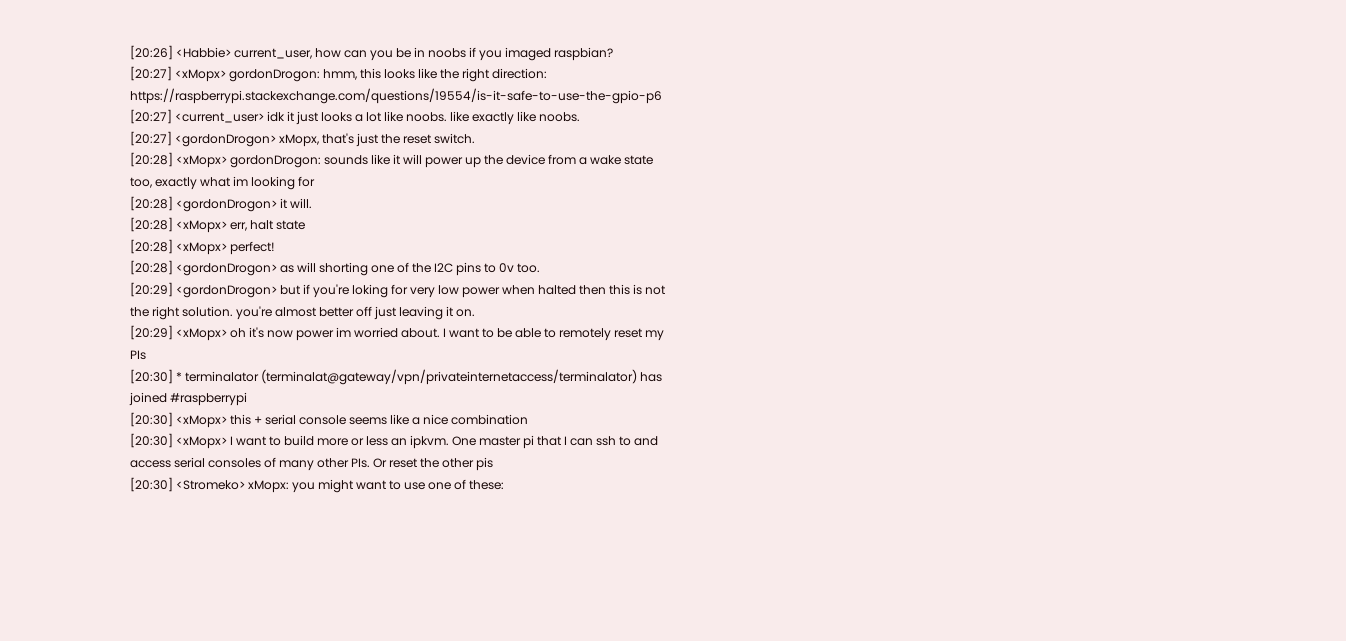[20:26] <Habbie> current_user, how can you be in noobs if you imaged raspbian?
[20:27] <xMopx> gordonDrogon: hmm, this looks like the right direction: https://raspberrypi.stackexchange.com/questions/19554/is-it-safe-to-use-the-gpio-p6
[20:27] <current_user> idk it just looks a lot like noobs. like exactly like noobs.
[20:27] <gordonDrogon> xMopx, that's just the reset switch.
[20:28] <xMopx> gordonDrogon: sounds like it will power up the device from a wake state too, exactly what im looking for
[20:28] <gordonDrogon> it will.
[20:28] <xMopx> err, halt state
[20:28] <xMopx> perfect!
[20:28] <gordonDrogon> as will shorting one of the I2C pins to 0v too.
[20:29] <gordonDrogon> but if you're loking for very low power when halted then this is not the right solution. you're almost better off just leaving it on.
[20:29] <xMopx> oh it's now power im worried about. I want to be able to remotely reset my PIs
[20:30] * terminalator (terminalat@gateway/vpn/privateinternetaccess/terminalator) has joined #raspberrypi
[20:30] <xMopx> this + serial console seems like a nice combination
[20:30] <xMopx> I want to build more or less an ipkvm. One master pi that I can ssh to and access serial consoles of many other PIs. Or reset the other pis
[20:30] <Stromeko> xMopx: you might want to use one of these: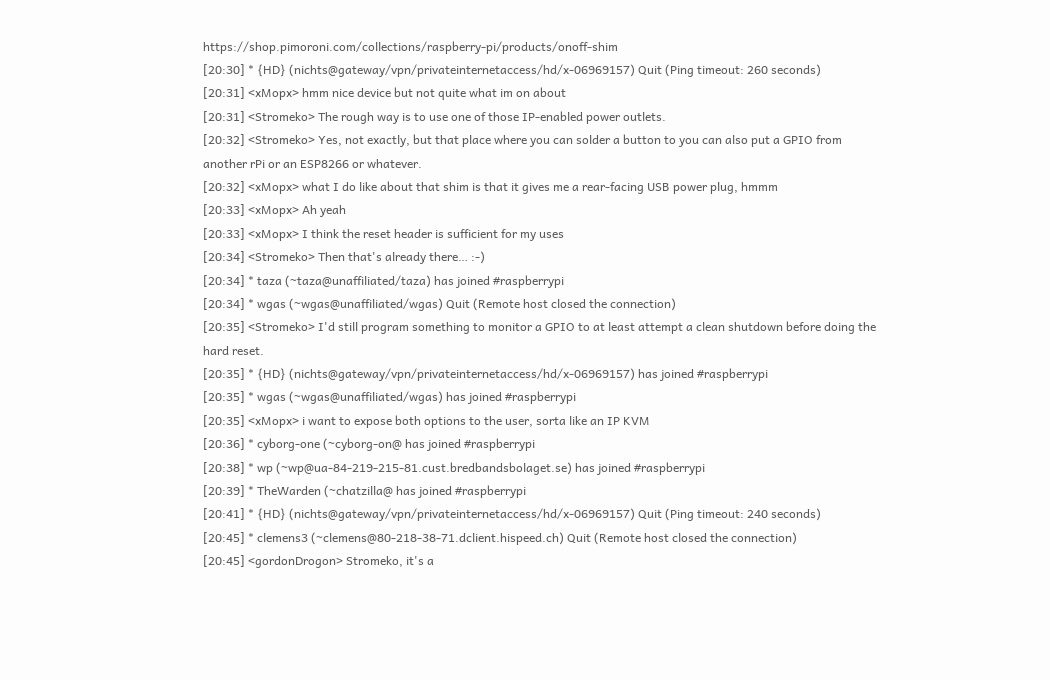https://shop.pimoroni.com/collections/raspberry-pi/products/onoff-shim
[20:30] * {HD} (nichts@gateway/vpn/privateinternetaccess/hd/x-06969157) Quit (Ping timeout: 260 seconds)
[20:31] <xMopx> hmm nice device but not quite what im on about
[20:31] <Stromeko> The rough way is to use one of those IP-enabled power outlets.
[20:32] <Stromeko> Yes, not exactly, but that place where you can solder a button to you can also put a GPIO from another rPi or an ESP8266 or whatever.
[20:32] <xMopx> what I do like about that shim is that it gives me a rear-facing USB power plug, hmmm
[20:33] <xMopx> Ah yeah
[20:33] <xMopx> I think the reset header is sufficient for my uses
[20:34] <Stromeko> Then that's already there… :-)
[20:34] * taza (~taza@unaffiliated/taza) has joined #raspberrypi
[20:34] * wgas (~wgas@unaffiliated/wgas) Quit (Remote host closed the connection)
[20:35] <Stromeko> I'd still program something to monitor a GPIO to at least attempt a clean shutdown before doing the hard reset.
[20:35] * {HD} (nichts@gateway/vpn/privateinternetaccess/hd/x-06969157) has joined #raspberrypi
[20:35] * wgas (~wgas@unaffiliated/wgas) has joined #raspberrypi
[20:35] <xMopx> i want to expose both options to the user, sorta like an IP KVM
[20:36] * cyborg-one (~cyborg-on@ has joined #raspberrypi
[20:38] * wp (~wp@ua-84-219-215-81.cust.bredbandsbolaget.se) has joined #raspberrypi
[20:39] * TheWarden (~chatzilla@ has joined #raspberrypi
[20:41] * {HD} (nichts@gateway/vpn/privateinternetaccess/hd/x-06969157) Quit (Ping timeout: 240 seconds)
[20:45] * clemens3 (~clemens@80-218-38-71.dclient.hispeed.ch) Quit (Remote host closed the connection)
[20:45] <gordonDrogon> Stromeko, it's a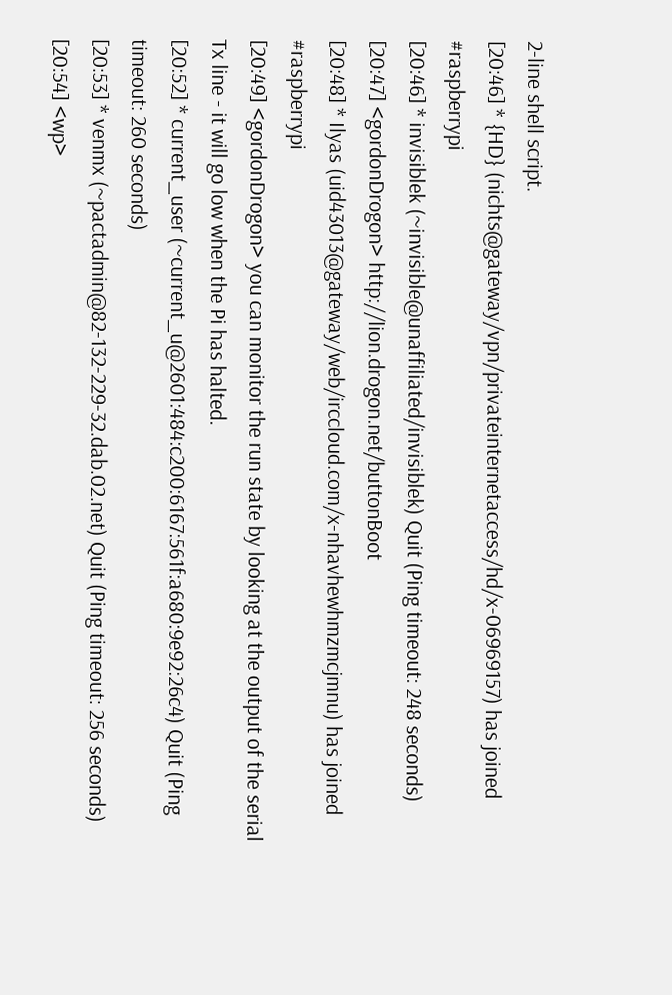2-line shell script.
[20:46] * {HD} (nichts@gateway/vpn/privateinternetaccess/hd/x-06969157) has joined #raspberrypi
[20:46] * invisiblek (~invisible@unaffiliated/invisiblek) Quit (Ping timeout: 248 seconds)
[20:47] <gordonDrogon> http://lion.drogon.net/buttonBoot
[20:48] * Ilyas (uid43013@gateway/web/irccloud.com/x-nhavhewhmzmcjmnu) has joined #raspberrypi
[20:49] <gordonDrogon> you can monitor the run state by looking at the output of the serial Tx line - it will go low when the Pi has halted.
[20:52] * current_user (~current_u@2601:484:c200:6167:561f:a680:9e92:26c4) Quit (Ping timeout: 260 seconds)
[20:53] * venmx (~pactadmin@82-132-229-32.dab.02.net) Quit (Ping timeout: 256 seconds)
[20:54] <wp>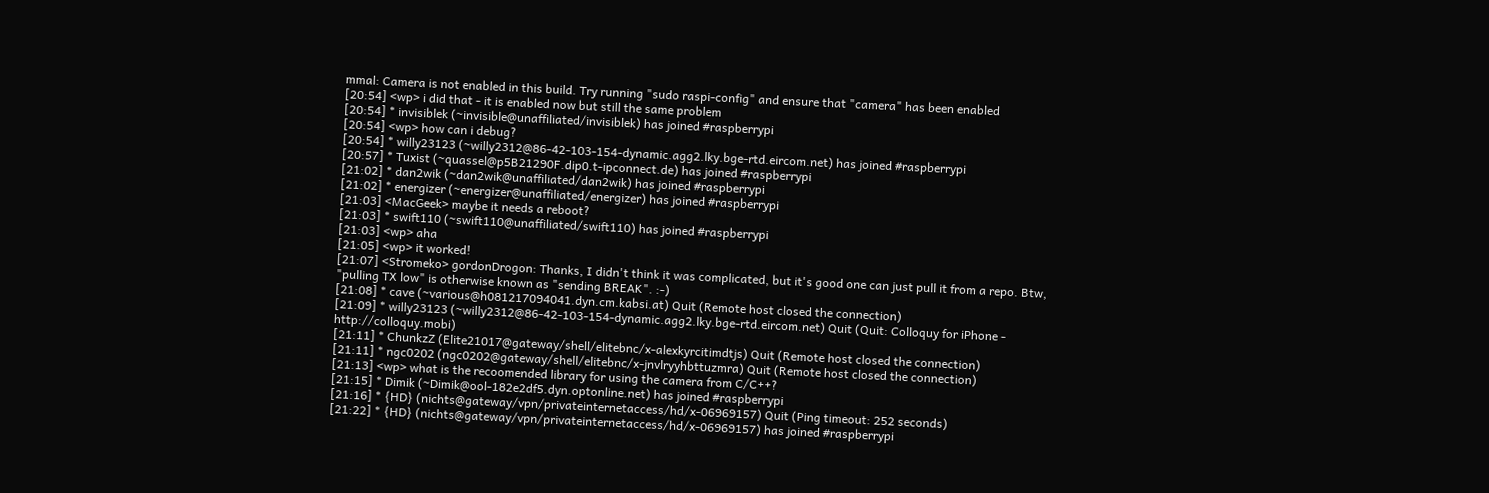mmal: Camera is not enabled in this build. Try running "sudo raspi-config" and ensure that "camera" has been enabled
[20:54] <wp> i did that - it is enabled now but still the same problem
[20:54] * invisiblek (~invisible@unaffiliated/invisiblek) has joined #raspberrypi
[20:54] <wp> how can i debug?
[20:54] * willy23123 (~willy2312@86-42-103-154-dynamic.agg2.lky.bge-rtd.eircom.net) has joined #raspberrypi
[20:57] * Tuxist (~quassel@p5B21290F.dip0.t-ipconnect.de) has joined #raspberrypi
[21:02] * dan2wik (~dan2wik@unaffiliated/dan2wik) has joined #raspberrypi
[21:02] * energizer (~energizer@unaffiliated/energizer) has joined #raspberrypi
[21:03] <MacGeek> maybe it needs a reboot?
[21:03] * swift110 (~swift110@unaffiliated/swift110) has joined #raspberrypi
[21:03] <wp> aha
[21:05] <wp> it worked!
[21:07] <Stromeko> gordonDrogon: Thanks, I didn't think it was complicated, but it's good one can just pull it from a repo. Btw, "pulling TX low" is otherwise known as "sending BREAK". :-)
[21:08] * cave (~various@h081217094041.dyn.cm.kabsi.at) Quit (Remote host closed the connection)
[21:09] * willy23123 (~willy2312@86-42-103-154-dynamic.agg2.lky.bge-rtd.eircom.net) Quit (Quit: Colloquy for iPhone - http://colloquy.mobi)
[21:11] * ChunkzZ (Elite21017@gateway/shell/elitebnc/x-alexkyrcitimdtjs) Quit (Remote host closed the connection)
[21:11] * ngc0202 (ngc0202@gateway/shell/elitebnc/x-jnvlryyhbttuzmra) Quit (Remote host closed the connection)
[21:13] <wp> what is the recoomended library for using the camera from C/C++?
[21:15] * Dimik (~Dimik@ool-182e2df5.dyn.optonline.net) has joined #raspberrypi
[21:16] * {HD} (nichts@gateway/vpn/privateinternetaccess/hd/x-06969157) Quit (Ping timeout: 252 seconds)
[21:22] * {HD} (nichts@gateway/vpn/privateinternetaccess/hd/x-06969157) has joined #raspberrypi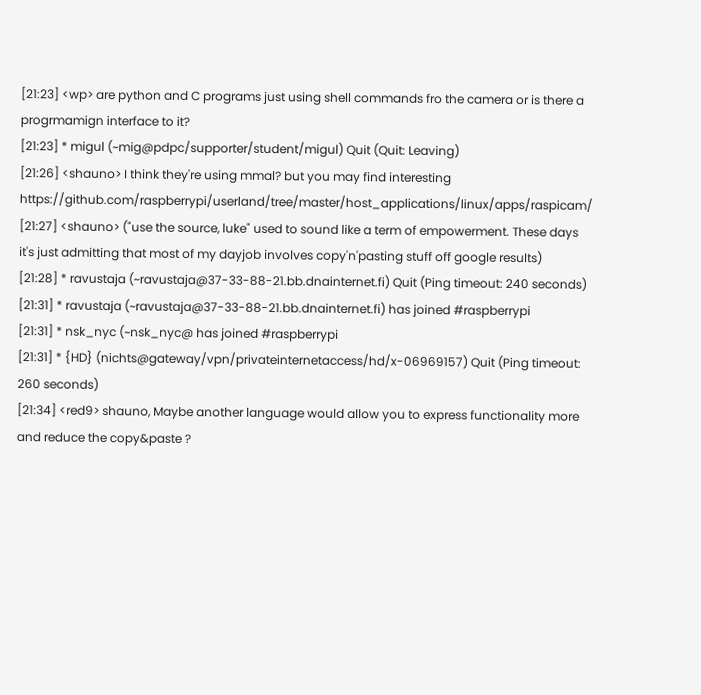[21:23] <wp> are python and C programs just using shell commands fro the camera or is there a progrmamign interface to it?
[21:23] * migul (~mig@pdpc/supporter/student/migul) Quit (Quit: Leaving)
[21:26] <shauno> I think they're using mmal? but you may find interesting https://github.com/raspberrypi/userland/tree/master/host_applications/linux/apps/raspicam/
[21:27] <shauno> ("use the source, luke" used to sound like a term of empowerment. These days it's just admitting that most of my dayjob involves copy'n'pasting stuff off google results)
[21:28] * ravustaja (~ravustaja@37-33-88-21.bb.dnainternet.fi) Quit (Ping timeout: 240 seconds)
[21:31] * ravustaja (~ravustaja@37-33-88-21.bb.dnainternet.fi) has joined #raspberrypi
[21:31] * nsk_nyc (~nsk_nyc@ has joined #raspberrypi
[21:31] * {HD} (nichts@gateway/vpn/privateinternetaccess/hd/x-06969157) Quit (Ping timeout: 260 seconds)
[21:34] <red9> shauno, Maybe another language would allow you to express functionality more and reduce the copy&paste ?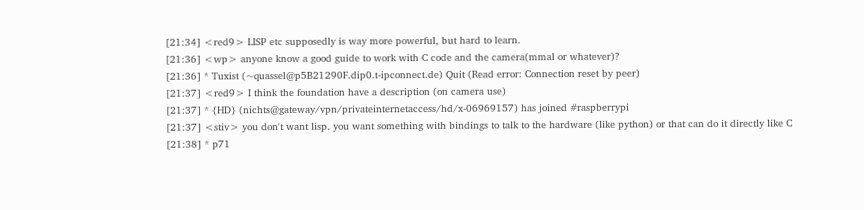[21:34] <red9> LISP etc supposedly is way more powerful, but hard to learn.
[21:36] <wp> anyone know a good guide to work with C code and the camera(mmal or whatever)?
[21:36] * Tuxist (~quassel@p5B21290F.dip0.t-ipconnect.de) Quit (Read error: Connection reset by peer)
[21:37] <red9> I think the foundation have a description (on camera use)
[21:37] * {HD} (nichts@gateway/vpn/privateinternetaccess/hd/x-06969157) has joined #raspberrypi
[21:37] <stiv> you don't want lisp. you want something with bindings to talk to the hardware (like python) or that can do it directly like C
[21:38] * p71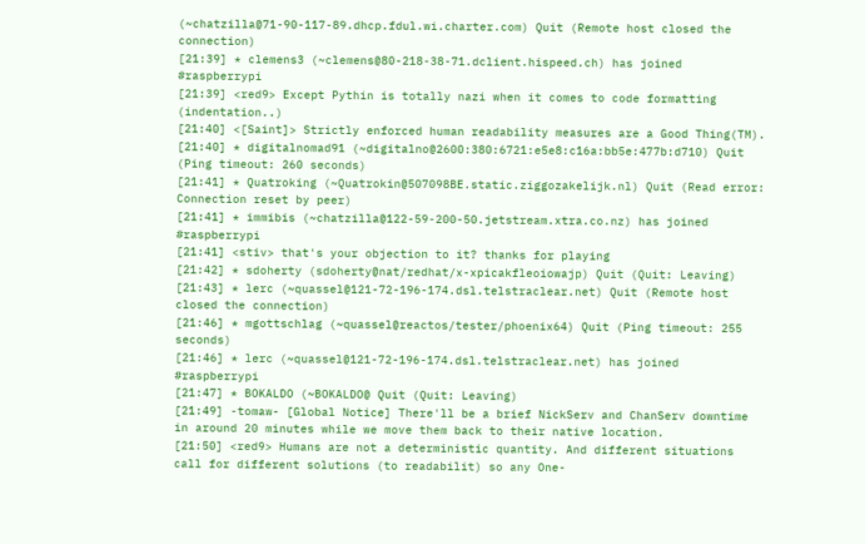(~chatzilla@71-90-117-89.dhcp.fdul.wi.charter.com) Quit (Remote host closed the connection)
[21:39] * clemens3 (~clemens@80-218-38-71.dclient.hispeed.ch) has joined #raspberrypi
[21:39] <red9> Except Pythin is totally nazi when it comes to code formatting (indentation..)
[21:40] <[Saint]> Strictly enforced human readability measures are a Good Thing(TM).
[21:40] * digitalnomad91 (~digitalno@2600:380:6721:e5e8:c16a:bb5e:477b:d710) Quit (Ping timeout: 260 seconds)
[21:41] * Quatroking (~Quatrokin@507098BE.static.ziggozakelijk.nl) Quit (Read error: Connection reset by peer)
[21:41] * immibis (~chatzilla@122-59-200-50.jetstream.xtra.co.nz) has joined #raspberrypi
[21:41] <stiv> that's your objection to it? thanks for playing
[21:42] * sdoherty (sdoherty@nat/redhat/x-xpicakfleoiowajp) Quit (Quit: Leaving)
[21:43] * lerc (~quassel@121-72-196-174.dsl.telstraclear.net) Quit (Remote host closed the connection)
[21:46] * mgottschlag (~quassel@reactos/tester/phoenix64) Quit (Ping timeout: 255 seconds)
[21:46] * lerc (~quassel@121-72-196-174.dsl.telstraclear.net) has joined #raspberrypi
[21:47] * BOKALDO (~BOKALDO@ Quit (Quit: Leaving)
[21:49] -tomaw- [Global Notice] There'll be a brief NickServ and ChanServ downtime in around 20 minutes while we move them back to their native location.
[21:50] <red9> Humans are not a deterministic quantity. And different situations call for different solutions (to readabilit) so any One-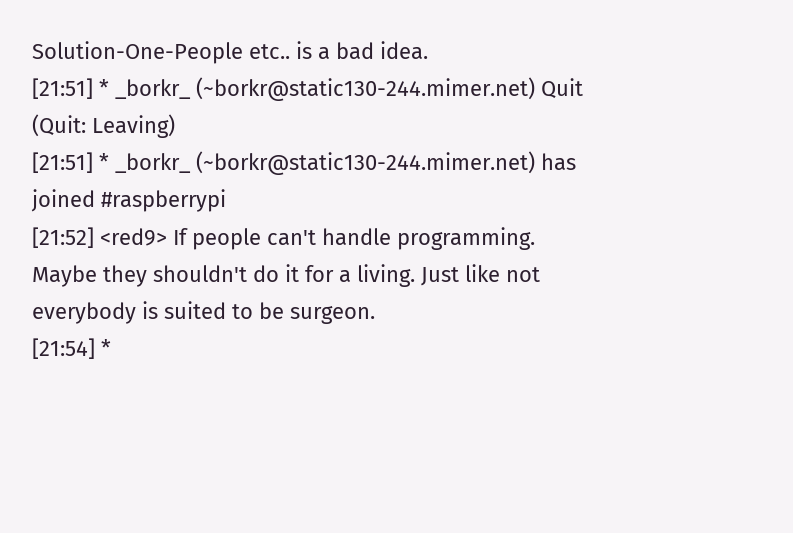Solution-One-People etc.. is a bad idea.
[21:51] * _borkr_ (~borkr@static130-244.mimer.net) Quit (Quit: Leaving)
[21:51] * _borkr_ (~borkr@static130-244.mimer.net) has joined #raspberrypi
[21:52] <red9> If people can't handle programming. Maybe they shouldn't do it for a living. Just like not everybody is suited to be surgeon.
[21:54] *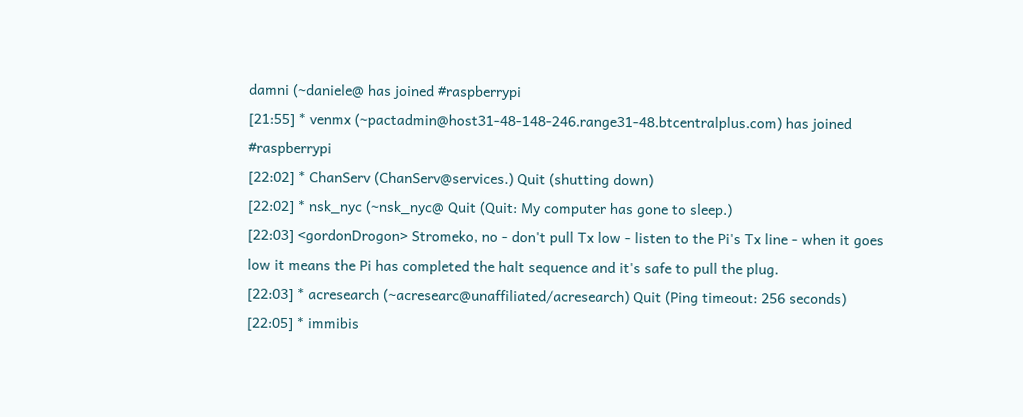damni (~daniele@ has joined #raspberrypi
[21:55] * venmx (~pactadmin@host31-48-148-246.range31-48.btcentralplus.com) has joined #raspberrypi
[22:02] * ChanServ (ChanServ@services.) Quit (shutting down)
[22:02] * nsk_nyc (~nsk_nyc@ Quit (Quit: My computer has gone to sleep.)
[22:03] <gordonDrogon> Stromeko, no - don't pull Tx low - listen to the Pi's Tx line - when it goes low it means the Pi has completed the halt sequence and it's safe to pull the plug.
[22:03] * acresearch (~acresearc@unaffiliated/acresearch) Quit (Ping timeout: 256 seconds)
[22:05] * immibis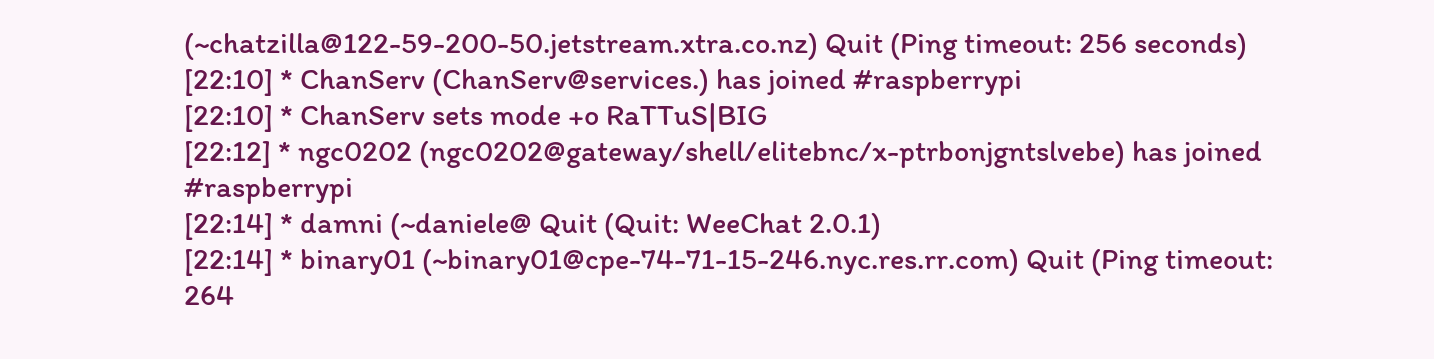(~chatzilla@122-59-200-50.jetstream.xtra.co.nz) Quit (Ping timeout: 256 seconds)
[22:10] * ChanServ (ChanServ@services.) has joined #raspberrypi
[22:10] * ChanServ sets mode +o RaTTuS|BIG
[22:12] * ngc0202 (ngc0202@gateway/shell/elitebnc/x-ptrbonjgntslvebe) has joined #raspberrypi
[22:14] * damni (~daniele@ Quit (Quit: WeeChat 2.0.1)
[22:14] * binary01 (~binary01@cpe-74-71-15-246.nyc.res.rr.com) Quit (Ping timeout: 264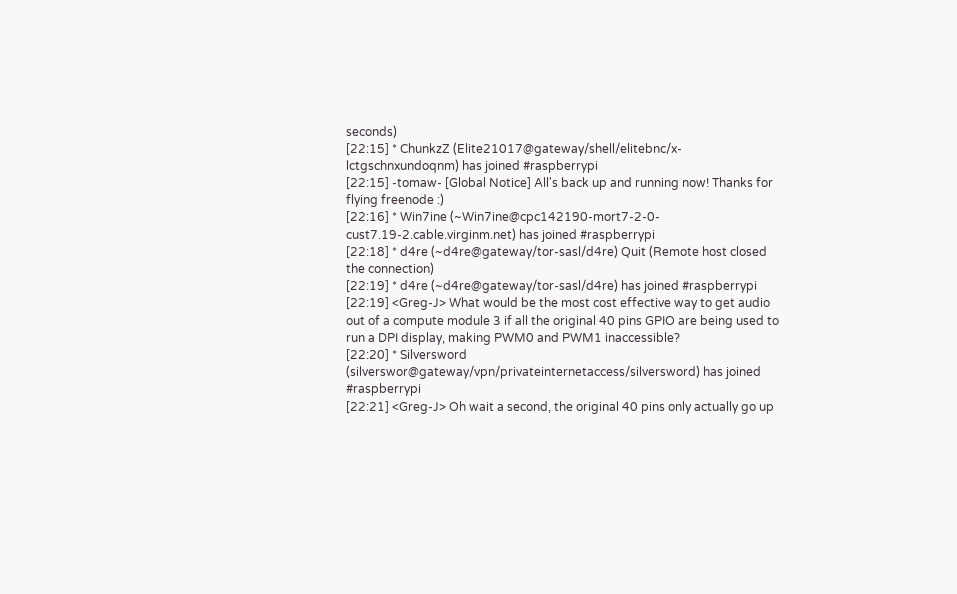seconds)
[22:15] * ChunkzZ (Elite21017@gateway/shell/elitebnc/x-lctgschnxundoqnm) has joined #raspberrypi
[22:15] -tomaw- [Global Notice] All's back up and running now! Thanks for flying freenode :)
[22:16] * Win7ine (~Win7ine@cpc142190-mort7-2-0-cust7.19-2.cable.virginm.net) has joined #raspberrypi
[22:18] * d4re (~d4re@gateway/tor-sasl/d4re) Quit (Remote host closed the connection)
[22:19] * d4re (~d4re@gateway/tor-sasl/d4re) has joined #raspberrypi
[22:19] <Greg-J> What would be the most cost effective way to get audio out of a compute module 3 if all the original 40 pins GPIO are being used to run a DPI display, making PWM0 and PWM1 inaccessible?
[22:20] * Silversword (silverswor@gateway/vpn/privateinternetaccess/silversword) has joined #raspberrypi
[22:21] <Greg-J> Oh wait a second, the original 40 pins only actually go up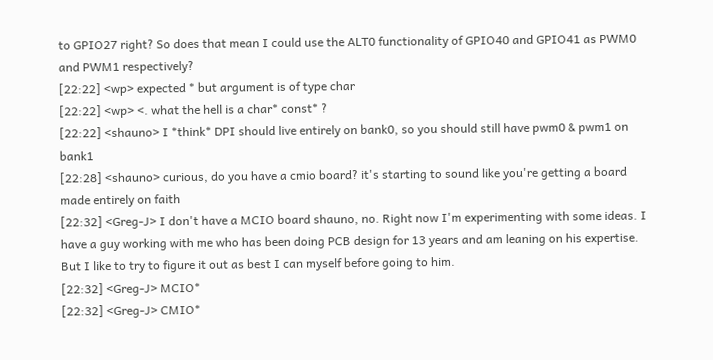to GPIO27 right? So does that mean I could use the ALT0 functionality of GPIO40 and GPIO41 as PWM0 and PWM1 respectively?
[22:22] <wp> expected * but argument is of type char
[22:22] <wp> <. what the hell is a char* const* ?
[22:22] <shauno> I *think* DPI should live entirely on bank0, so you should still have pwm0 & pwm1 on bank1
[22:28] <shauno> curious, do you have a cmio board? it's starting to sound like you're getting a board made entirely on faith
[22:32] <Greg-J> I don't have a MCIO board shauno, no. Right now I'm experimenting with some ideas. I have a guy working with me who has been doing PCB design for 13 years and am leaning on his expertise. But I like to try to figure it out as best I can myself before going to him.
[22:32] <Greg-J> MCIO*
[22:32] <Greg-J> CMIO*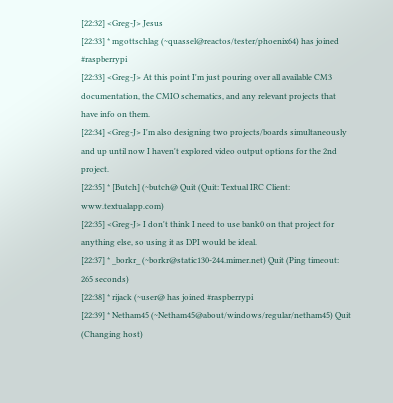[22:32] <Greg-J> Jesus
[22:33] * mgottschlag (~quassel@reactos/tester/phoenix64) has joined #raspberrypi
[22:33] <Greg-J> At this point I'm just pouring over all available CM3 documentation, the CMIO schematics, and any relevant projects that have info on them.
[22:34] <Greg-J> I'm also designing two projects/boards simultaneously and up until now I haven't explored video output options for the 2nd project.
[22:35] * [Butch] (~butch@ Quit (Quit: Textual IRC Client: www.textualapp.com)
[22:35] <Greg-J> I don't think I need to use bank0 on that project for anything else, so using it as DPI would be ideal.
[22:37] * _borkr_ (~borkr@static130-244.mimer.net) Quit (Ping timeout: 265 seconds)
[22:38] * rijack (~user@ has joined #raspberrypi
[22:39] * Netham45 (~Netham45@about/windows/regular/netham45) Quit (Changing host)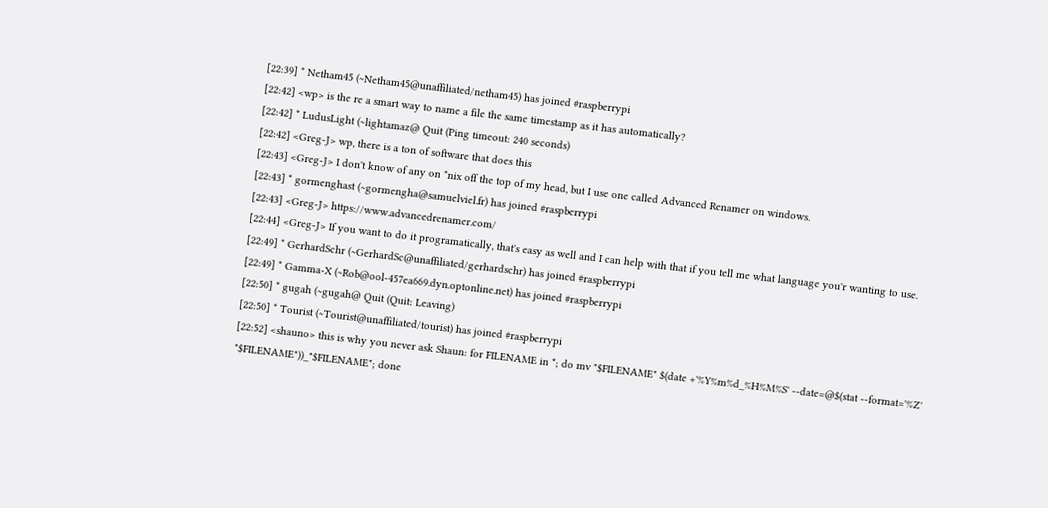[22:39] * Netham45 (~Netham45@unaffiliated/netham45) has joined #raspberrypi
[22:42] <wp> is the re a smart way to name a file the same timestamp as it has automatically?
[22:42] * LudusLight (~lightamaz@ Quit (Ping timeout: 240 seconds)
[22:42] <Greg-J> wp, there is a ton of software that does this
[22:43] <Greg-J> I don't know of any on *nix off the top of my head, but I use one called Advanced Renamer on windows.
[22:43] * gormenghast (~gormengha@samuelviel.fr) has joined #raspberrypi
[22:43] <Greg-J> https://www.advancedrenamer.com/
[22:44] <Greg-J> If you want to do it programatically, that's easy as well and I can help with that if you tell me what language you'r wanting to use.
[22:49] * GerhardSchr (~GerhardSc@unaffiliated/gerhardschr) has joined #raspberrypi
[22:49] * Gamma-X (~Rob@ool-457ea669.dyn.optonline.net) has joined #raspberrypi
[22:50] * gugah (~gugah@ Quit (Quit: Leaving)
[22:50] * Tourist (~Tourist@unaffiliated/tourist) has joined #raspberrypi
[22:52] <shauno> this is why you never ask Shaun: for FILENAME in *; do mv "$FILENAME" $(date +'%Y%m%d_%H%M%S' --date=@$(stat --format='%Z' "$FILENAME"))_"$FILENAME"; done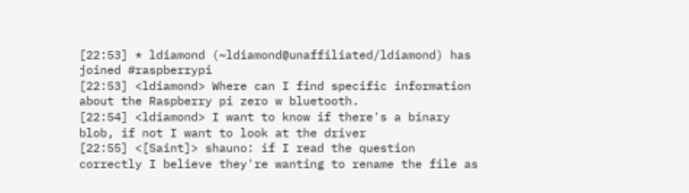[22:53] * ldiamond (~ldiamond@unaffiliated/ldiamond) has joined #raspberrypi
[22:53] <ldiamond> Where can I find specific information about the Raspberry pi zero w bluetooth.
[22:54] <ldiamond> I want to know if there's a binary blob, if not I want to look at the driver
[22:55] <[Saint]> shauno: if I read the question correctly I believe they're wanting to rename the file as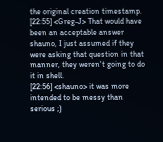the original creation timestamp.
[22:55] <Greg-J> That would have been an acceptable answer shauno, I just assumed if they were asking that question in that manner, they weren't going to do it in shell.
[22:56] <shauno> it was more intended to be messy than serious ;)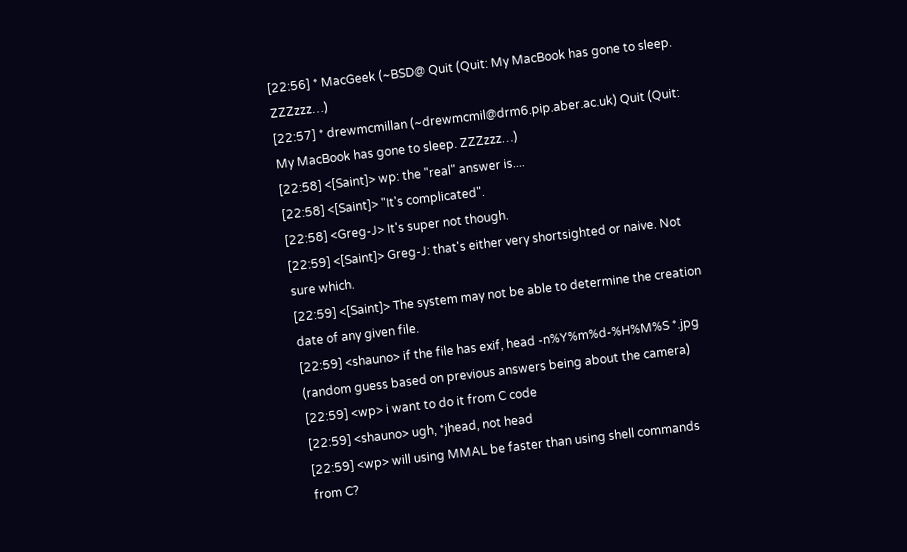[22:56] * MacGeek (~BSD@ Quit (Quit: My MacBook has gone to sleep. ZZZzzz…)
[22:57] * drewmcmillan (~drewmcmil@drm6.pip.aber.ac.uk) Quit (Quit: My MacBook has gone to sleep. ZZZzzz…)
[22:58] <[Saint]> wp: the "real" answer is....
[22:58] <[Saint]> "It's complicated".
[22:58] <Greg-J> It's super not though.
[22:59] <[Saint]> Greg-J: that's either very shortsighted or naive. Not sure which.
[22:59] <[Saint]> The system may not be able to determine the creation date of any given file.
[22:59] <shauno> if the file has exif, head -n%Y%m%d-%H%M%S *.jpg (random guess based on previous answers being about the camera)
[22:59] <wp> i want to do it from C code
[22:59] <shauno> ugh, *jhead, not head
[22:59] <wp> will using MMAL be faster than using shell commands from C?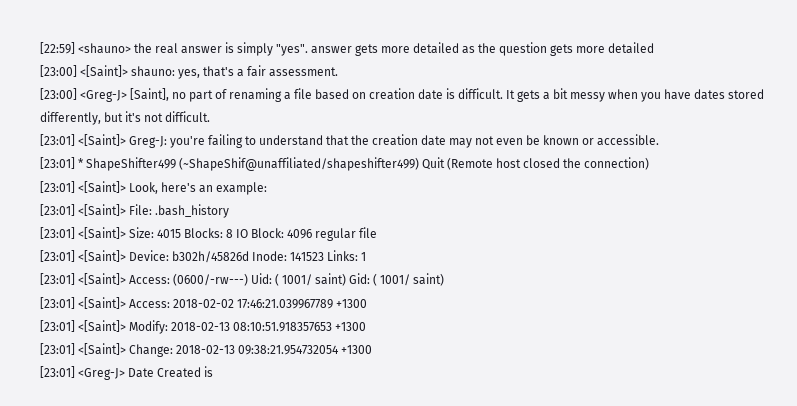[22:59] <shauno> the real answer is simply "yes". answer gets more detailed as the question gets more detailed
[23:00] <[Saint]> shauno: yes, that's a fair assessment.
[23:00] <Greg-J> [Saint], no part of renaming a file based on creation date is difficult. It gets a bit messy when you have dates stored differently, but it's not difficult.
[23:01] <[Saint]> Greg-J: you're failing to understand that the creation date may not even be known or accessible.
[23:01] * ShapeShifter499 (~ShapeShif@unaffiliated/shapeshifter499) Quit (Remote host closed the connection)
[23:01] <[Saint]> Look, here's an example:
[23:01] <[Saint]> File: .bash_history
[23:01] <[Saint]> Size: 4015 Blocks: 8 IO Block: 4096 regular file
[23:01] <[Saint]> Device: b302h/45826d Inode: 141523 Links: 1
[23:01] <[Saint]> Access: (0600/-rw---) Uid: ( 1001/ saint) Gid: ( 1001/ saint)
[23:01] <[Saint]> Access: 2018-02-02 17:46:21.039967789 +1300
[23:01] <[Saint]> Modify: 2018-02-13 08:10:51.918357653 +1300
[23:01] <[Saint]> Change: 2018-02-13 09:38:21.954732054 +1300
[23:01] <Greg-J> Date Created is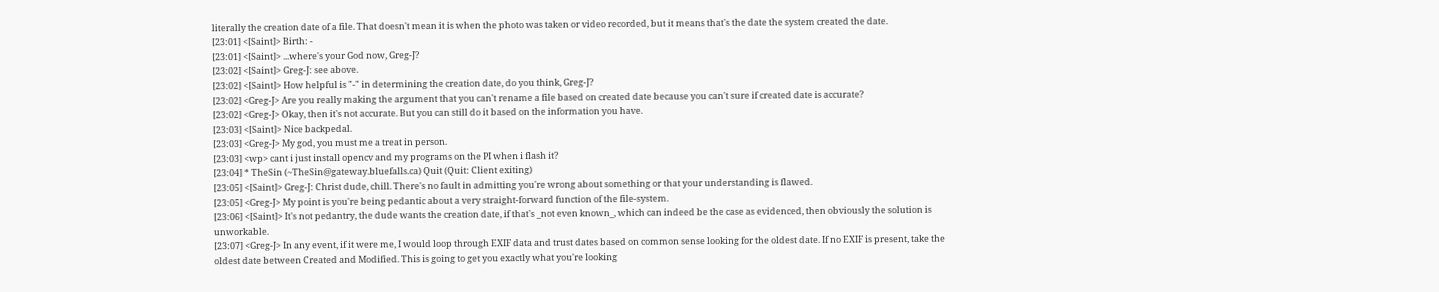literally the creation date of a file. That doesn't mean it is when the photo was taken or video recorded, but it means that's the date the system created the date.
[23:01] <[Saint]> Birth: -
[23:01] <[Saint]> ...where's your God now, Greg-J?
[23:02] <[Saint]> Greg-J: see above.
[23:02] <[Saint]> How helpful is "-" in determining the creation date, do you think, Greg-J?
[23:02] <Greg-J> Are you really making the argument that you can't rename a file based on created date because you can't sure if created date is accurate?
[23:02] <Greg-J> Okay, then it's not accurate. But you can still do it based on the information you have.
[23:03] <[Saint]> Nice backpedal.
[23:03] <Greg-J> My god, you must me a treat in person.
[23:03] <wp> cant i just install opencv and my programs on the PI when i flash it?
[23:04] * TheSin (~TheSin@gateway.bluefalls.ca) Quit (Quit: Client exiting)
[23:05] <[Saint]> Greg-J: Christ dude, chill. There's no fault in admitting you're wrong about something or that your understanding is flawed.
[23:05] <Greg-J> My point is you're being pedantic about a very straight-forward function of the file-system.
[23:06] <[Saint]> It's not pedantry, the dude wants the creation date, if that's _not even known_, which can indeed be the case as evidenced, then obviously the solution is unworkable.
[23:07] <Greg-J> In any event, if it were me, I would loop through EXIF data and trust dates based on common sense looking for the oldest date. If no EXIF is present, take the oldest date between Created and Modified. This is going to get you exactly what you're looking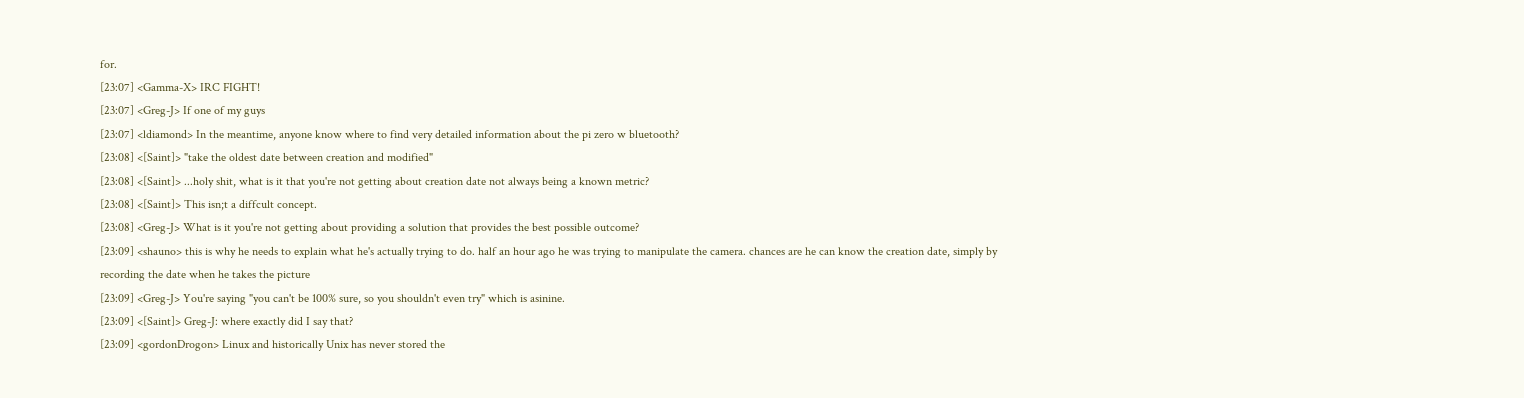for.
[23:07] <Gamma-X> IRC FIGHT!
[23:07] <Greg-J> If one of my guys
[23:07] <ldiamond> In the meantime, anyone know where to find very detailed information about the pi zero w bluetooth?
[23:08] <[Saint]> "take the oldest date between creation and modified"
[23:08] <[Saint]> ...holy shit, what is it that you're not getting about creation date not always being a known metric?
[23:08] <[Saint]> This isn;t a diffcult concept.
[23:08] <Greg-J> What is it you're not getting about providing a solution that provides the best possible outcome?
[23:09] <shauno> this is why he needs to explain what he's actually trying to do. half an hour ago he was trying to manipulate the camera. chances are he can know the creation date, simply by recording the date when he takes the picture
[23:09] <Greg-J> You're saying "you can't be 100% sure, so you shouldn't even try" which is asinine.
[23:09] <[Saint]> Greg-J: where exactly did I say that?
[23:09] <gordonDrogon> Linux and historically Unix has never stored the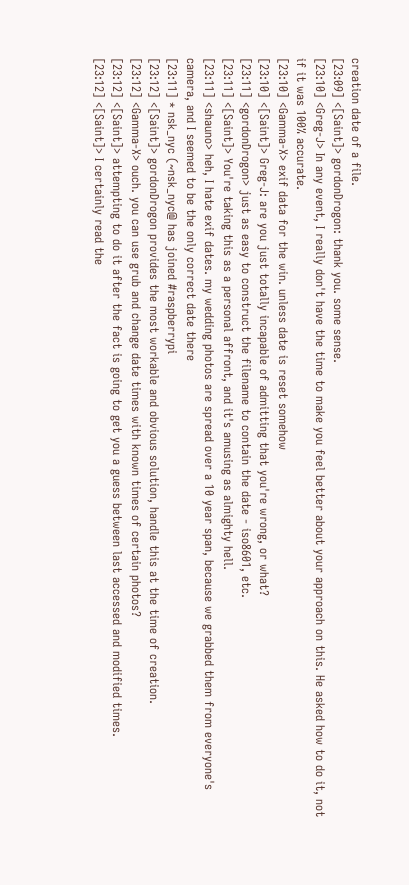creation date of a file.
[23:09] <[Saint]> gordonDrogon: thank you. some sense.
[23:10] <Greg-J> In any event, I really don't have the time to make you feel better about your approach on this. He asked how to do it, not if it was 100% accurate.
[23:10] <Gamma-X> exif data for the win. unless date is reset somehow
[23:10] <[Saint]> Greg-J: are you just totally incapable of admitting that you're wrong, or what?
[23:11] <gordonDrogon> just as easy to construct the filename to contain the date - iso8601, etc.
[23:11] <[Saint]> You're taking this as a personal affront, and it's amusing as almighty hell.
[23:11] <shauno> heh, I hate exif dates. my wedding photos are spread over a 10 year span, because we grabbed them from everyone's camera, and I seemed to be the only correct date there
[23:11] * nsk_nyc (~nsk_nyc@ has joined #raspberrypi
[23:12] <[Saint]> gordonDrogon provides the most workable and obvious solution, handle this at the time of creation.
[23:12] <Gamma-X> ouch. you can use grub and change date times with known times of certain photos?
[23:12] <[Saint]> attempting to do it after the fact is going to get you a guess between last accessed and modified times.
[23:12] <[Saint]> I certainly read the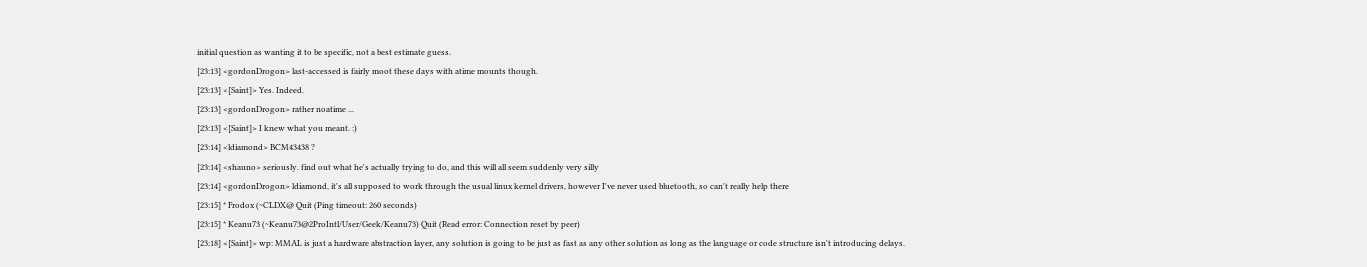initial question as wanting it to be specific, not a best estimate guess.
[23:13] <gordonDrogon> last-accessed is fairly moot these days with atime mounts though.
[23:13] <[Saint]> Yes. Indeed.
[23:13] <gordonDrogon> rather noatime ...
[23:13] <[Saint]> I knew what you meant. :)
[23:14] <ldiamond> BCM43438 ?
[23:14] <shauno> seriously. find out what he's actually trying to do, and this will all seem suddenly very silly
[23:14] <gordonDrogon> ldiamond, it's all supposed to work through the usual linux kernel drivers, however I've never used bluetooth, so can't really help there
[23:15] * Frodox (~CLDX@ Quit (Ping timeout: 260 seconds)
[23:15] * Keanu73 (~Keanu73@2ProIntl/User/Geek/Keanu73) Quit (Read error: Connection reset by peer)
[23:18] <[Saint]> wp: MMAL is just a hardware abstraction layer, any solution is going to be just as fast as any other solution as long as the language or code structure isn't introducing delays.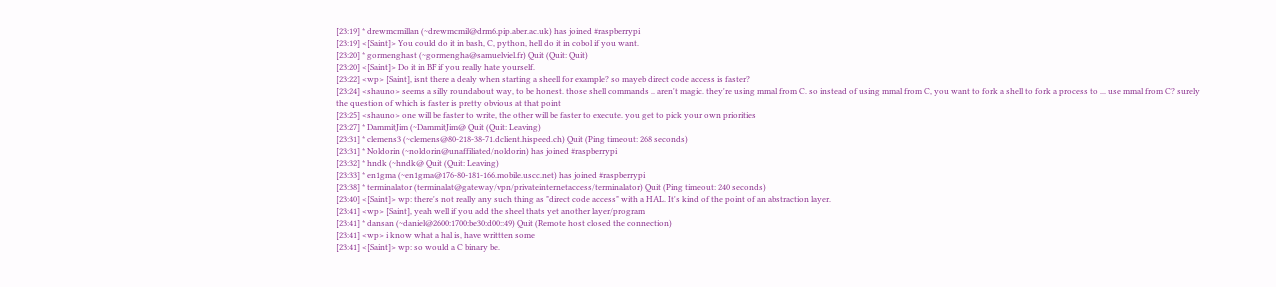[23:19] * drewmcmillan (~drewmcmil@drm6.pip.aber.ac.uk) has joined #raspberrypi
[23:19] <[Saint]> You could do it in bash, C, python, hell do it in cobol if you want.
[23:20] * gormenghast (~gormengha@samuelviel.fr) Quit (Quit: Quit)
[23:20] <[Saint]> Do it in BF if you really hate yourself.
[23:22] <wp> [Saint], isnt there a dealy when starting a sheell for example? so mayeb direct code access is faster?
[23:24] <shauno> seems a silly roundabout way, to be honest. those shell commands .. aren't magic. they're using mmal from C. so instead of using mmal from C, you want to fork a shell to fork a process to ... use mmal from C? surely the question of which is faster is pretty obvious at that point
[23:25] <shauno> one will be faster to write, the other will be faster to execute. you get to pick your own priorities
[23:27] * DammitJim (~DammitJim@ Quit (Quit: Leaving)
[23:31] * clemens3 (~clemens@80-218-38-71.dclient.hispeed.ch) Quit (Ping timeout: 268 seconds)
[23:31] * Noldorin (~noldorin@unaffiliated/noldorin) has joined #raspberrypi
[23:32] * hndk (~hndk@ Quit (Quit: Leaving)
[23:33] * en1gma (~en1gma@176-80-181-166.mobile.uscc.net) has joined #raspberrypi
[23:38] * terminalator (terminalat@gateway/vpn/privateinternetaccess/terminalator) Quit (Ping timeout: 240 seconds)
[23:40] <[Saint]> wp: there's not really any such thing as "direct code access" with a HAL. It's kind of the point of an abstraction layer.
[23:41] <wp> [Saint], yeah well if you add the sheel thats yet another layer/program
[23:41] * dansan (~daniel@2600:1700:be30:d00::49) Quit (Remote host closed the connection)
[23:41] <wp> i know what a hal is, have writtten some
[23:41] <[Saint]> wp: so would a C binary be.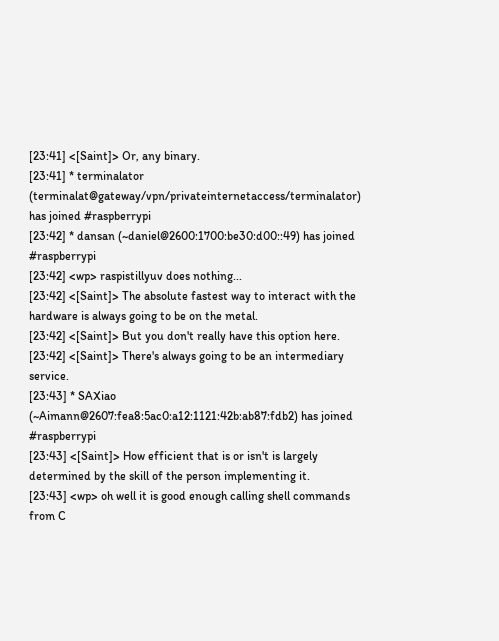[23:41] <[Saint]> Or, any binary.
[23:41] * terminalator (terminalat@gateway/vpn/privateinternetaccess/terminalator) has joined #raspberrypi
[23:42] * dansan (~daniel@2600:1700:be30:d00::49) has joined #raspberrypi
[23:42] <wp> raspistillyuv does nothing...
[23:42] <[Saint]> The absolute fastest way to interact with the hardware is always going to be on the metal.
[23:42] <[Saint]> But you don't really have this option here.
[23:42] <[Saint]> There's always going to be an intermediary service.
[23:43] * SAXiao (~Aimann@2607:fea8:5ac0:a12:1121:42b:ab87:fdb2) has joined #raspberrypi
[23:43] <[Saint]> How efficient that is or isn't is largely determined by the skill of the person implementing it.
[23:43] <wp> oh well it is good enough calling shell commands from C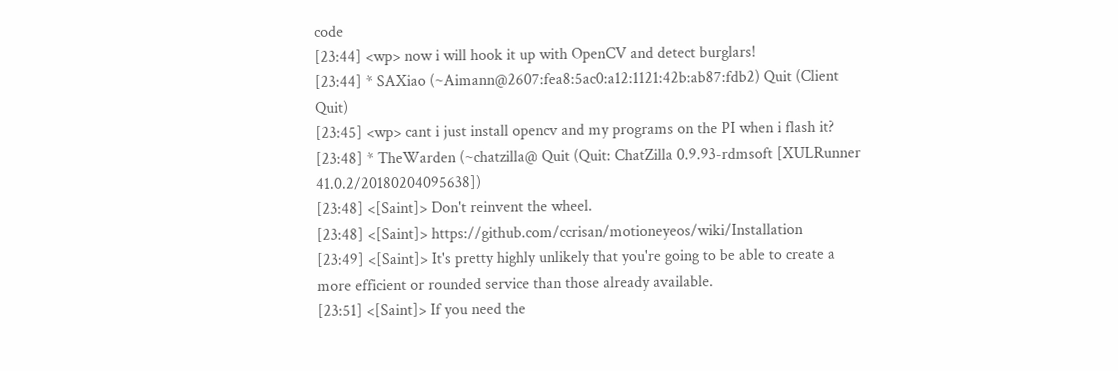code
[23:44] <wp> now i will hook it up with OpenCV and detect burglars!
[23:44] * SAXiao (~Aimann@2607:fea8:5ac0:a12:1121:42b:ab87:fdb2) Quit (Client Quit)
[23:45] <wp> cant i just install opencv and my programs on the PI when i flash it?
[23:48] * TheWarden (~chatzilla@ Quit (Quit: ChatZilla 0.9.93-rdmsoft [XULRunner 41.0.2/20180204095638])
[23:48] <[Saint]> Don't reinvent the wheel.
[23:48] <[Saint]> https://github.com/ccrisan/motioneyeos/wiki/Installation
[23:49] <[Saint]> It's pretty highly unlikely that you're going to be able to create a more efficient or rounded service than those already available.
[23:51] <[Saint]> If you need the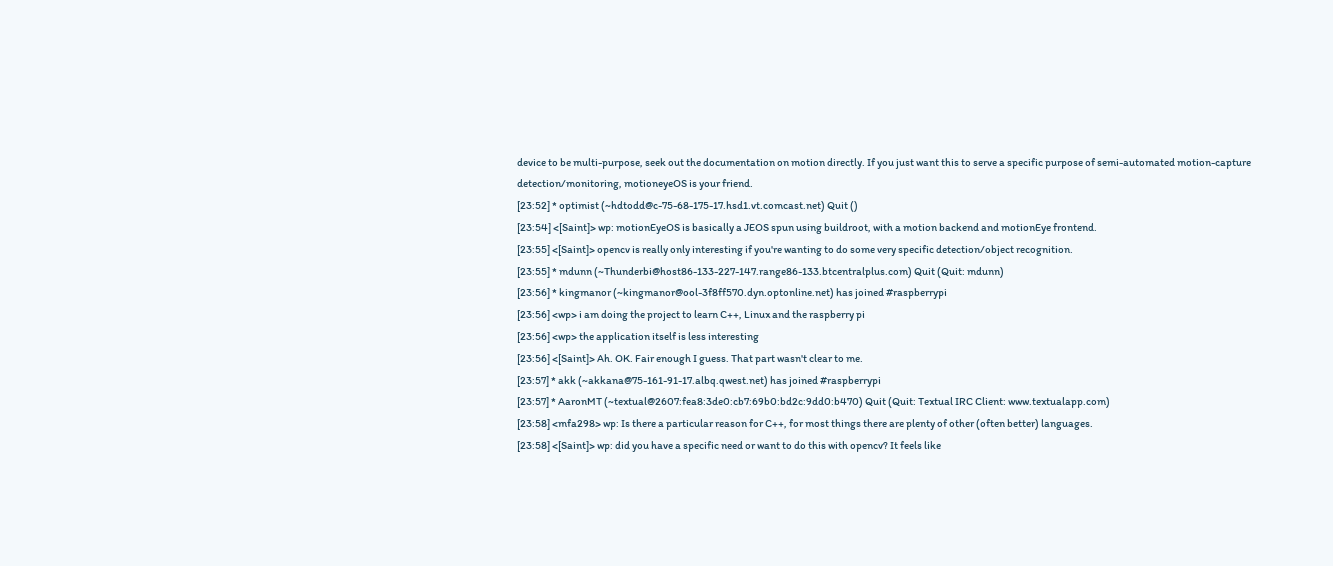device to be multi-purpose, seek out the documentation on motion directly. If you just want this to serve a specific purpose of semi-automated motion-capture detection/monitoring, motioneyeOS is your friend.
[23:52] * optimist (~hdtodd@c-75-68-175-17.hsd1.vt.comcast.net) Quit ()
[23:54] <[Saint]> wp: motionEyeOS is basically a JEOS spun using buildroot, with a motion backend and motionEye frontend.
[23:55] <[Saint]> opencv is really only interesting if you're wanting to do some very specific detection/object recognition.
[23:55] * mdunn (~Thunderbi@host86-133-227-147.range86-133.btcentralplus.com) Quit (Quit: mdunn)
[23:56] * kingmanor (~kingmanor@ool-3f8ff570.dyn.optonline.net) has joined #raspberrypi
[23:56] <wp> i am doing the project to learn C++, Linux and the raspberry pi
[23:56] <wp> the application itself is less interesting
[23:56] <[Saint]> Ah. OK. Fair enough I guess. That part wasn't clear to me.
[23:57] * akk (~akkana@75-161-91-17.albq.qwest.net) has joined #raspberrypi
[23:57] * AaronMT (~textual@2607:fea8:3de0:cb7:69b0:bd2c:9dd0:b470) Quit (Quit: Textual IRC Client: www.textualapp.com)
[23:58] <mfa298> wp: Is there a particular reason for C++, for most things there are plenty of other (often better) languages.
[23:58] <[Saint]> wp: did you have a specific need or want to do this with opencv? It feels like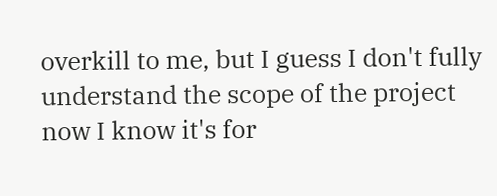overkill to me, but I guess I don't fully understand the scope of the project now I know it's for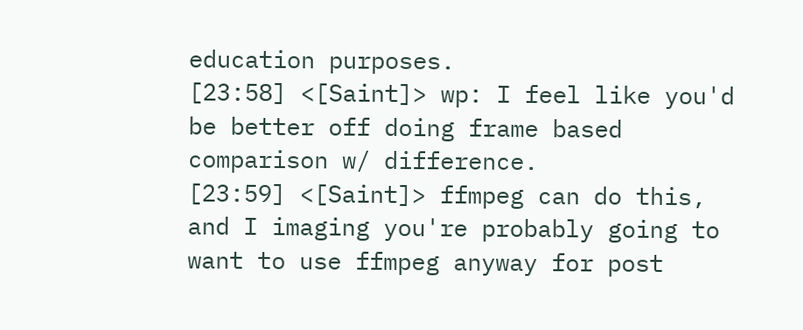education purposes.
[23:58] <[Saint]> wp: I feel like you'd be better off doing frame based comparison w/ difference.
[23:59] <[Saint]> ffmpeg can do this, and I imaging you're probably going to want to use ffmpeg anyway for post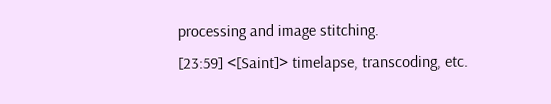processing and image stitching.
[23:59] <[Saint]> timelapse, transcoding, etc.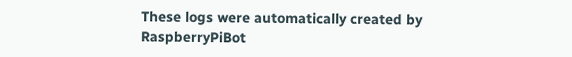These logs were automatically created by RaspberryPiBot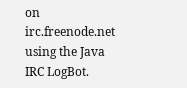on irc.freenode.net using the Java IRC LogBot.